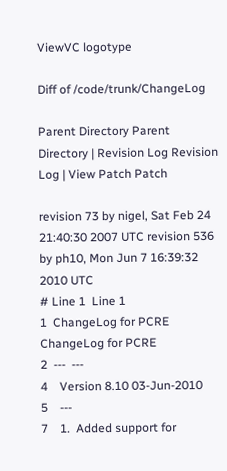ViewVC logotype

Diff of /code/trunk/ChangeLog

Parent Directory Parent Directory | Revision Log Revision Log | View Patch Patch

revision 73 by nigel, Sat Feb 24 21:40:30 2007 UTC revision 536 by ph10, Mon Jun 7 16:39:32 2010 UTC
# Line 1  Line 1
1  ChangeLog for PCRE  ChangeLog for PCRE
2  ---  ---
4    Version 8.10 03-Jun-2010
5    ---
7    1.  Added support for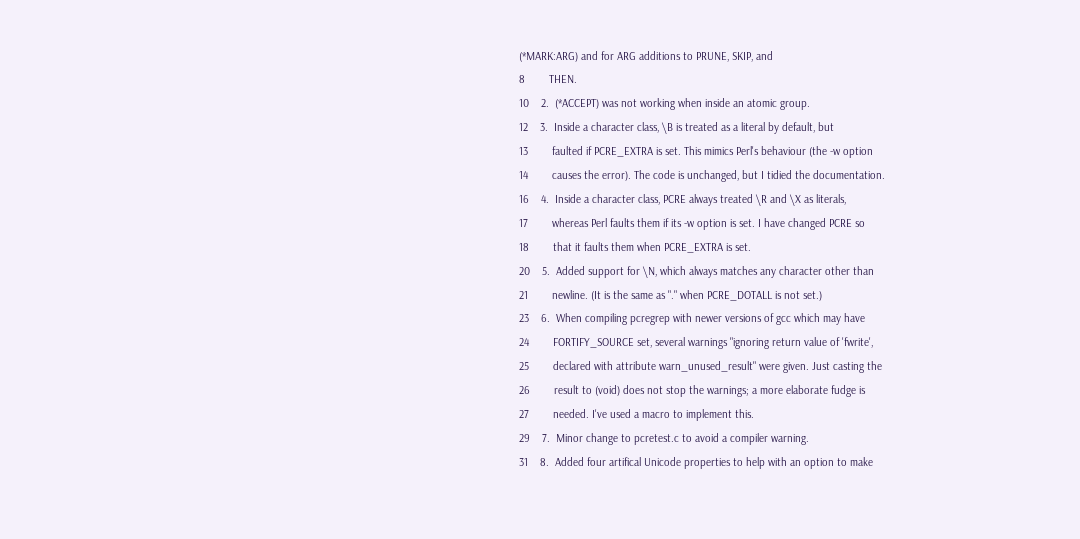(*MARK:ARG) and for ARG additions to PRUNE, SKIP, and
8        THEN.
10    2.  (*ACCEPT) was not working when inside an atomic group.
12    3.  Inside a character class, \B is treated as a literal by default, but
13        faulted if PCRE_EXTRA is set. This mimics Perl's behaviour (the -w option
14        causes the error). The code is unchanged, but I tidied the documentation.
16    4.  Inside a character class, PCRE always treated \R and \X as literals,
17        whereas Perl faults them if its -w option is set. I have changed PCRE so
18        that it faults them when PCRE_EXTRA is set.
20    5.  Added support for \N, which always matches any character other than
21        newline. (It is the same as "." when PCRE_DOTALL is not set.)
23    6.  When compiling pcregrep with newer versions of gcc which may have
24        FORTIFY_SOURCE set, several warnings "ignoring return value of 'fwrite',
25        declared with attribute warn_unused_result" were given. Just casting the
26        result to (void) does not stop the warnings; a more elaborate fudge is
27        needed. I've used a macro to implement this.
29    7.  Minor change to pcretest.c to avoid a compiler warning.
31    8.  Added four artifical Unicode properties to help with an option to make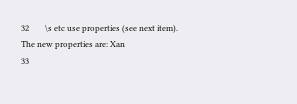32        \s etc use properties (see next item). The new properties are: Xan
33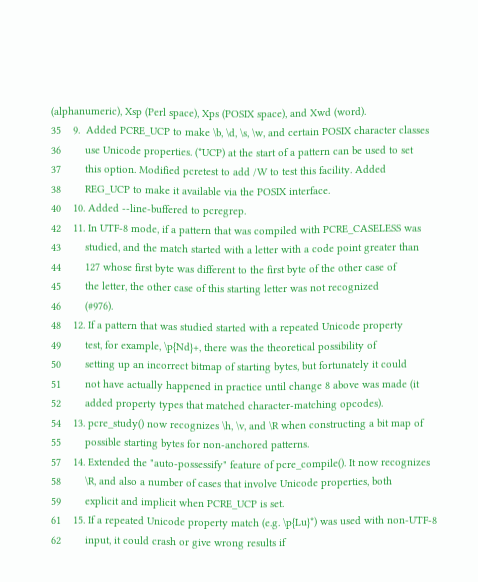(alphanumeric), Xsp (Perl space), Xps (POSIX space), and Xwd (word).
35    9.  Added PCRE_UCP to make \b, \d, \s, \w, and certain POSIX character classes
36        use Unicode properties. (*UCP) at the start of a pattern can be used to set
37        this option. Modified pcretest to add /W to test this facility. Added
38        REG_UCP to make it available via the POSIX interface.
40    10. Added --line-buffered to pcregrep.
42    11. In UTF-8 mode, if a pattern that was compiled with PCRE_CASELESS was
43        studied, and the match started with a letter with a code point greater than
44        127 whose first byte was different to the first byte of the other case of
45        the letter, the other case of this starting letter was not recognized
46        (#976).
48    12. If a pattern that was studied started with a repeated Unicode property
49        test, for example, \p{Nd}+, there was the theoretical possibility of
50        setting up an incorrect bitmap of starting bytes, but fortunately it could
51        not have actually happened in practice until change 8 above was made (it
52        added property types that matched character-matching opcodes).
54    13. pcre_study() now recognizes \h, \v, and \R when constructing a bit map of
55        possible starting bytes for non-anchored patterns.
57    14. Extended the "auto-possessify" feature of pcre_compile(). It now recognizes
58        \R, and also a number of cases that involve Unicode properties, both
59        explicit and implicit when PCRE_UCP is set.
61    15. If a repeated Unicode property match (e.g. \p{Lu}*) was used with non-UTF-8
62        input, it could crash or give wrong results if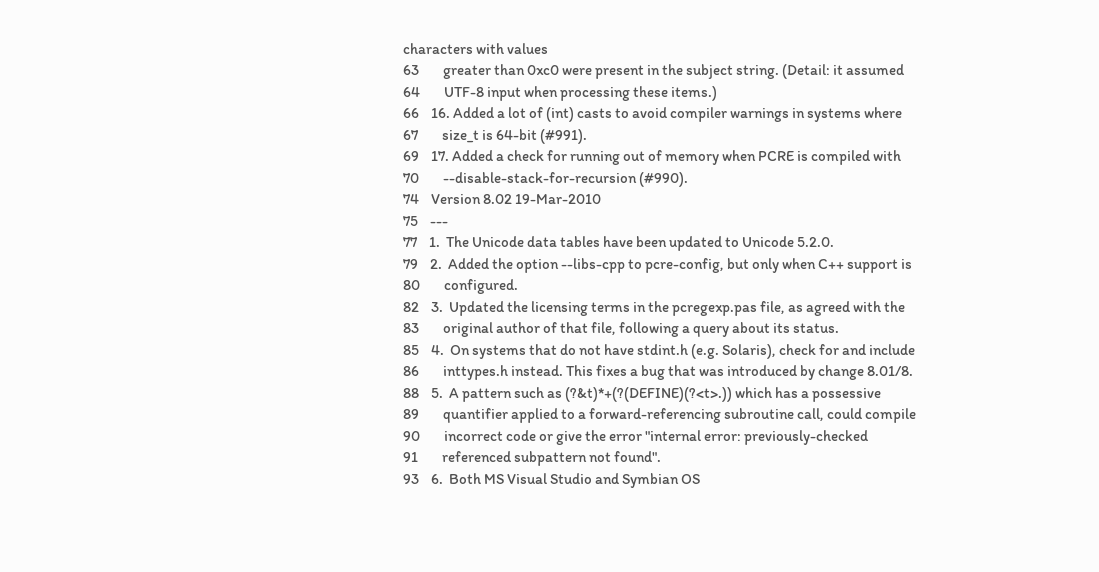characters with values
63        greater than 0xc0 were present in the subject string. (Detail: it assumed
64        UTF-8 input when processing these items.)
66    16. Added a lot of (int) casts to avoid compiler warnings in systems where
67        size_t is 64-bit (#991).
69    17. Added a check for running out of memory when PCRE is compiled with
70        --disable-stack-for-recursion (#990).
74    Version 8.02 19-Mar-2010
75    ---
77    1.  The Unicode data tables have been updated to Unicode 5.2.0.
79    2.  Added the option --libs-cpp to pcre-config, but only when C++ support is
80        configured.
82    3.  Updated the licensing terms in the pcregexp.pas file, as agreed with the
83        original author of that file, following a query about its status.
85    4.  On systems that do not have stdint.h (e.g. Solaris), check for and include
86        inttypes.h instead. This fixes a bug that was introduced by change 8.01/8.
88    5.  A pattern such as (?&t)*+(?(DEFINE)(?<t>.)) which has a possessive
89        quantifier applied to a forward-referencing subroutine call, could compile
90        incorrect code or give the error "internal error: previously-checked
91        referenced subpattern not found".
93    6.  Both MS Visual Studio and Symbian OS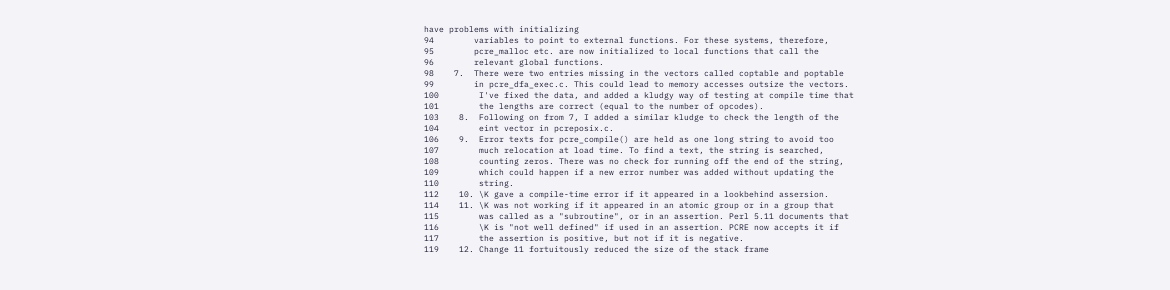have problems with initializing
94        variables to point to external functions. For these systems, therefore,
95        pcre_malloc etc. are now initialized to local functions that call the
96        relevant global functions.
98    7.  There were two entries missing in the vectors called coptable and poptable
99        in pcre_dfa_exec.c. This could lead to memory accesses outsize the vectors.
100        I've fixed the data, and added a kludgy way of testing at compile time that
101        the lengths are correct (equal to the number of opcodes).
103    8.  Following on from 7, I added a similar kludge to check the length of the
104        eint vector in pcreposix.c.
106    9.  Error texts for pcre_compile() are held as one long string to avoid too
107        much relocation at load time. To find a text, the string is searched,
108        counting zeros. There was no check for running off the end of the string,
109        which could happen if a new error number was added without updating the
110        string.
112    10. \K gave a compile-time error if it appeared in a lookbehind assersion.
114    11. \K was not working if it appeared in an atomic group or in a group that
115        was called as a "subroutine", or in an assertion. Perl 5.11 documents that
116        \K is "not well defined" if used in an assertion. PCRE now accepts it if
117        the assertion is positive, but not if it is negative.
119    12. Change 11 fortuitously reduced the size of the stack frame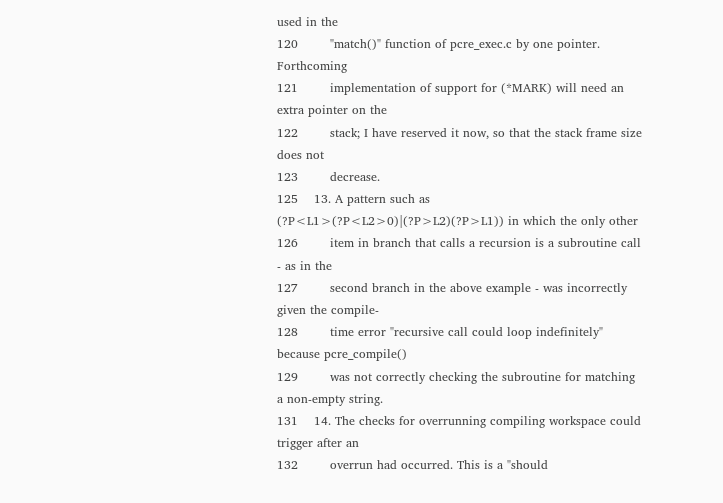used in the
120        "match()" function of pcre_exec.c by one pointer. Forthcoming
121        implementation of support for (*MARK) will need an extra pointer on the
122        stack; I have reserved it now, so that the stack frame size does not
123        decrease.
125    13. A pattern such as (?P<L1>(?P<L2>0)|(?P>L2)(?P>L1)) in which the only other
126        item in branch that calls a recursion is a subroutine call - as in the
127        second branch in the above example - was incorrectly given the compile-
128        time error "recursive call could loop indefinitely" because pcre_compile()
129        was not correctly checking the subroutine for matching a non-empty string.
131    14. The checks for overrunning compiling workspace could trigger after an
132        overrun had occurred. This is a "should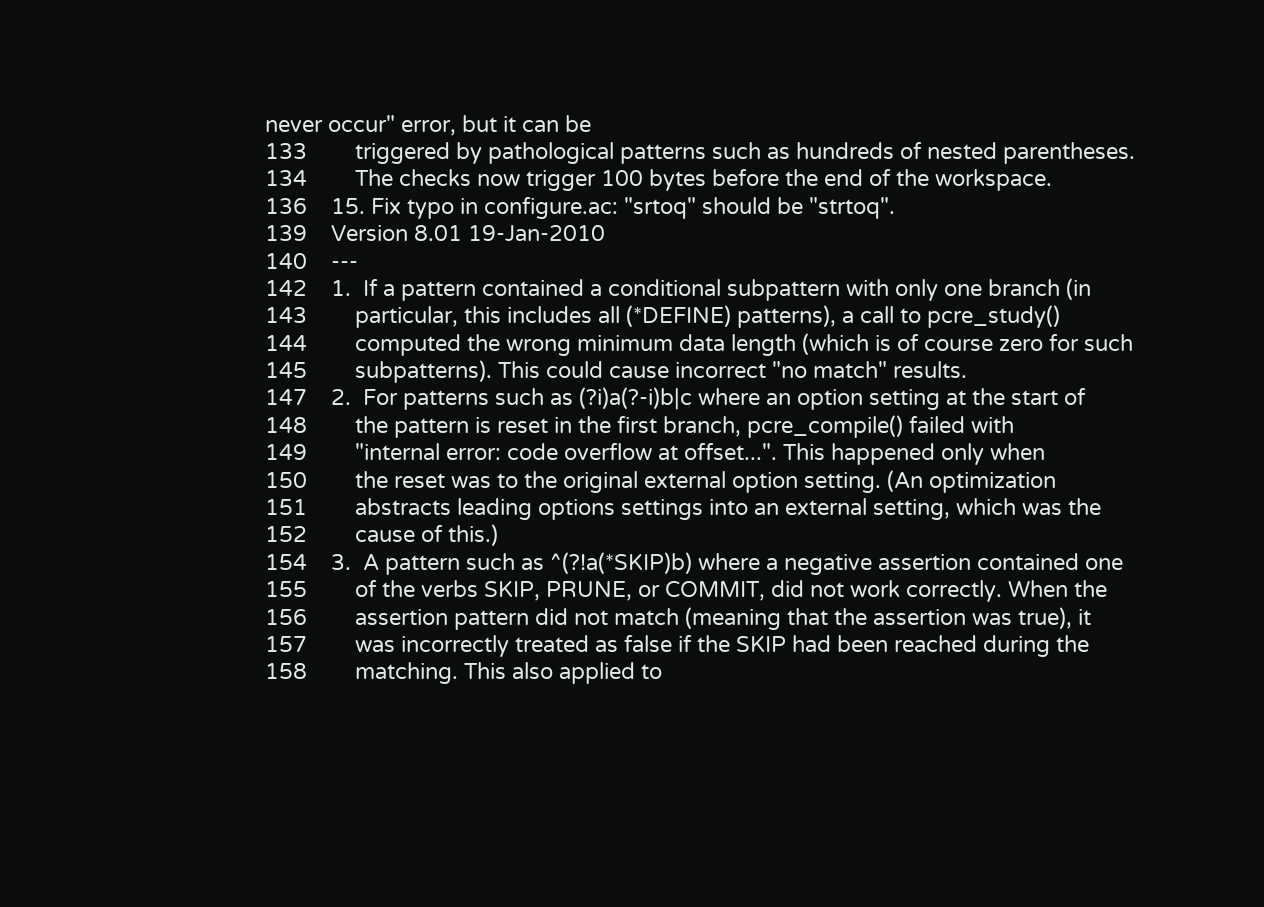never occur" error, but it can be
133        triggered by pathological patterns such as hundreds of nested parentheses.
134        The checks now trigger 100 bytes before the end of the workspace.
136    15. Fix typo in configure.ac: "srtoq" should be "strtoq".
139    Version 8.01 19-Jan-2010
140    ---
142    1.  If a pattern contained a conditional subpattern with only one branch (in
143        particular, this includes all (*DEFINE) patterns), a call to pcre_study()
144        computed the wrong minimum data length (which is of course zero for such
145        subpatterns). This could cause incorrect "no match" results.
147    2.  For patterns such as (?i)a(?-i)b|c where an option setting at the start of
148        the pattern is reset in the first branch, pcre_compile() failed with
149        "internal error: code overflow at offset...". This happened only when
150        the reset was to the original external option setting. (An optimization
151        abstracts leading options settings into an external setting, which was the
152        cause of this.)
154    3.  A pattern such as ^(?!a(*SKIP)b) where a negative assertion contained one
155        of the verbs SKIP, PRUNE, or COMMIT, did not work correctly. When the
156        assertion pattern did not match (meaning that the assertion was true), it
157        was incorrectly treated as false if the SKIP had been reached during the
158        matching. This also applied to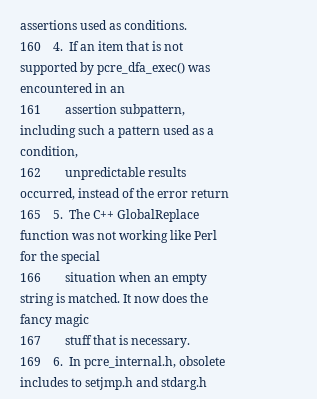assertions used as conditions.
160    4.  If an item that is not supported by pcre_dfa_exec() was encountered in an
161        assertion subpattern, including such a pattern used as a condition,
162        unpredictable results occurred, instead of the error return
165    5.  The C++ GlobalReplace function was not working like Perl for the special
166        situation when an empty string is matched. It now does the fancy magic
167        stuff that is necessary.
169    6.  In pcre_internal.h, obsolete includes to setjmp.h and stdarg.h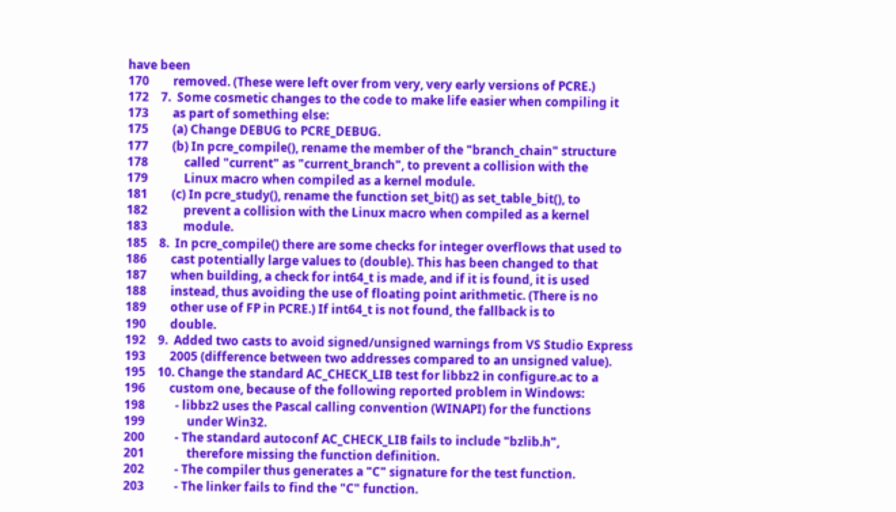have been
170        removed. (These were left over from very, very early versions of PCRE.)
172    7.  Some cosmetic changes to the code to make life easier when compiling it
173        as part of something else:
175        (a) Change DEBUG to PCRE_DEBUG.
177        (b) In pcre_compile(), rename the member of the "branch_chain" structure
178            called "current" as "current_branch", to prevent a collision with the
179            Linux macro when compiled as a kernel module.
181        (c) In pcre_study(), rename the function set_bit() as set_table_bit(), to
182            prevent a collision with the Linux macro when compiled as a kernel
183            module.
185    8.  In pcre_compile() there are some checks for integer overflows that used to
186        cast potentially large values to (double). This has been changed to that
187        when building, a check for int64_t is made, and if it is found, it is used
188        instead, thus avoiding the use of floating point arithmetic. (There is no
189        other use of FP in PCRE.) If int64_t is not found, the fallback is to
190        double.
192    9.  Added two casts to avoid signed/unsigned warnings from VS Studio Express
193        2005 (difference between two addresses compared to an unsigned value).
195    10. Change the standard AC_CHECK_LIB test for libbz2 in configure.ac to a
196        custom one, because of the following reported problem in Windows:
198          - libbz2 uses the Pascal calling convention (WINAPI) for the functions
199              under Win32.
200          - The standard autoconf AC_CHECK_LIB fails to include "bzlib.h",
201              therefore missing the function definition.
202          - The compiler thus generates a "C" signature for the test function.
203          - The linker fails to find the "C" function.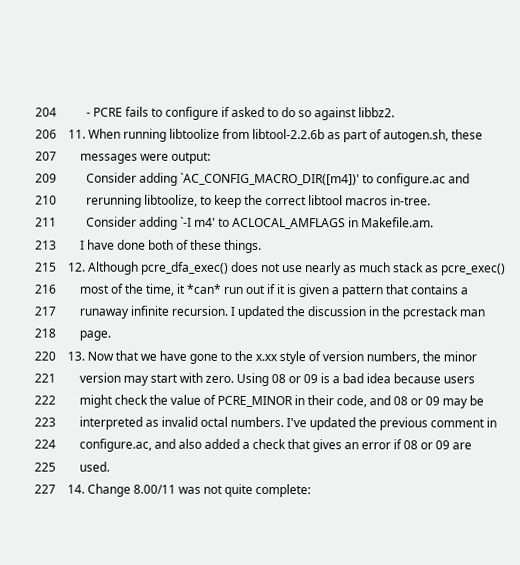204          - PCRE fails to configure if asked to do so against libbz2.
206    11. When running libtoolize from libtool-2.2.6b as part of autogen.sh, these
207        messages were output:
209          Consider adding `AC_CONFIG_MACRO_DIR([m4])' to configure.ac and
210          rerunning libtoolize, to keep the correct libtool macros in-tree.
211          Consider adding `-I m4' to ACLOCAL_AMFLAGS in Makefile.am.
213        I have done both of these things.
215    12. Although pcre_dfa_exec() does not use nearly as much stack as pcre_exec()
216        most of the time, it *can* run out if it is given a pattern that contains a
217        runaway infinite recursion. I updated the discussion in the pcrestack man
218        page.
220    13. Now that we have gone to the x.xx style of version numbers, the minor
221        version may start with zero. Using 08 or 09 is a bad idea because users
222        might check the value of PCRE_MINOR in their code, and 08 or 09 may be
223        interpreted as invalid octal numbers. I've updated the previous comment in
224        configure.ac, and also added a check that gives an error if 08 or 09 are
225        used.
227    14. Change 8.00/11 was not quite complete: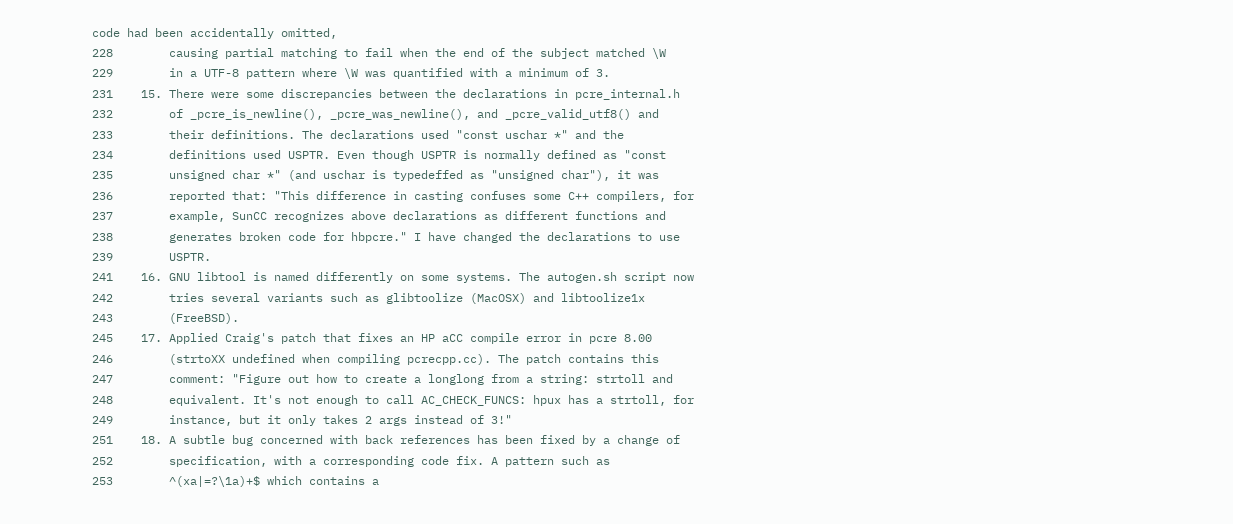code had been accidentally omitted,
228        causing partial matching to fail when the end of the subject matched \W
229        in a UTF-8 pattern where \W was quantified with a minimum of 3.
231    15. There were some discrepancies between the declarations in pcre_internal.h
232        of _pcre_is_newline(), _pcre_was_newline(), and _pcre_valid_utf8() and
233        their definitions. The declarations used "const uschar *" and the
234        definitions used USPTR. Even though USPTR is normally defined as "const
235        unsigned char *" (and uschar is typedeffed as "unsigned char"), it was
236        reported that: "This difference in casting confuses some C++ compilers, for
237        example, SunCC recognizes above declarations as different functions and
238        generates broken code for hbpcre." I have changed the declarations to use
239        USPTR.
241    16. GNU libtool is named differently on some systems. The autogen.sh script now
242        tries several variants such as glibtoolize (MacOSX) and libtoolize1x
243        (FreeBSD).
245    17. Applied Craig's patch that fixes an HP aCC compile error in pcre 8.00
246        (strtoXX undefined when compiling pcrecpp.cc). The patch contains this
247        comment: "Figure out how to create a longlong from a string: strtoll and
248        equivalent. It's not enough to call AC_CHECK_FUNCS: hpux has a strtoll, for
249        instance, but it only takes 2 args instead of 3!"
251    18. A subtle bug concerned with back references has been fixed by a change of
252        specification, with a corresponding code fix. A pattern such as
253        ^(xa|=?\1a)+$ which contains a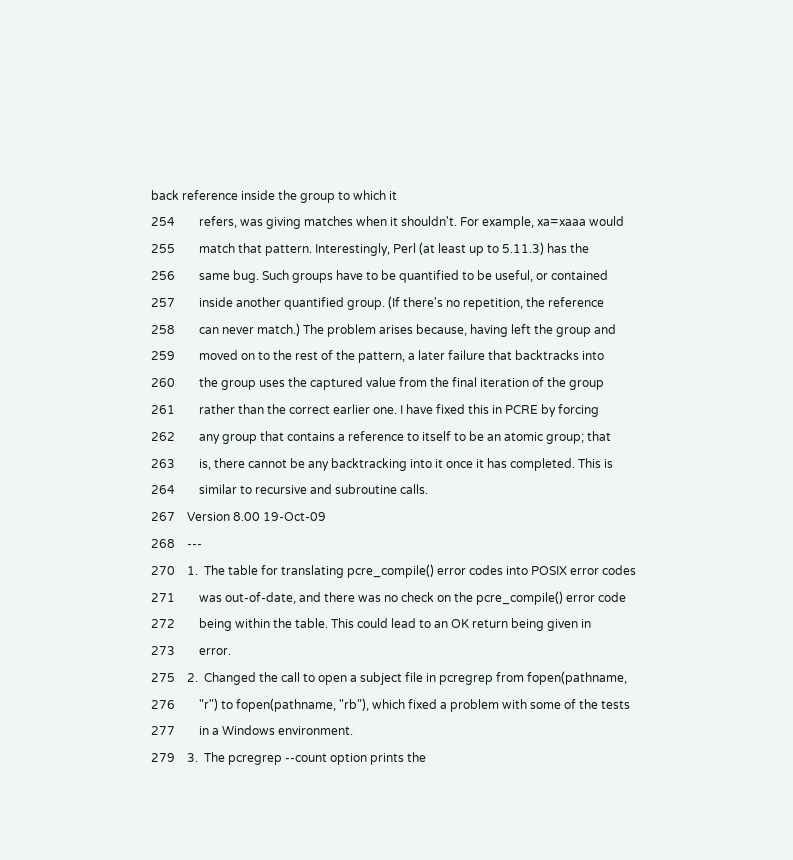back reference inside the group to which it
254        refers, was giving matches when it shouldn't. For example, xa=xaaa would
255        match that pattern. Interestingly, Perl (at least up to 5.11.3) has the
256        same bug. Such groups have to be quantified to be useful, or contained
257        inside another quantified group. (If there's no repetition, the reference
258        can never match.) The problem arises because, having left the group and
259        moved on to the rest of the pattern, a later failure that backtracks into
260        the group uses the captured value from the final iteration of the group
261        rather than the correct earlier one. I have fixed this in PCRE by forcing
262        any group that contains a reference to itself to be an atomic group; that
263        is, there cannot be any backtracking into it once it has completed. This is
264        similar to recursive and subroutine calls.
267    Version 8.00 19-Oct-09
268    ---
270    1.  The table for translating pcre_compile() error codes into POSIX error codes
271        was out-of-date, and there was no check on the pcre_compile() error code
272        being within the table. This could lead to an OK return being given in
273        error.
275    2.  Changed the call to open a subject file in pcregrep from fopen(pathname,
276        "r") to fopen(pathname, "rb"), which fixed a problem with some of the tests
277        in a Windows environment.
279    3.  The pcregrep --count option prints the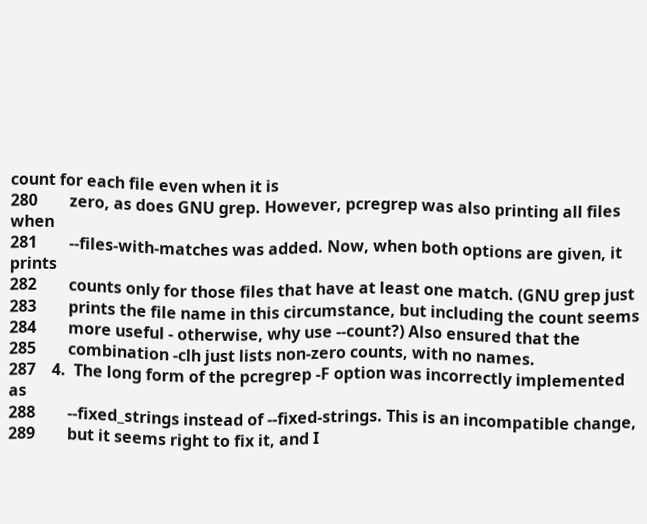count for each file even when it is
280        zero, as does GNU grep. However, pcregrep was also printing all files when
281        --files-with-matches was added. Now, when both options are given, it prints
282        counts only for those files that have at least one match. (GNU grep just
283        prints the file name in this circumstance, but including the count seems
284        more useful - otherwise, why use --count?) Also ensured that the
285        combination -clh just lists non-zero counts, with no names.
287    4.  The long form of the pcregrep -F option was incorrectly implemented as
288        --fixed_strings instead of --fixed-strings. This is an incompatible change,
289        but it seems right to fix it, and I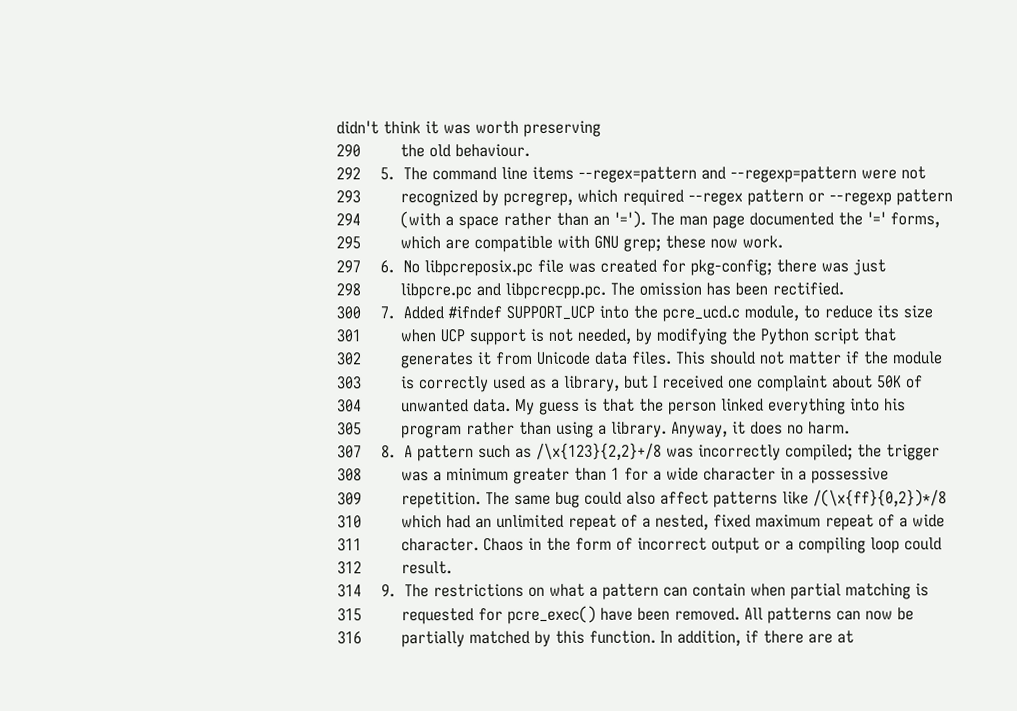didn't think it was worth preserving
290        the old behaviour.
292    5.  The command line items --regex=pattern and --regexp=pattern were not
293        recognized by pcregrep, which required --regex pattern or --regexp pattern
294        (with a space rather than an '='). The man page documented the '=' forms,
295        which are compatible with GNU grep; these now work.
297    6.  No libpcreposix.pc file was created for pkg-config; there was just
298        libpcre.pc and libpcrecpp.pc. The omission has been rectified.
300    7.  Added #ifndef SUPPORT_UCP into the pcre_ucd.c module, to reduce its size
301        when UCP support is not needed, by modifying the Python script that
302        generates it from Unicode data files. This should not matter if the module
303        is correctly used as a library, but I received one complaint about 50K of
304        unwanted data. My guess is that the person linked everything into his
305        program rather than using a library. Anyway, it does no harm.
307    8.  A pattern such as /\x{123}{2,2}+/8 was incorrectly compiled; the trigger
308        was a minimum greater than 1 for a wide character in a possessive
309        repetition. The same bug could also affect patterns like /(\x{ff}{0,2})*/8
310        which had an unlimited repeat of a nested, fixed maximum repeat of a wide
311        character. Chaos in the form of incorrect output or a compiling loop could
312        result.
314    9.  The restrictions on what a pattern can contain when partial matching is
315        requested for pcre_exec() have been removed. All patterns can now be
316        partially matched by this function. In addition, if there are at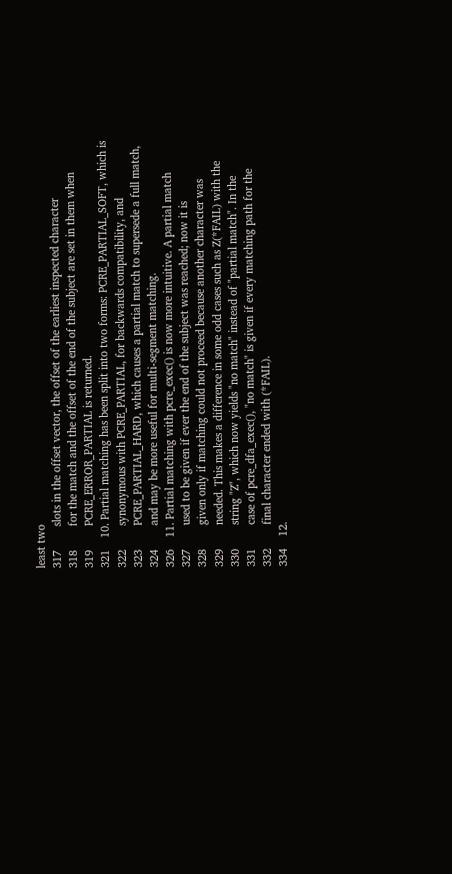least two
317        slots in the offset vector, the offset of the earliest inspected character
318        for the match and the offset of the end of the subject are set in them when
319        PCRE_ERROR_PARTIAL is returned.
321    10. Partial matching has been split into two forms: PCRE_PARTIAL_SOFT, which is
322        synonymous with PCRE_PARTIAL, for backwards compatibility, and
323        PCRE_PARTIAL_HARD, which causes a partial match to supersede a full match,
324        and may be more useful for multi-segment matching.
326    11. Partial matching with pcre_exec() is now more intuitive. A partial match
327        used to be given if ever the end of the subject was reached; now it is
328        given only if matching could not proceed because another character was
329        needed. This makes a difference in some odd cases such as Z(*FAIL) with the
330        string "Z", which now yields "no match" instead of "partial match". In the
331        case of pcre_dfa_exec(), "no match" is given if every matching path for the
332        final character ended with (*FAIL).
334    12.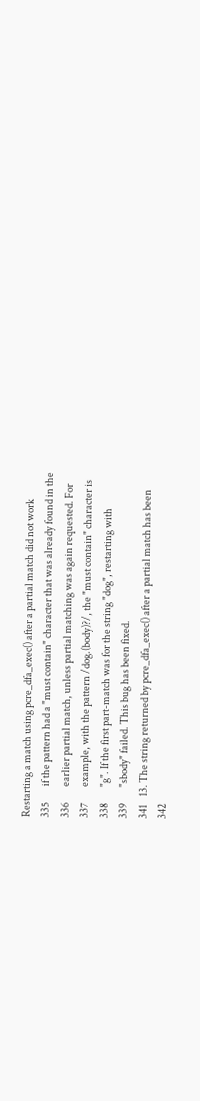Restarting a match using pcre_dfa_exec() after a partial match did not work
335        if the pattern had a "must contain" character that was already found in the
336        earlier partial match, unless partial matching was again requested. For
337        example, with the pattern /dog.(body)?/, the "must contain" character is
338        "g". If the first part-match was for the string "dog", restarting with
339        "sbody" failed. This bug has been fixed.
341    13. The string returned by pcre_dfa_exec() after a partial match has been
342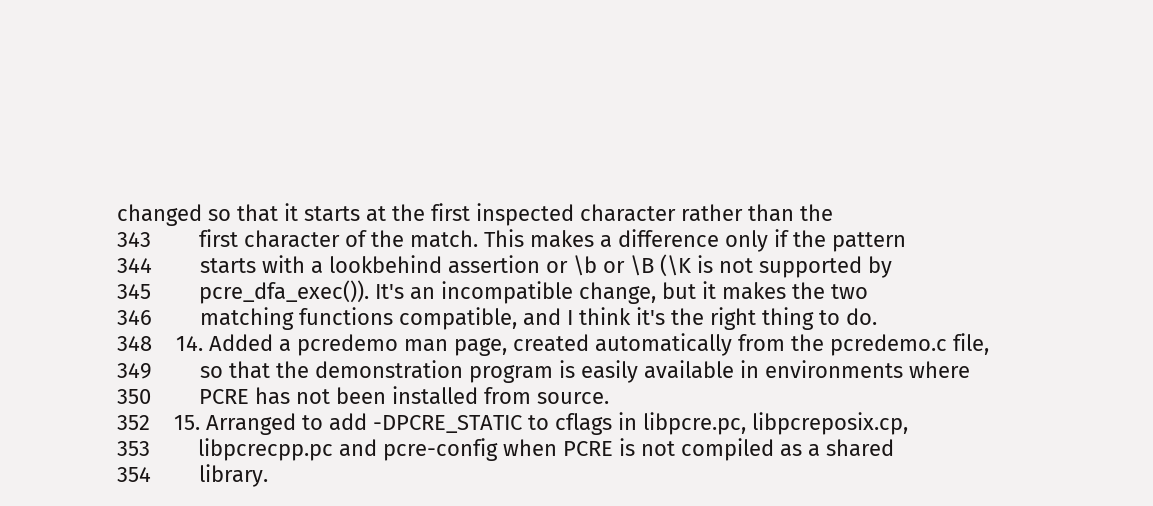changed so that it starts at the first inspected character rather than the
343        first character of the match. This makes a difference only if the pattern
344        starts with a lookbehind assertion or \b or \B (\K is not supported by
345        pcre_dfa_exec()). It's an incompatible change, but it makes the two
346        matching functions compatible, and I think it's the right thing to do.
348    14. Added a pcredemo man page, created automatically from the pcredemo.c file,
349        so that the demonstration program is easily available in environments where
350        PCRE has not been installed from source.
352    15. Arranged to add -DPCRE_STATIC to cflags in libpcre.pc, libpcreposix.cp,
353        libpcrecpp.pc and pcre-config when PCRE is not compiled as a shared
354        library.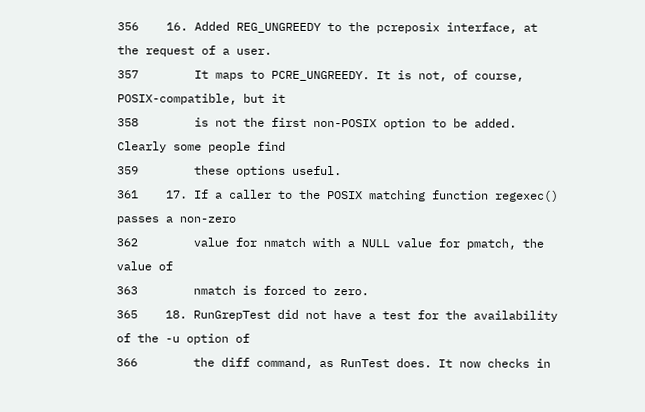356    16. Added REG_UNGREEDY to the pcreposix interface, at the request of a user.
357        It maps to PCRE_UNGREEDY. It is not, of course, POSIX-compatible, but it
358        is not the first non-POSIX option to be added. Clearly some people find
359        these options useful.
361    17. If a caller to the POSIX matching function regexec() passes a non-zero
362        value for nmatch with a NULL value for pmatch, the value of
363        nmatch is forced to zero.
365    18. RunGrepTest did not have a test for the availability of the -u option of
366        the diff command, as RunTest does. It now checks in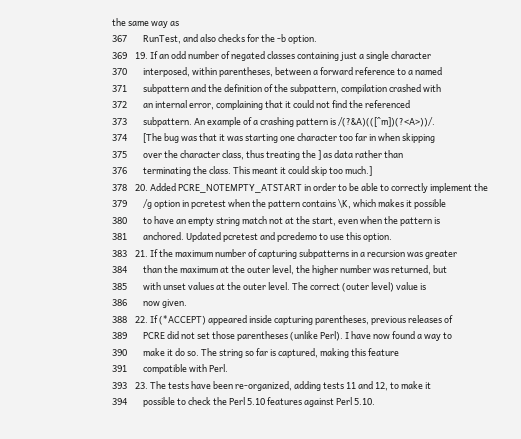the same way as
367        RunTest, and also checks for the -b option.
369    19. If an odd number of negated classes containing just a single character
370        interposed, within parentheses, between a forward reference to a named
371        subpattern and the definition of the subpattern, compilation crashed with
372        an internal error, complaining that it could not find the referenced
373        subpattern. An example of a crashing pattern is /(?&A)(([^m])(?<A>))/.
374        [The bug was that it was starting one character too far in when skipping
375        over the character class, thus treating the ] as data rather than
376        terminating the class. This meant it could skip too much.]
378    20. Added PCRE_NOTEMPTY_ATSTART in order to be able to correctly implement the
379        /g option in pcretest when the pattern contains \K, which makes it possible
380        to have an empty string match not at the start, even when the pattern is
381        anchored. Updated pcretest and pcredemo to use this option.
383    21. If the maximum number of capturing subpatterns in a recursion was greater
384        than the maximum at the outer level, the higher number was returned, but
385        with unset values at the outer level. The correct (outer level) value is
386        now given.
388    22. If (*ACCEPT) appeared inside capturing parentheses, previous releases of
389        PCRE did not set those parentheses (unlike Perl). I have now found a way to
390        make it do so. The string so far is captured, making this feature
391        compatible with Perl.
393    23. The tests have been re-organized, adding tests 11 and 12, to make it
394        possible to check the Perl 5.10 features against Perl 5.10.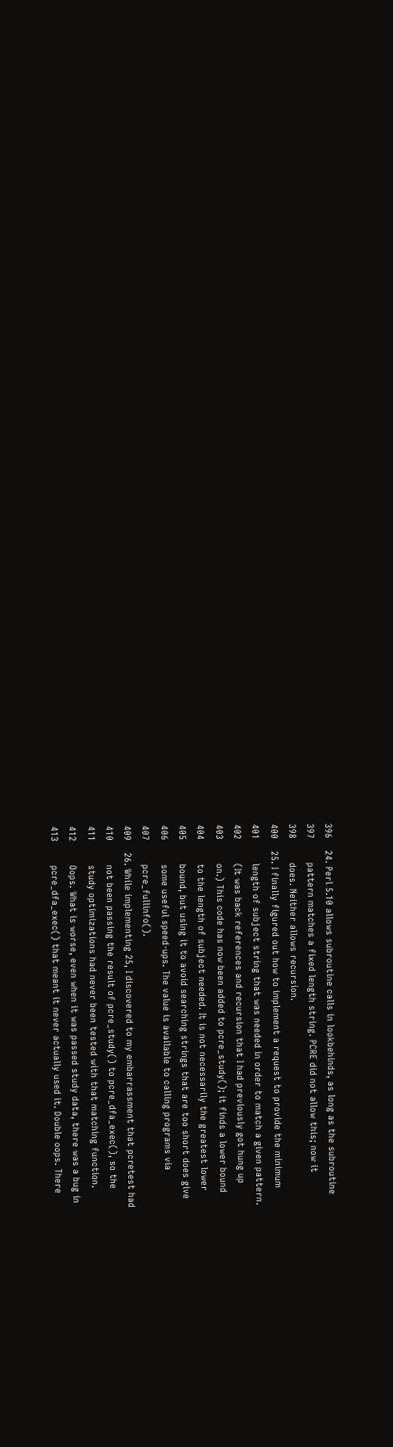396    24. Perl 5.10 allows subroutine calls in lookbehinds, as long as the subroutine
397        pattern matches a fixed length string. PCRE did not allow this; now it
398        does. Neither allows recursion.
400    25. I finally figured out how to implement a request to provide the minimum
401        length of subject string that was needed in order to match a given pattern.
402        (It was back references and recursion that I had previously got hung up
403        on.) This code has now been added to pcre_study(); it finds a lower bound
404        to the length of subject needed. It is not necessarily the greatest lower
405        bound, but using it to avoid searching strings that are too short does give
406        some useful speed-ups. The value is available to calling programs via
407        pcre_fullinfo().
409    26. While implementing 25, I discovered to my embarrassment that pcretest had
410        not been passing the result of pcre_study() to pcre_dfa_exec(), so the
411        study optimizations had never been tested with that matching function.
412        Oops. What is worse, even when it was passed study data, there was a bug in
413        pcre_dfa_exec() that meant it never actually used it. Double oops. There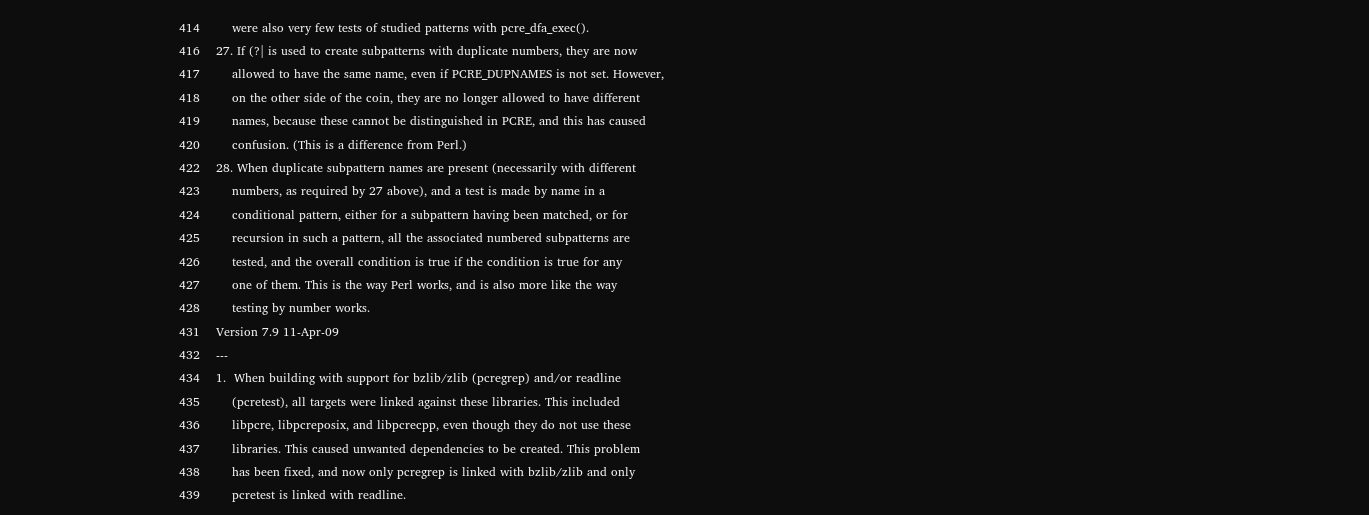414        were also very few tests of studied patterns with pcre_dfa_exec().
416    27. If (?| is used to create subpatterns with duplicate numbers, they are now
417        allowed to have the same name, even if PCRE_DUPNAMES is not set. However,
418        on the other side of the coin, they are no longer allowed to have different
419        names, because these cannot be distinguished in PCRE, and this has caused
420        confusion. (This is a difference from Perl.)
422    28. When duplicate subpattern names are present (necessarily with different
423        numbers, as required by 27 above), and a test is made by name in a
424        conditional pattern, either for a subpattern having been matched, or for
425        recursion in such a pattern, all the associated numbered subpatterns are
426        tested, and the overall condition is true if the condition is true for any
427        one of them. This is the way Perl works, and is also more like the way
428        testing by number works.
431    Version 7.9 11-Apr-09
432    ---
434    1.  When building with support for bzlib/zlib (pcregrep) and/or readline
435        (pcretest), all targets were linked against these libraries. This included
436        libpcre, libpcreposix, and libpcrecpp, even though they do not use these
437        libraries. This caused unwanted dependencies to be created. This problem
438        has been fixed, and now only pcregrep is linked with bzlib/zlib and only
439        pcretest is linked with readline.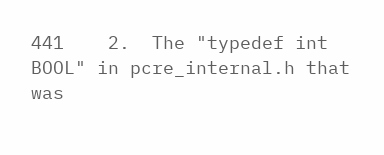441    2.  The "typedef int BOOL" in pcre_internal.h that was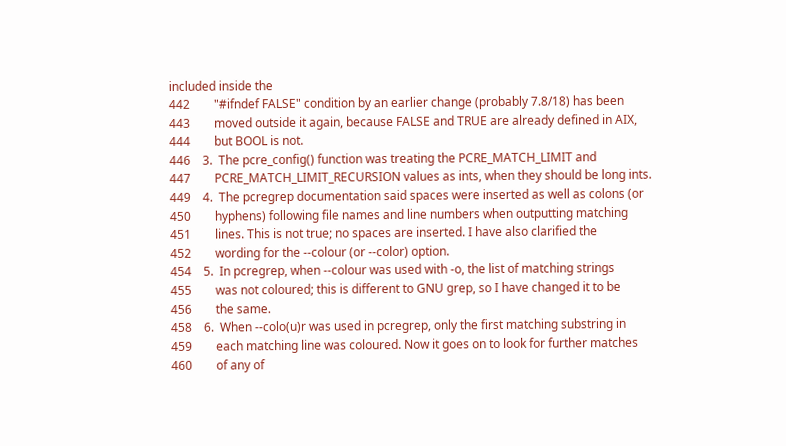included inside the
442        "#ifndef FALSE" condition by an earlier change (probably 7.8/18) has been
443        moved outside it again, because FALSE and TRUE are already defined in AIX,
444        but BOOL is not.
446    3.  The pcre_config() function was treating the PCRE_MATCH_LIMIT and
447        PCRE_MATCH_LIMIT_RECURSION values as ints, when they should be long ints.
449    4.  The pcregrep documentation said spaces were inserted as well as colons (or
450        hyphens) following file names and line numbers when outputting matching
451        lines. This is not true; no spaces are inserted. I have also clarified the
452        wording for the --colour (or --color) option.
454    5.  In pcregrep, when --colour was used with -o, the list of matching strings
455        was not coloured; this is different to GNU grep, so I have changed it to be
456        the same.
458    6.  When --colo(u)r was used in pcregrep, only the first matching substring in
459        each matching line was coloured. Now it goes on to look for further matches
460        of any of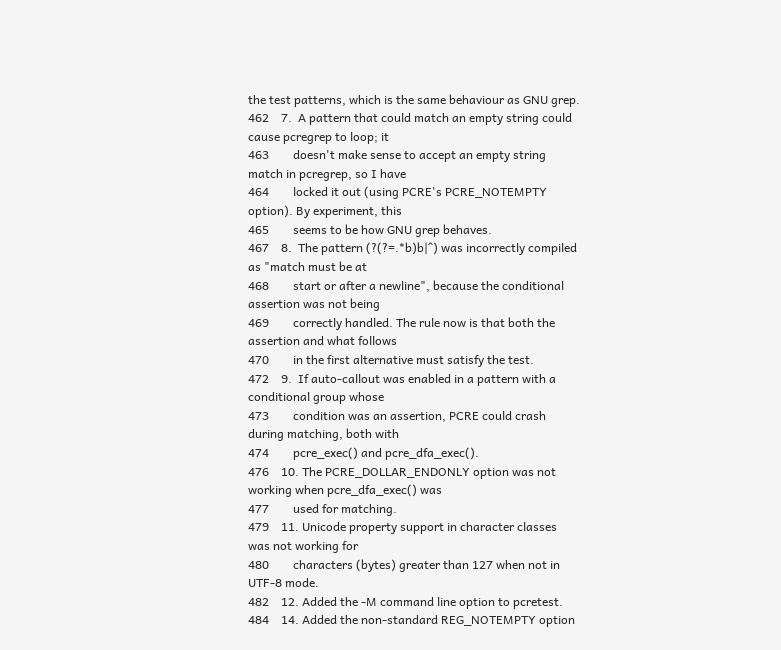the test patterns, which is the same behaviour as GNU grep.
462    7.  A pattern that could match an empty string could cause pcregrep to loop; it
463        doesn't make sense to accept an empty string match in pcregrep, so I have
464        locked it out (using PCRE's PCRE_NOTEMPTY option). By experiment, this
465        seems to be how GNU grep behaves.
467    8.  The pattern (?(?=.*b)b|^) was incorrectly compiled as "match must be at
468        start or after a newline", because the conditional assertion was not being
469        correctly handled. The rule now is that both the assertion and what follows
470        in the first alternative must satisfy the test.
472    9.  If auto-callout was enabled in a pattern with a conditional group whose
473        condition was an assertion, PCRE could crash during matching, both with
474        pcre_exec() and pcre_dfa_exec().
476    10. The PCRE_DOLLAR_ENDONLY option was not working when pcre_dfa_exec() was
477        used for matching.
479    11. Unicode property support in character classes was not working for
480        characters (bytes) greater than 127 when not in UTF-8 mode.
482    12. Added the -M command line option to pcretest.
484    14. Added the non-standard REG_NOTEMPTY option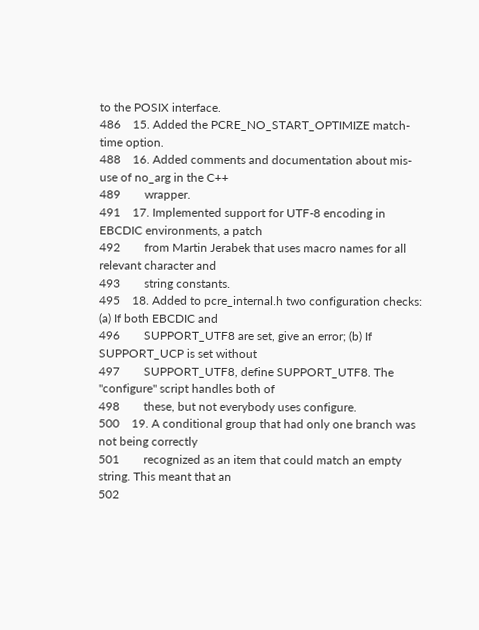to the POSIX interface.
486    15. Added the PCRE_NO_START_OPTIMIZE match-time option.
488    16. Added comments and documentation about mis-use of no_arg in the C++
489        wrapper.
491    17. Implemented support for UTF-8 encoding in EBCDIC environments, a patch
492        from Martin Jerabek that uses macro names for all relevant character and
493        string constants.
495    18. Added to pcre_internal.h two configuration checks: (a) If both EBCDIC and
496        SUPPORT_UTF8 are set, give an error; (b) If SUPPORT_UCP is set without
497        SUPPORT_UTF8, define SUPPORT_UTF8. The "configure" script handles both of
498        these, but not everybody uses configure.
500    19. A conditional group that had only one branch was not being correctly
501        recognized as an item that could match an empty string. This meant that an
502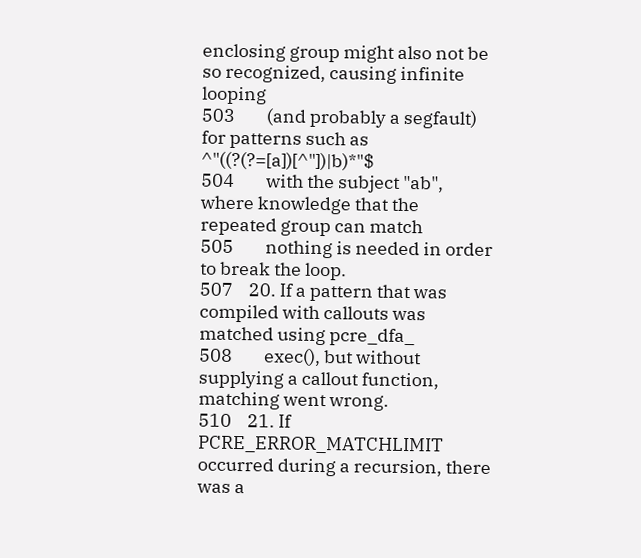enclosing group might also not be so recognized, causing infinite looping
503        (and probably a segfault) for patterns such as ^"((?(?=[a])[^"])|b)*"$
504        with the subject "ab", where knowledge that the repeated group can match
505        nothing is needed in order to break the loop.
507    20. If a pattern that was compiled with callouts was matched using pcre_dfa_
508        exec(), but without supplying a callout function, matching went wrong.
510    21. If PCRE_ERROR_MATCHLIMIT occurred during a recursion, there was a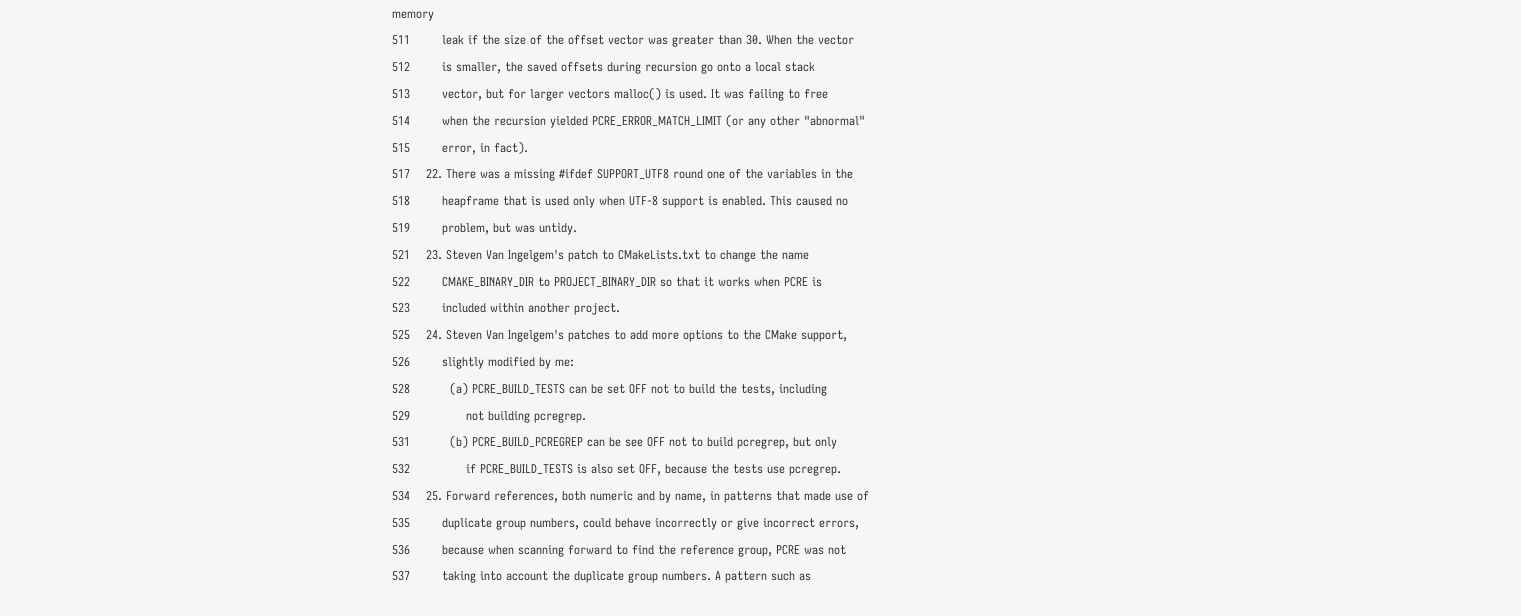memory
511        leak if the size of the offset vector was greater than 30. When the vector
512        is smaller, the saved offsets during recursion go onto a local stack
513        vector, but for larger vectors malloc() is used. It was failing to free
514        when the recursion yielded PCRE_ERROR_MATCH_LIMIT (or any other "abnormal"
515        error, in fact).
517    22. There was a missing #ifdef SUPPORT_UTF8 round one of the variables in the
518        heapframe that is used only when UTF-8 support is enabled. This caused no
519        problem, but was untidy.
521    23. Steven Van Ingelgem's patch to CMakeLists.txt to change the name
522        CMAKE_BINARY_DIR to PROJECT_BINARY_DIR so that it works when PCRE is
523        included within another project.
525    24. Steven Van Ingelgem's patches to add more options to the CMake support,
526        slightly modified by me:
528          (a) PCRE_BUILD_TESTS can be set OFF not to build the tests, including
529              not building pcregrep.
531          (b) PCRE_BUILD_PCREGREP can be see OFF not to build pcregrep, but only
532              if PCRE_BUILD_TESTS is also set OFF, because the tests use pcregrep.
534    25. Forward references, both numeric and by name, in patterns that made use of
535        duplicate group numbers, could behave incorrectly or give incorrect errors,
536        because when scanning forward to find the reference group, PCRE was not
537        taking into account the duplicate group numbers. A pattern such as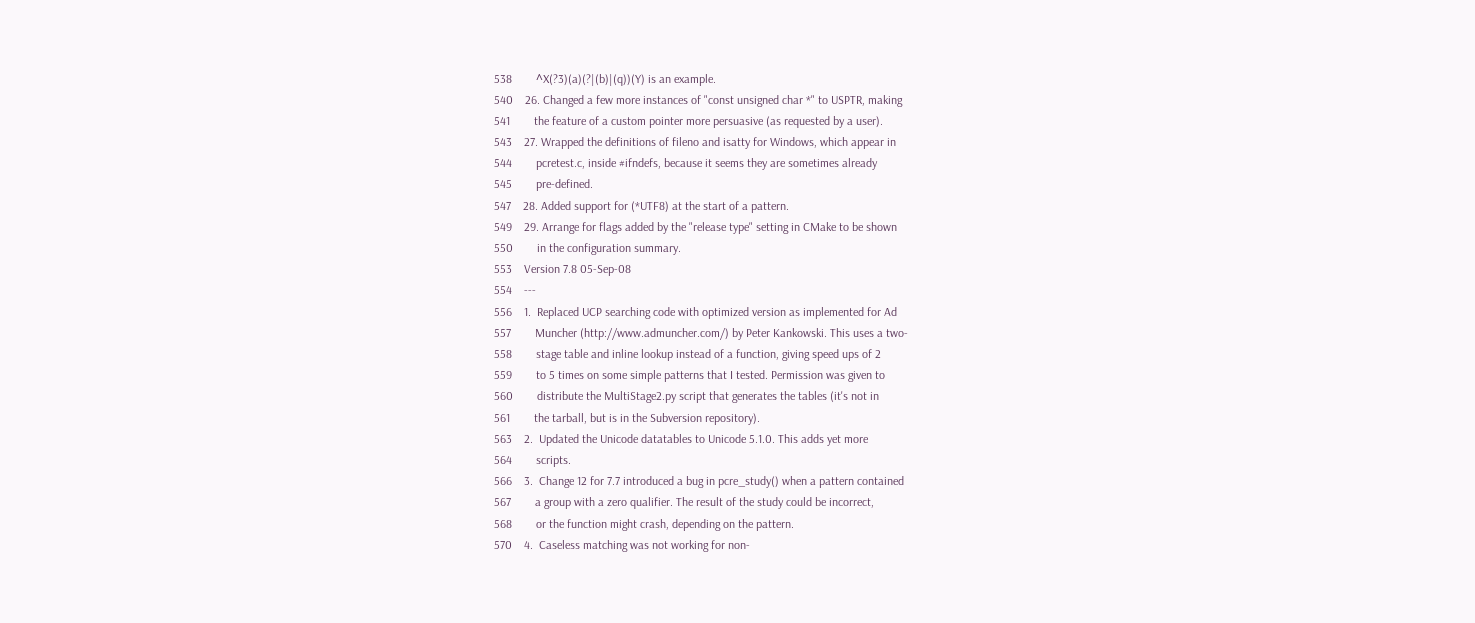538        ^X(?3)(a)(?|(b)|(q))(Y) is an example.
540    26. Changed a few more instances of "const unsigned char *" to USPTR, making
541        the feature of a custom pointer more persuasive (as requested by a user).
543    27. Wrapped the definitions of fileno and isatty for Windows, which appear in
544        pcretest.c, inside #ifndefs, because it seems they are sometimes already
545        pre-defined.
547    28. Added support for (*UTF8) at the start of a pattern.
549    29. Arrange for flags added by the "release type" setting in CMake to be shown
550        in the configuration summary.
553    Version 7.8 05-Sep-08
554    ---
556    1.  Replaced UCP searching code with optimized version as implemented for Ad
557        Muncher (http://www.admuncher.com/) by Peter Kankowski. This uses a two-
558        stage table and inline lookup instead of a function, giving speed ups of 2
559        to 5 times on some simple patterns that I tested. Permission was given to
560        distribute the MultiStage2.py script that generates the tables (it's not in
561        the tarball, but is in the Subversion repository).
563    2.  Updated the Unicode datatables to Unicode 5.1.0. This adds yet more
564        scripts.
566    3.  Change 12 for 7.7 introduced a bug in pcre_study() when a pattern contained
567        a group with a zero qualifier. The result of the study could be incorrect,
568        or the function might crash, depending on the pattern.
570    4.  Caseless matching was not working for non-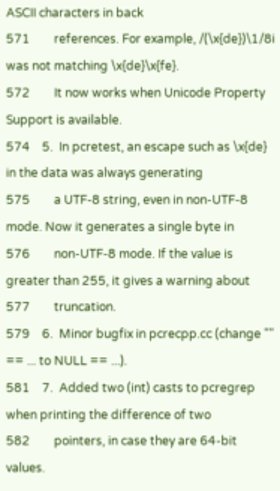ASCII characters in back
571        references. For example, /(\x{de})\1/8i was not matching \x{de}\x{fe}.
572        It now works when Unicode Property Support is available.
574    5.  In pcretest, an escape such as \x{de} in the data was always generating
575        a UTF-8 string, even in non-UTF-8 mode. Now it generates a single byte in
576        non-UTF-8 mode. If the value is greater than 255, it gives a warning about
577        truncation.
579    6.  Minor bugfix in pcrecpp.cc (change "" == ... to NULL == ...).
581    7.  Added two (int) casts to pcregrep when printing the difference of two
582        pointers, in case they are 64-bit values.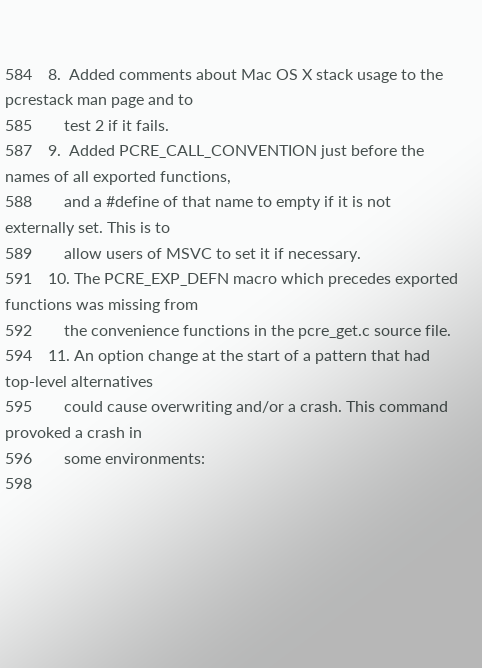584    8.  Added comments about Mac OS X stack usage to the pcrestack man page and to
585        test 2 if it fails.
587    9.  Added PCRE_CALL_CONVENTION just before the names of all exported functions,
588        and a #define of that name to empty if it is not externally set. This is to
589        allow users of MSVC to set it if necessary.
591    10. The PCRE_EXP_DEFN macro which precedes exported functions was missing from
592        the convenience functions in the pcre_get.c source file.
594    11. An option change at the start of a pattern that had top-level alternatives
595        could cause overwriting and/or a crash. This command provoked a crash in
596        some environments:
598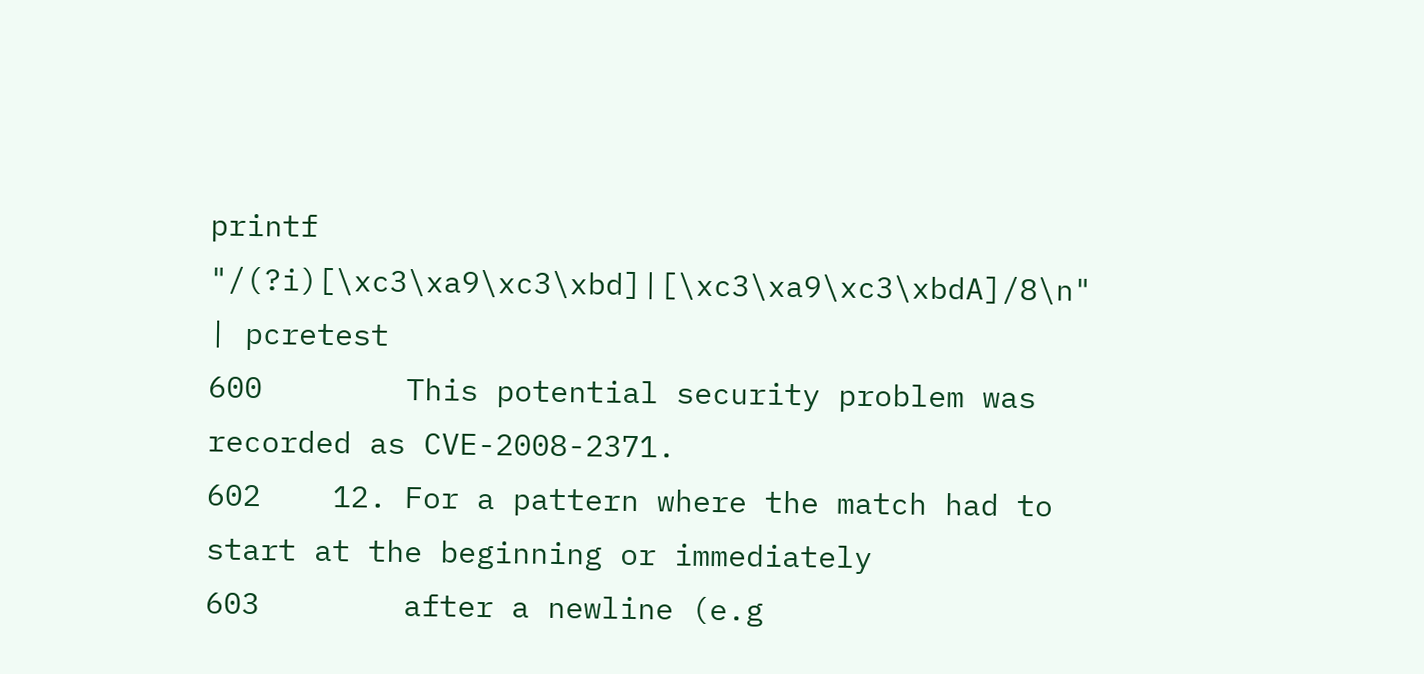printf "/(?i)[\xc3\xa9\xc3\xbd]|[\xc3\xa9\xc3\xbdA]/8\n" | pcretest
600        This potential security problem was recorded as CVE-2008-2371.
602    12. For a pattern where the match had to start at the beginning or immediately
603        after a newline (e.g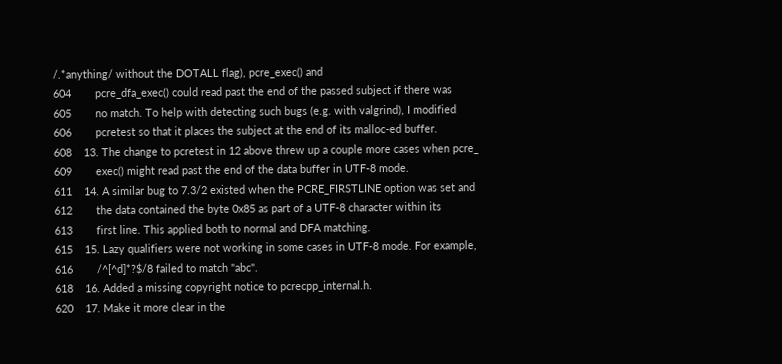/.*anything/ without the DOTALL flag), pcre_exec() and
604        pcre_dfa_exec() could read past the end of the passed subject if there was
605        no match. To help with detecting such bugs (e.g. with valgrind), I modified
606        pcretest so that it places the subject at the end of its malloc-ed buffer.
608    13. The change to pcretest in 12 above threw up a couple more cases when pcre_
609        exec() might read past the end of the data buffer in UTF-8 mode.
611    14. A similar bug to 7.3/2 existed when the PCRE_FIRSTLINE option was set and
612        the data contained the byte 0x85 as part of a UTF-8 character within its
613        first line. This applied both to normal and DFA matching.
615    15. Lazy qualifiers were not working in some cases in UTF-8 mode. For example,
616        /^[^d]*?$/8 failed to match "abc".
618    16. Added a missing copyright notice to pcrecpp_internal.h.
620    17. Make it more clear in the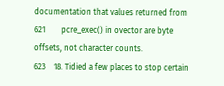documentation that values returned from
621        pcre_exec() in ovector are byte offsets, not character counts.
623    18. Tidied a few places to stop certain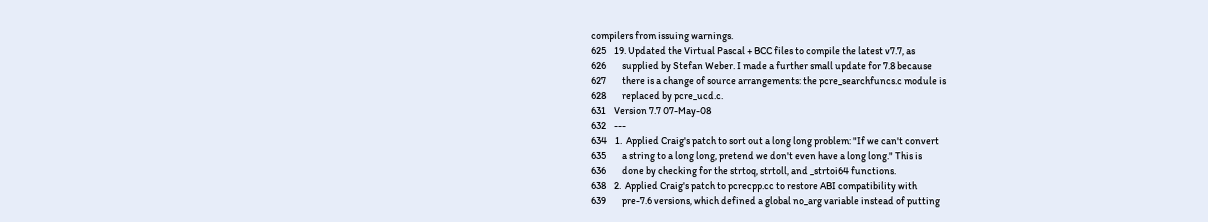compilers from issuing warnings.
625    19. Updated the Virtual Pascal + BCC files to compile the latest v7.7, as
626        supplied by Stefan Weber. I made a further small update for 7.8 because
627        there is a change of source arrangements: the pcre_searchfuncs.c module is
628        replaced by pcre_ucd.c.
631    Version 7.7 07-May-08
632    ---
634    1.  Applied Craig's patch to sort out a long long problem: "If we can't convert
635        a string to a long long, pretend we don't even have a long long." This is
636        done by checking for the strtoq, strtoll, and _strtoi64 functions.
638    2.  Applied Craig's patch to pcrecpp.cc to restore ABI compatibility with
639        pre-7.6 versions, which defined a global no_arg variable instead of putting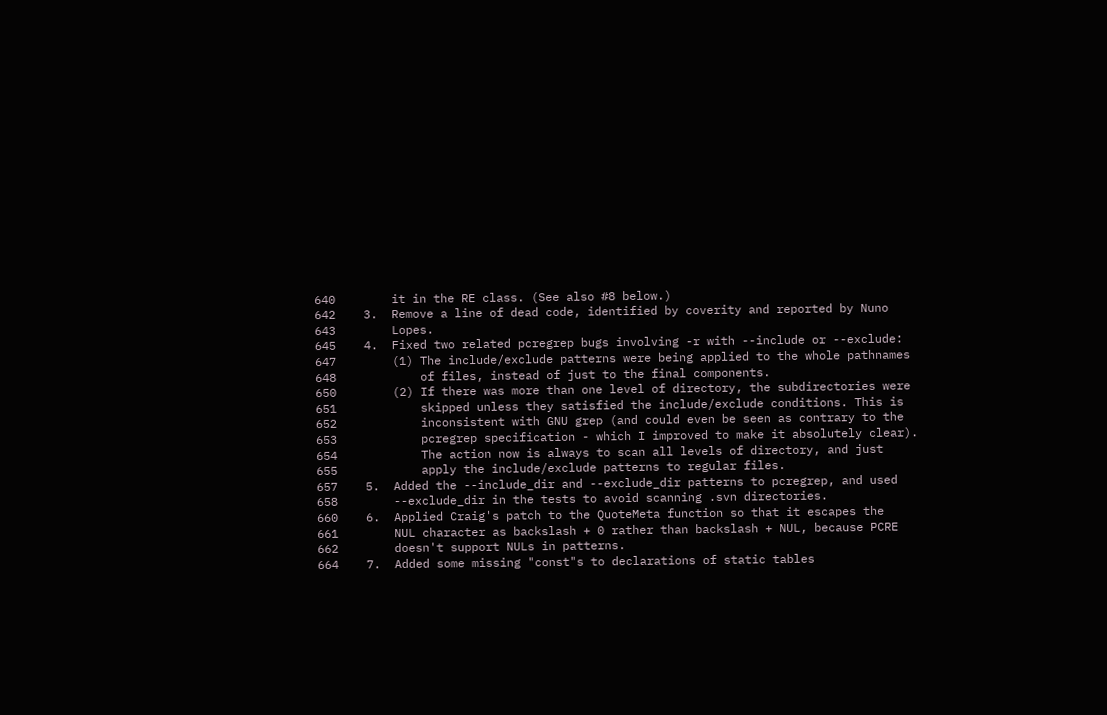640        it in the RE class. (See also #8 below.)
642    3.  Remove a line of dead code, identified by coverity and reported by Nuno
643        Lopes.
645    4.  Fixed two related pcregrep bugs involving -r with --include or --exclude:
647        (1) The include/exclude patterns were being applied to the whole pathnames
648            of files, instead of just to the final components.
650        (2) If there was more than one level of directory, the subdirectories were
651            skipped unless they satisfied the include/exclude conditions. This is
652            inconsistent with GNU grep (and could even be seen as contrary to the
653            pcregrep specification - which I improved to make it absolutely clear).
654            The action now is always to scan all levels of directory, and just
655            apply the include/exclude patterns to regular files.
657    5.  Added the --include_dir and --exclude_dir patterns to pcregrep, and used
658        --exclude_dir in the tests to avoid scanning .svn directories.
660    6.  Applied Craig's patch to the QuoteMeta function so that it escapes the
661        NUL character as backslash + 0 rather than backslash + NUL, because PCRE
662        doesn't support NULs in patterns.
664    7.  Added some missing "const"s to declarations of static tables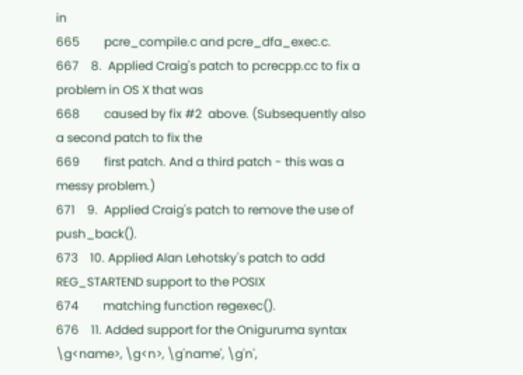in
665        pcre_compile.c and pcre_dfa_exec.c.
667    8.  Applied Craig's patch to pcrecpp.cc to fix a problem in OS X that was
668        caused by fix #2  above. (Subsequently also a second patch to fix the
669        first patch. And a third patch - this was a messy problem.)
671    9.  Applied Craig's patch to remove the use of push_back().
673    10. Applied Alan Lehotsky's patch to add REG_STARTEND support to the POSIX
674        matching function regexec().
676    11. Added support for the Oniguruma syntax \g<name>, \g<n>, \g'name', \g'n',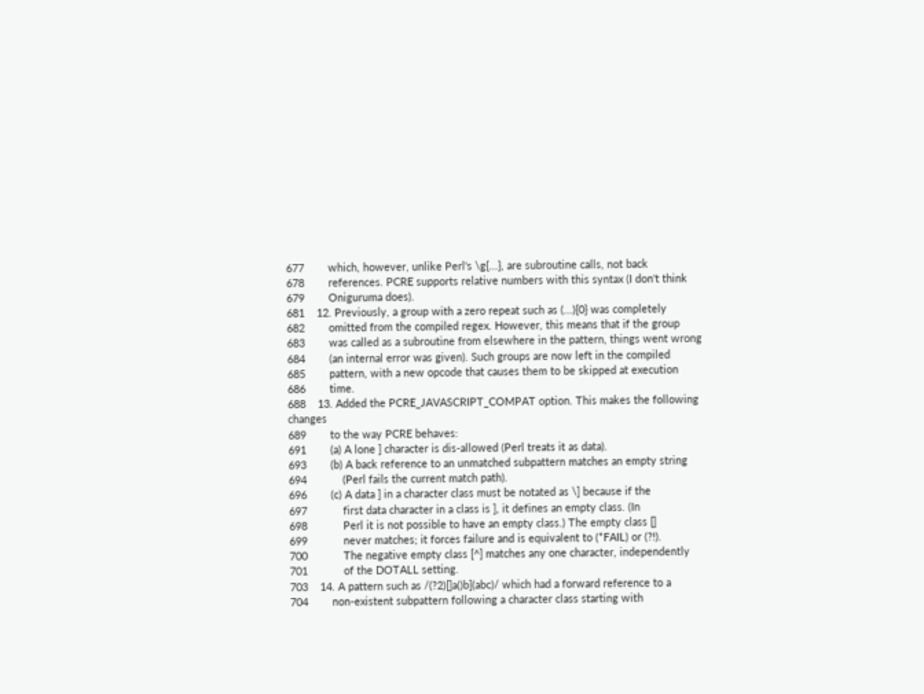677        which, however, unlike Perl's \g{...}, are subroutine calls, not back
678        references. PCRE supports relative numbers with this syntax (I don't think
679        Oniguruma does).
681    12. Previously, a group with a zero repeat such as (...){0} was completely
682        omitted from the compiled regex. However, this means that if the group
683        was called as a subroutine from elsewhere in the pattern, things went wrong
684        (an internal error was given). Such groups are now left in the compiled
685        pattern, with a new opcode that causes them to be skipped at execution
686        time.
688    13. Added the PCRE_JAVASCRIPT_COMPAT option. This makes the following changes
689        to the way PCRE behaves:
691        (a) A lone ] character is dis-allowed (Perl treats it as data).
693        (b) A back reference to an unmatched subpattern matches an empty string
694            (Perl fails the current match path).
696        (c) A data ] in a character class must be notated as \] because if the
697            first data character in a class is ], it defines an empty class. (In
698            Perl it is not possible to have an empty class.) The empty class []
699            never matches; it forces failure and is equivalent to (*FAIL) or (?!).
700            The negative empty class [^] matches any one character, independently
701            of the DOTALL setting.
703    14. A pattern such as /(?2)[]a()b](abc)/ which had a forward reference to a
704        non-existent subpattern following a character class starting with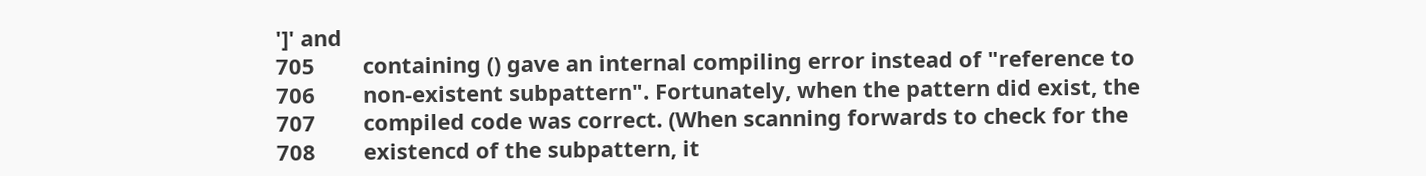']' and
705        containing () gave an internal compiling error instead of "reference to
706        non-existent subpattern". Fortunately, when the pattern did exist, the
707        compiled code was correct. (When scanning forwards to check for the
708        existencd of the subpattern, it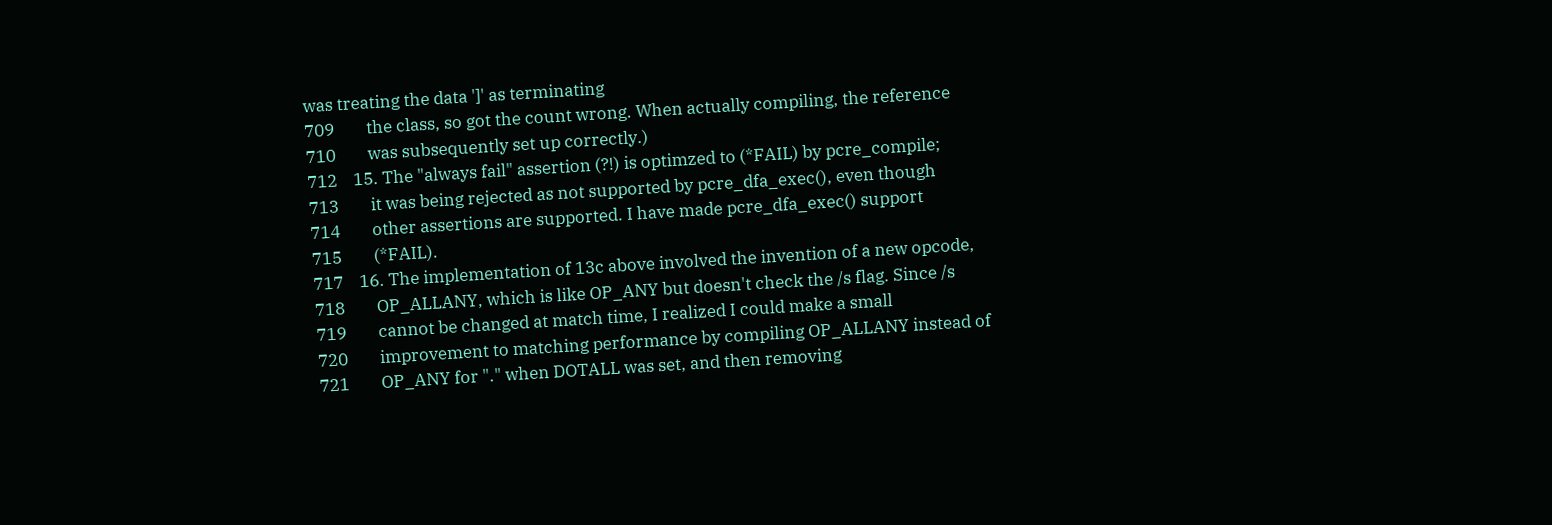was treating the data ']' as terminating
709        the class, so got the count wrong. When actually compiling, the reference
710        was subsequently set up correctly.)
712    15. The "always fail" assertion (?!) is optimzed to (*FAIL) by pcre_compile;
713        it was being rejected as not supported by pcre_dfa_exec(), even though
714        other assertions are supported. I have made pcre_dfa_exec() support
715        (*FAIL).
717    16. The implementation of 13c above involved the invention of a new opcode,
718        OP_ALLANY, which is like OP_ANY but doesn't check the /s flag. Since /s
719        cannot be changed at match time, I realized I could make a small
720        improvement to matching performance by compiling OP_ALLANY instead of
721        OP_ANY for "." when DOTALL was set, and then removing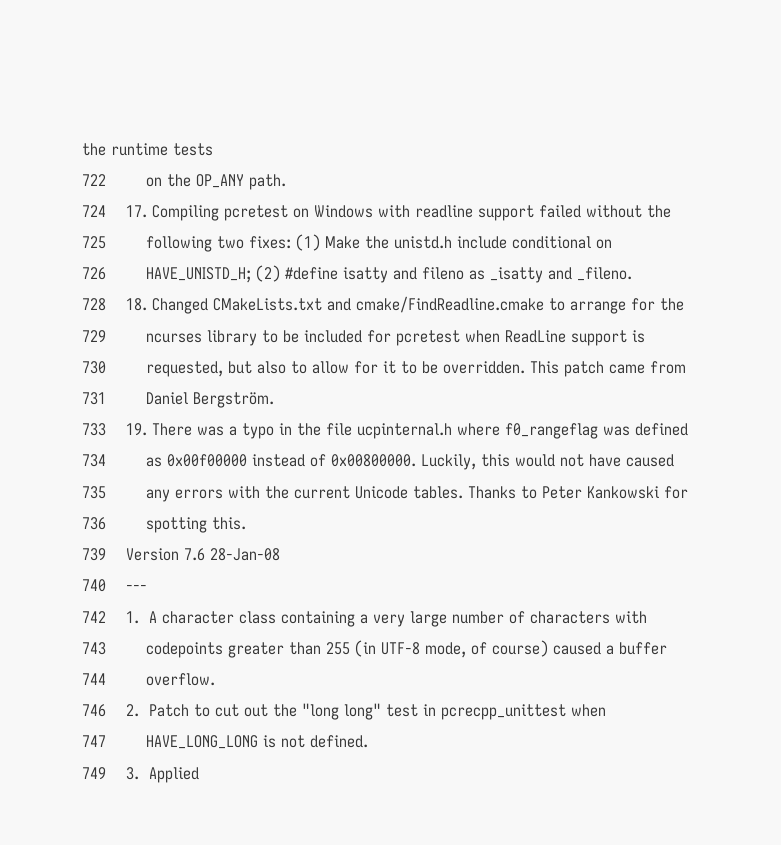the runtime tests
722        on the OP_ANY path.
724    17. Compiling pcretest on Windows with readline support failed without the
725        following two fixes: (1) Make the unistd.h include conditional on
726        HAVE_UNISTD_H; (2) #define isatty and fileno as _isatty and _fileno.
728    18. Changed CMakeLists.txt and cmake/FindReadline.cmake to arrange for the
729        ncurses library to be included for pcretest when ReadLine support is
730        requested, but also to allow for it to be overridden. This patch came from
731        Daniel Bergström.
733    19. There was a typo in the file ucpinternal.h where f0_rangeflag was defined
734        as 0x00f00000 instead of 0x00800000. Luckily, this would not have caused
735        any errors with the current Unicode tables. Thanks to Peter Kankowski for
736        spotting this.
739    Version 7.6 28-Jan-08
740    ---
742    1.  A character class containing a very large number of characters with
743        codepoints greater than 255 (in UTF-8 mode, of course) caused a buffer
744        overflow.
746    2.  Patch to cut out the "long long" test in pcrecpp_unittest when
747        HAVE_LONG_LONG is not defined.
749    3.  Applied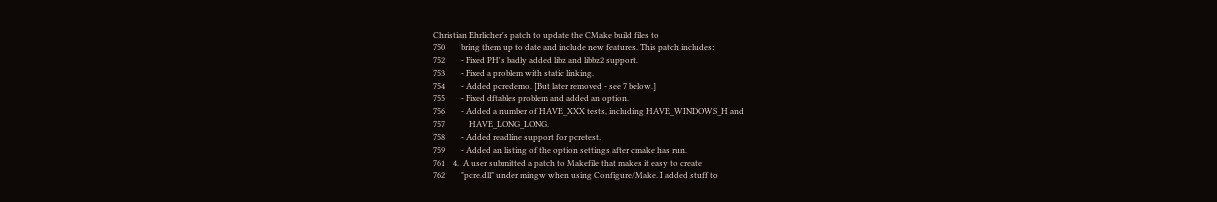Christian Ehrlicher's patch to update the CMake build files to
750        bring them up to date and include new features. This patch includes:
752        - Fixed PH's badly added libz and libbz2 support.
753        - Fixed a problem with static linking.
754        - Added pcredemo. [But later removed - see 7 below.]
755        - Fixed dftables problem and added an option.
756        - Added a number of HAVE_XXX tests, including HAVE_WINDOWS_H and
757            HAVE_LONG_LONG.
758        - Added readline support for pcretest.
759        - Added an listing of the option settings after cmake has run.
761    4.  A user submitted a patch to Makefile that makes it easy to create
762        "pcre.dll" under mingw when using Configure/Make. I added stuff to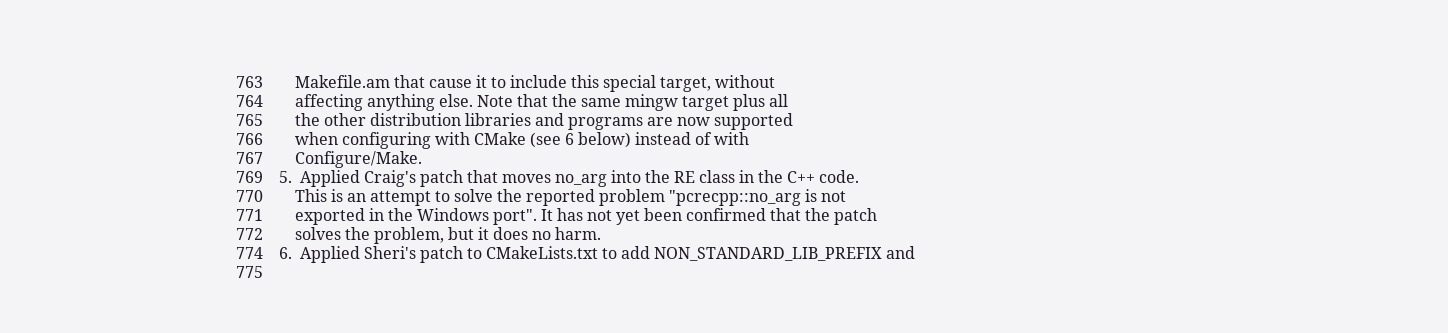763        Makefile.am that cause it to include this special target, without
764        affecting anything else. Note that the same mingw target plus all
765        the other distribution libraries and programs are now supported
766        when configuring with CMake (see 6 below) instead of with
767        Configure/Make.
769    5.  Applied Craig's patch that moves no_arg into the RE class in the C++ code.
770        This is an attempt to solve the reported problem "pcrecpp::no_arg is not
771        exported in the Windows port". It has not yet been confirmed that the patch
772        solves the problem, but it does no harm.
774    6.  Applied Sheri's patch to CMakeLists.txt to add NON_STANDARD_LIB_PREFIX and
775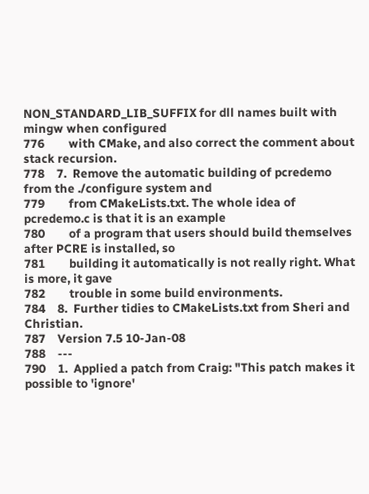NON_STANDARD_LIB_SUFFIX for dll names built with mingw when configured
776        with CMake, and also correct the comment about stack recursion.
778    7.  Remove the automatic building of pcredemo from the ./configure system and
779        from CMakeLists.txt. The whole idea of pcredemo.c is that it is an example
780        of a program that users should build themselves after PCRE is installed, so
781        building it automatically is not really right. What is more, it gave
782        trouble in some build environments.
784    8.  Further tidies to CMakeLists.txt from Sheri and Christian.
787    Version 7.5 10-Jan-08
788    ---
790    1.  Applied a patch from Craig: "This patch makes it possible to 'ignore'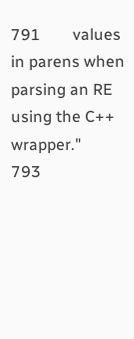791        values in parens when parsing an RE using the C++ wrapper."
793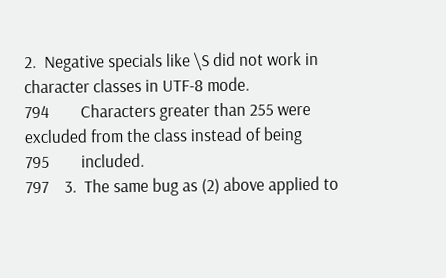2.  Negative specials like \S did not work in character classes in UTF-8 mode.
794        Characters greater than 255 were excluded from the class instead of being
795        included.
797    3.  The same bug as (2) above applied to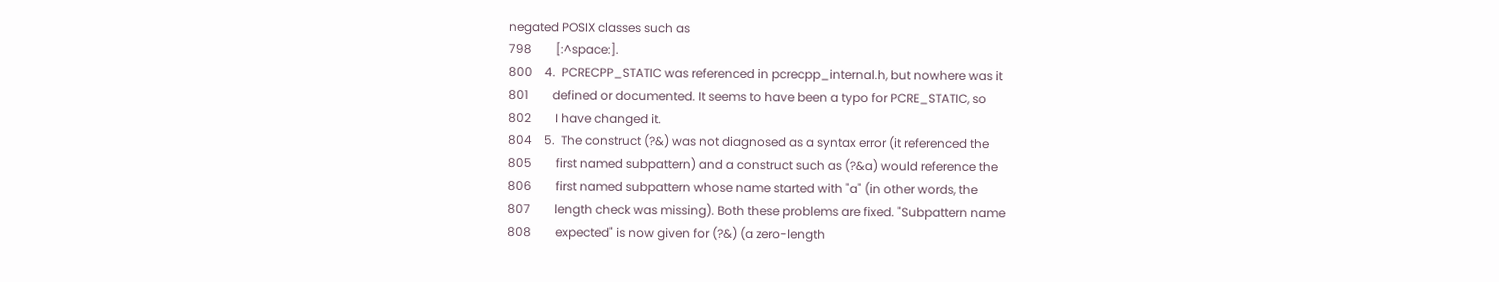negated POSIX classes such as
798        [:^space:].
800    4.  PCRECPP_STATIC was referenced in pcrecpp_internal.h, but nowhere was it
801        defined or documented. It seems to have been a typo for PCRE_STATIC, so
802        I have changed it.
804    5.  The construct (?&) was not diagnosed as a syntax error (it referenced the
805        first named subpattern) and a construct such as (?&a) would reference the
806        first named subpattern whose name started with "a" (in other words, the
807        length check was missing). Both these problems are fixed. "Subpattern name
808        expected" is now given for (?&) (a zero-length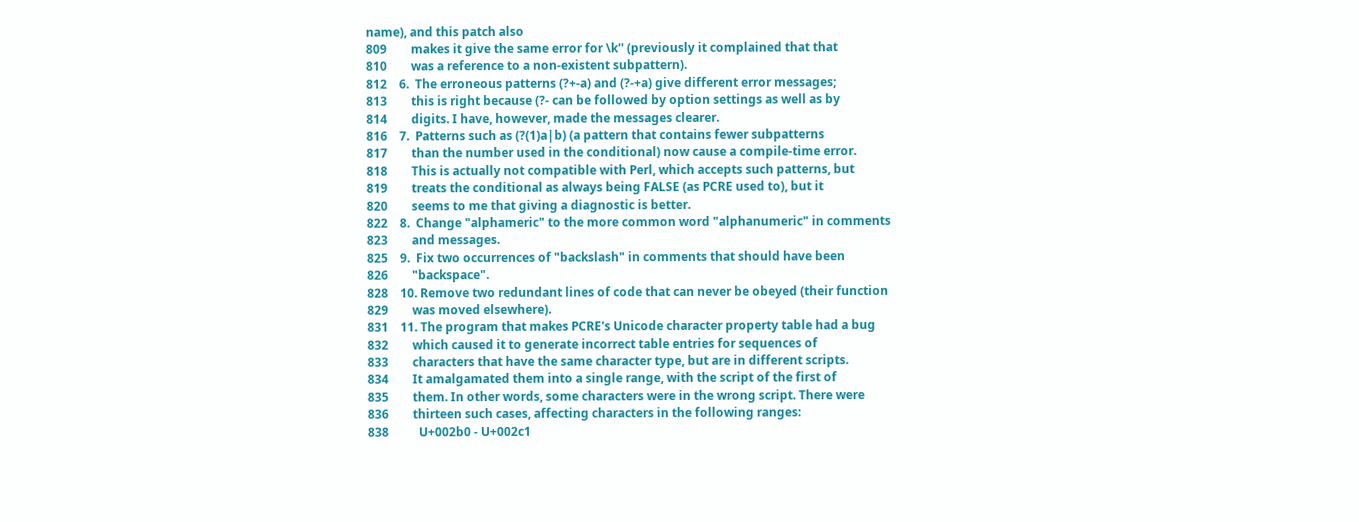name), and this patch also
809        makes it give the same error for \k'' (previously it complained that that
810        was a reference to a non-existent subpattern).
812    6.  The erroneous patterns (?+-a) and (?-+a) give different error messages;
813        this is right because (?- can be followed by option settings as well as by
814        digits. I have, however, made the messages clearer.
816    7.  Patterns such as (?(1)a|b) (a pattern that contains fewer subpatterns
817        than the number used in the conditional) now cause a compile-time error.
818        This is actually not compatible with Perl, which accepts such patterns, but
819        treats the conditional as always being FALSE (as PCRE used to), but it
820        seems to me that giving a diagnostic is better.
822    8.  Change "alphameric" to the more common word "alphanumeric" in comments
823        and messages.
825    9.  Fix two occurrences of "backslash" in comments that should have been
826        "backspace".
828    10. Remove two redundant lines of code that can never be obeyed (their function
829        was moved elsewhere).
831    11. The program that makes PCRE's Unicode character property table had a bug
832        which caused it to generate incorrect table entries for sequences of
833        characters that have the same character type, but are in different scripts.
834        It amalgamated them into a single range, with the script of the first of
835        them. In other words, some characters were in the wrong script. There were
836        thirteen such cases, affecting characters in the following ranges:
838          U+002b0 - U+002c1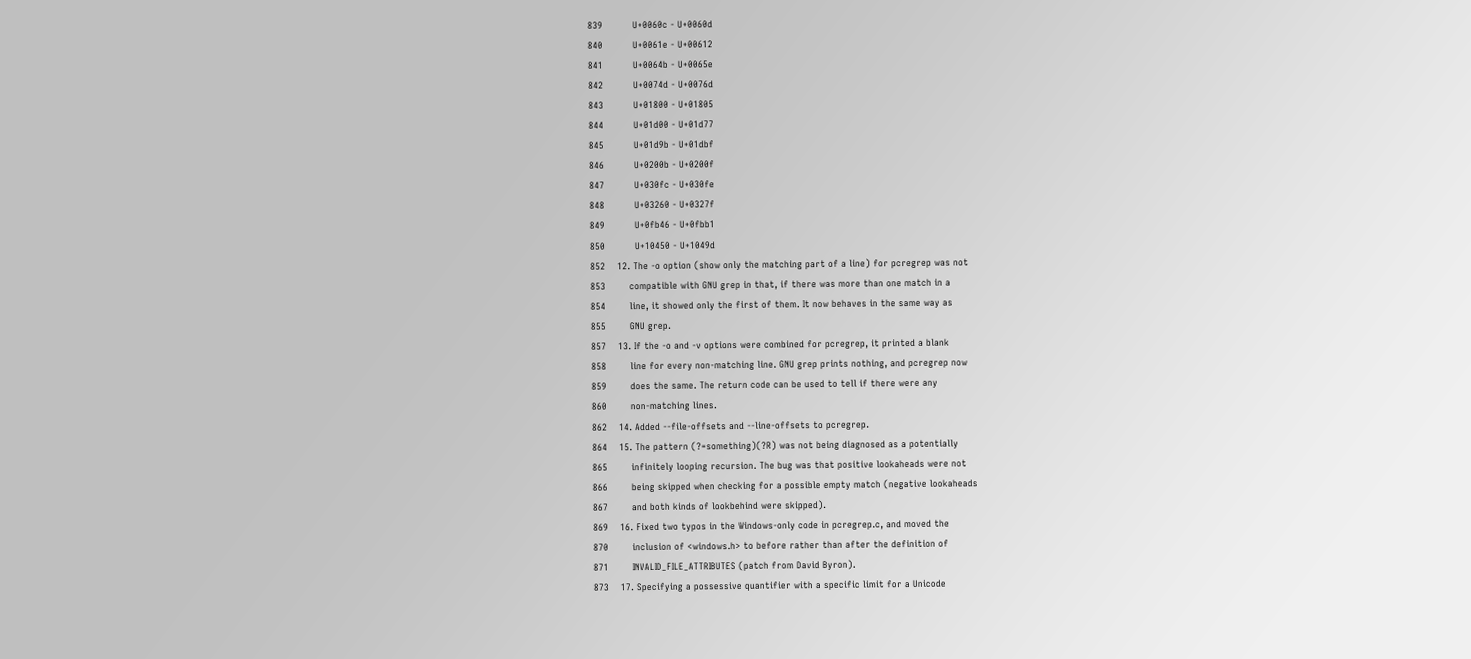839          U+0060c - U+0060d
840          U+0061e - U+00612
841          U+0064b - U+0065e
842          U+0074d - U+0076d
843          U+01800 - U+01805
844          U+01d00 - U+01d77
845          U+01d9b - U+01dbf
846          U+0200b - U+0200f
847          U+030fc - U+030fe
848          U+03260 - U+0327f
849          U+0fb46 - U+0fbb1
850          U+10450 - U+1049d
852    12. The -o option (show only the matching part of a line) for pcregrep was not
853        compatible with GNU grep in that, if there was more than one match in a
854        line, it showed only the first of them. It now behaves in the same way as
855        GNU grep.
857    13. If the -o and -v options were combined for pcregrep, it printed a blank
858        line for every non-matching line. GNU grep prints nothing, and pcregrep now
859        does the same. The return code can be used to tell if there were any
860        non-matching lines.
862    14. Added --file-offsets and --line-offsets to pcregrep.
864    15. The pattern (?=something)(?R) was not being diagnosed as a potentially
865        infinitely looping recursion. The bug was that positive lookaheads were not
866        being skipped when checking for a possible empty match (negative lookaheads
867        and both kinds of lookbehind were skipped).
869    16. Fixed two typos in the Windows-only code in pcregrep.c, and moved the
870        inclusion of <windows.h> to before rather than after the definition of
871        INVALID_FILE_ATTRIBUTES (patch from David Byron).
873    17. Specifying a possessive quantifier with a specific limit for a Unicode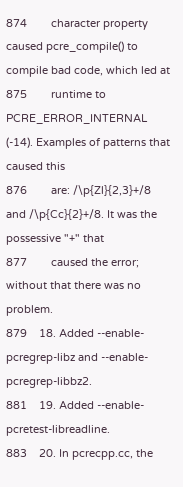874        character property caused pcre_compile() to compile bad code, which led at
875        runtime to PCRE_ERROR_INTERNAL (-14). Examples of patterns that caused this
876        are: /\p{Zl}{2,3}+/8 and /\p{Cc}{2}+/8. It was the possessive "+" that
877        caused the error; without that there was no problem.
879    18. Added --enable-pcregrep-libz and --enable-pcregrep-libbz2.
881    19. Added --enable-pcretest-libreadline.
883    20. In pcrecpp.cc, the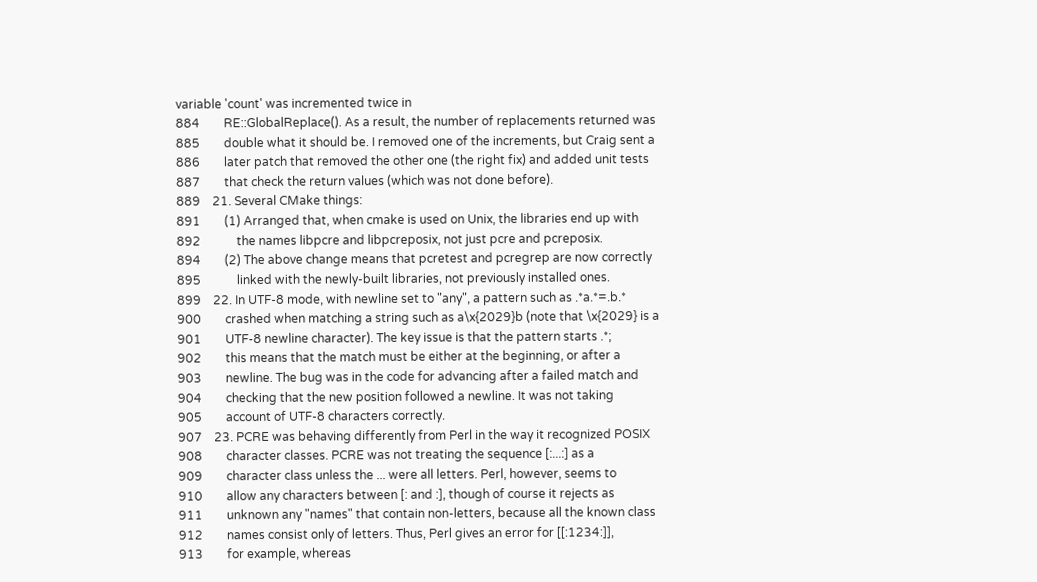variable 'count' was incremented twice in
884        RE::GlobalReplace(). As a result, the number of replacements returned was
885        double what it should be. I removed one of the increments, but Craig sent a
886        later patch that removed the other one (the right fix) and added unit tests
887        that check the return values (which was not done before).
889    21. Several CMake things:
891        (1) Arranged that, when cmake is used on Unix, the libraries end up with
892            the names libpcre and libpcreposix, not just pcre and pcreposix.
894        (2) The above change means that pcretest and pcregrep are now correctly
895            linked with the newly-built libraries, not previously installed ones.
899    22. In UTF-8 mode, with newline set to "any", a pattern such as .*a.*=.b.*
900        crashed when matching a string such as a\x{2029}b (note that \x{2029} is a
901        UTF-8 newline character). The key issue is that the pattern starts .*;
902        this means that the match must be either at the beginning, or after a
903        newline. The bug was in the code for advancing after a failed match and
904        checking that the new position followed a newline. It was not taking
905        account of UTF-8 characters correctly.
907    23. PCRE was behaving differently from Perl in the way it recognized POSIX
908        character classes. PCRE was not treating the sequence [:...:] as a
909        character class unless the ... were all letters. Perl, however, seems to
910        allow any characters between [: and :], though of course it rejects as
911        unknown any "names" that contain non-letters, because all the known class
912        names consist only of letters. Thus, Perl gives an error for [[:1234:]],
913        for example, whereas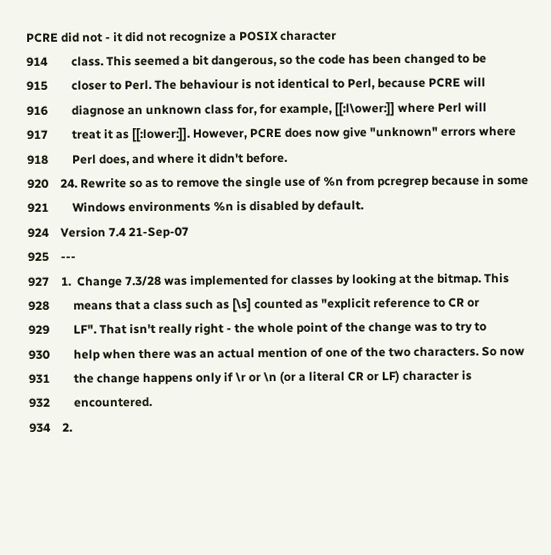PCRE did not - it did not recognize a POSIX character
914        class. This seemed a bit dangerous, so the code has been changed to be
915        closer to Perl. The behaviour is not identical to Perl, because PCRE will
916        diagnose an unknown class for, for example, [[:l\ower:]] where Perl will
917        treat it as [[:lower:]]. However, PCRE does now give "unknown" errors where
918        Perl does, and where it didn't before.
920    24. Rewrite so as to remove the single use of %n from pcregrep because in some
921        Windows environments %n is disabled by default.
924    Version 7.4 21-Sep-07
925    ---
927    1.  Change 7.3/28 was implemented for classes by looking at the bitmap. This
928        means that a class such as [\s] counted as "explicit reference to CR or
929        LF". That isn't really right - the whole point of the change was to try to
930        help when there was an actual mention of one of the two characters. So now
931        the change happens only if \r or \n (or a literal CR or LF) character is
932        encountered.
934    2.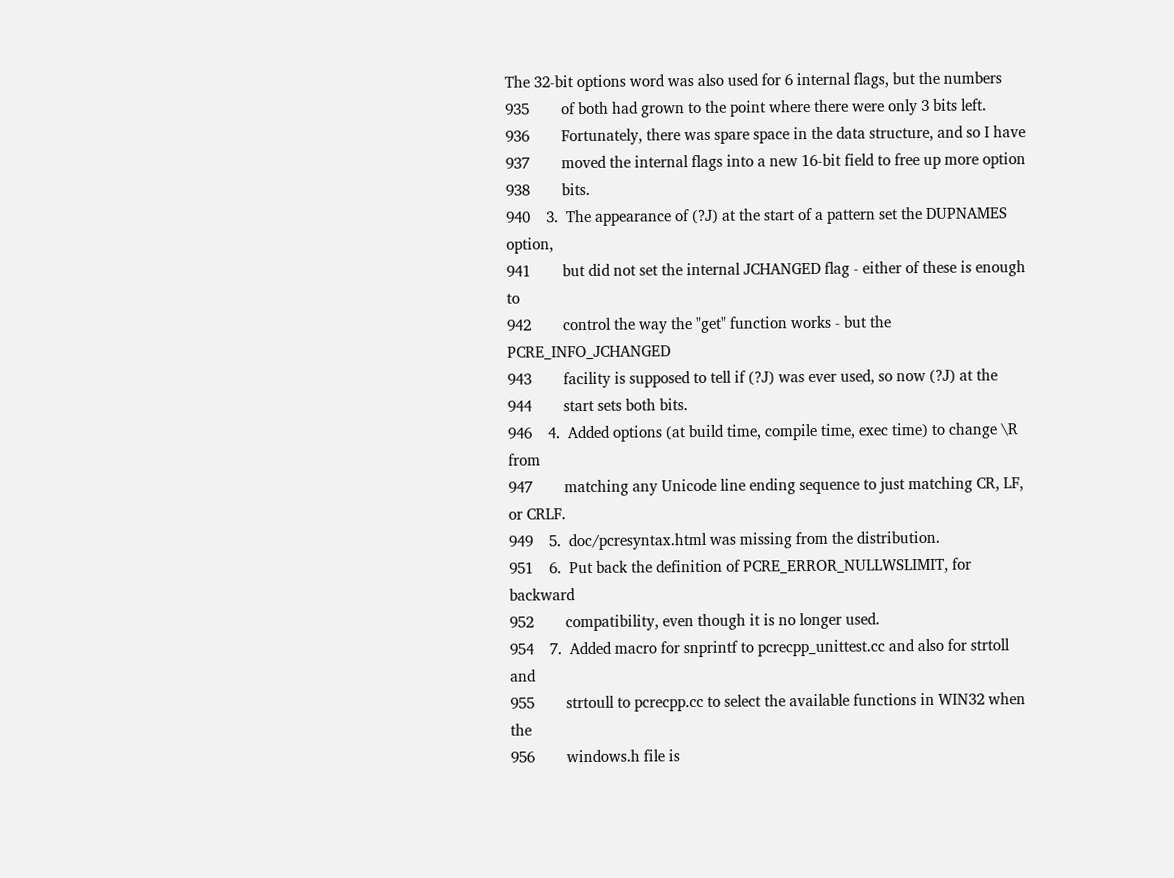The 32-bit options word was also used for 6 internal flags, but the numbers
935        of both had grown to the point where there were only 3 bits left.
936        Fortunately, there was spare space in the data structure, and so I have
937        moved the internal flags into a new 16-bit field to free up more option
938        bits.
940    3.  The appearance of (?J) at the start of a pattern set the DUPNAMES option,
941        but did not set the internal JCHANGED flag - either of these is enough to
942        control the way the "get" function works - but the PCRE_INFO_JCHANGED
943        facility is supposed to tell if (?J) was ever used, so now (?J) at the
944        start sets both bits.
946    4.  Added options (at build time, compile time, exec time) to change \R from
947        matching any Unicode line ending sequence to just matching CR, LF, or CRLF.
949    5.  doc/pcresyntax.html was missing from the distribution.
951    6.  Put back the definition of PCRE_ERROR_NULLWSLIMIT, for backward
952        compatibility, even though it is no longer used.
954    7.  Added macro for snprintf to pcrecpp_unittest.cc and also for strtoll and
955        strtoull to pcrecpp.cc to select the available functions in WIN32 when the
956        windows.h file is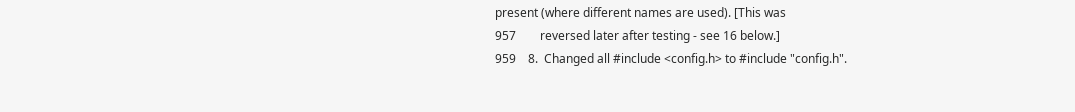present (where different names are used). [This was
957        reversed later after testing - see 16 below.]
959    8.  Changed all #include <config.h> to #include "config.h".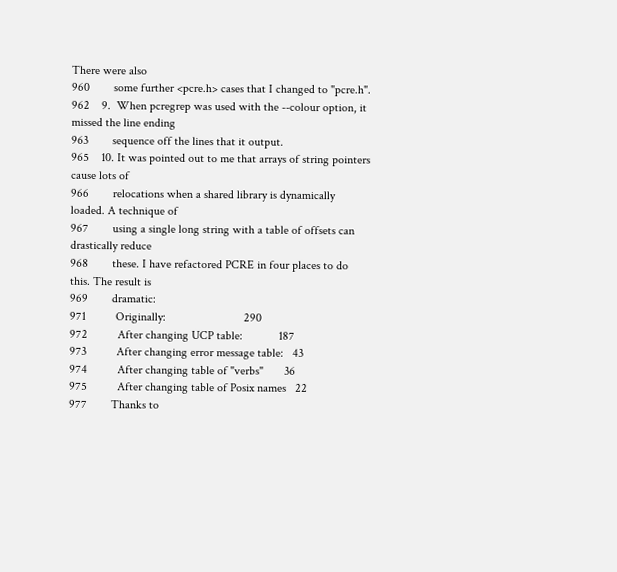There were also
960        some further <pcre.h> cases that I changed to "pcre.h".
962    9.  When pcregrep was used with the --colour option, it missed the line ending
963        sequence off the lines that it output.
965    10. It was pointed out to me that arrays of string pointers cause lots of
966        relocations when a shared library is dynamically loaded. A technique of
967        using a single long string with a table of offsets can drastically reduce
968        these. I have refactored PCRE in four places to do this. The result is
969        dramatic:
971          Originally:                          290
972          After changing UCP table:            187
973          After changing error message table:   43
974          After changing table of "verbs"       36
975          After changing table of Posix names   22
977        Thanks to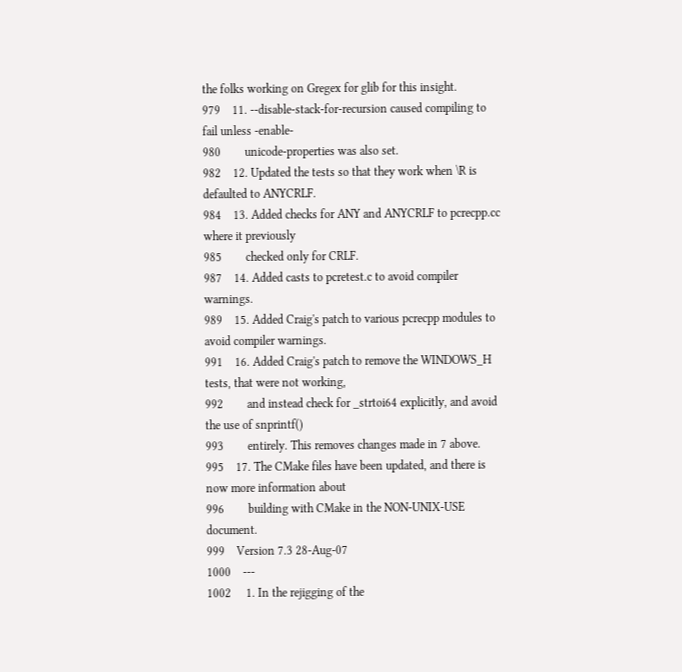the folks working on Gregex for glib for this insight.
979    11. --disable-stack-for-recursion caused compiling to fail unless -enable-
980        unicode-properties was also set.
982    12. Updated the tests so that they work when \R is defaulted to ANYCRLF.
984    13. Added checks for ANY and ANYCRLF to pcrecpp.cc where it previously
985        checked only for CRLF.
987    14. Added casts to pcretest.c to avoid compiler warnings.
989    15. Added Craig's patch to various pcrecpp modules to avoid compiler warnings.
991    16. Added Craig's patch to remove the WINDOWS_H tests, that were not working,
992        and instead check for _strtoi64 explicitly, and avoid the use of snprintf()
993        entirely. This removes changes made in 7 above.
995    17. The CMake files have been updated, and there is now more information about
996        building with CMake in the NON-UNIX-USE document.
999    Version 7.3 28-Aug-07
1000    ---
1002     1. In the rejigging of the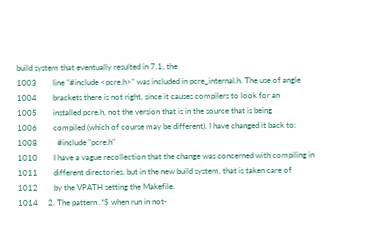build system that eventually resulted in 7.1, the
1003        line "#include <pcre.h>" was included in pcre_internal.h. The use of angle
1004        brackets there is not right, since it causes compilers to look for an
1005        installed pcre.h, not the version that is in the source that is being
1006        compiled (which of course may be different). I have changed it back to:
1008          #include "pcre.h"
1010        I have a vague recollection that the change was concerned with compiling in
1011        different directories, but in the new build system, that is taken care of
1012        by the VPATH setting the Makefile.
1014     2. The pattern .*$ when run in not-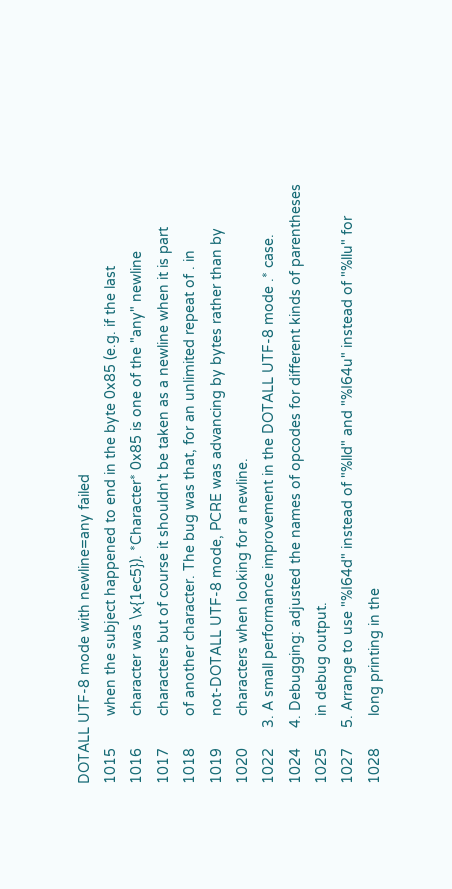DOTALL UTF-8 mode with newline=any failed
1015        when the subject happened to end in the byte 0x85 (e.g. if the last
1016        character was \x{1ec5}). *Character* 0x85 is one of the "any" newline
1017        characters but of course it shouldn't be taken as a newline when it is part
1018        of another character. The bug was that, for an unlimited repeat of . in
1019        not-DOTALL UTF-8 mode, PCRE was advancing by bytes rather than by
1020        characters when looking for a newline.
1022     3. A small performance improvement in the DOTALL UTF-8 mode .* case.
1024     4. Debugging: adjusted the names of opcodes for different kinds of parentheses
1025        in debug output.
1027     5. Arrange to use "%I64d" instead of "%lld" and "%I64u" instead of "%llu" for
1028        long printing in the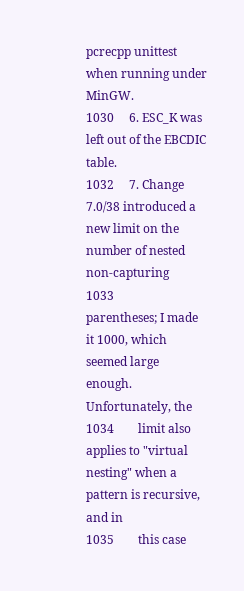pcrecpp unittest when running under MinGW.
1030     6. ESC_K was left out of the EBCDIC table.
1032     7. Change 7.0/38 introduced a new limit on the number of nested non-capturing
1033        parentheses; I made it 1000, which seemed large enough. Unfortunately, the
1034        limit also applies to "virtual nesting" when a pattern is recursive, and in
1035        this case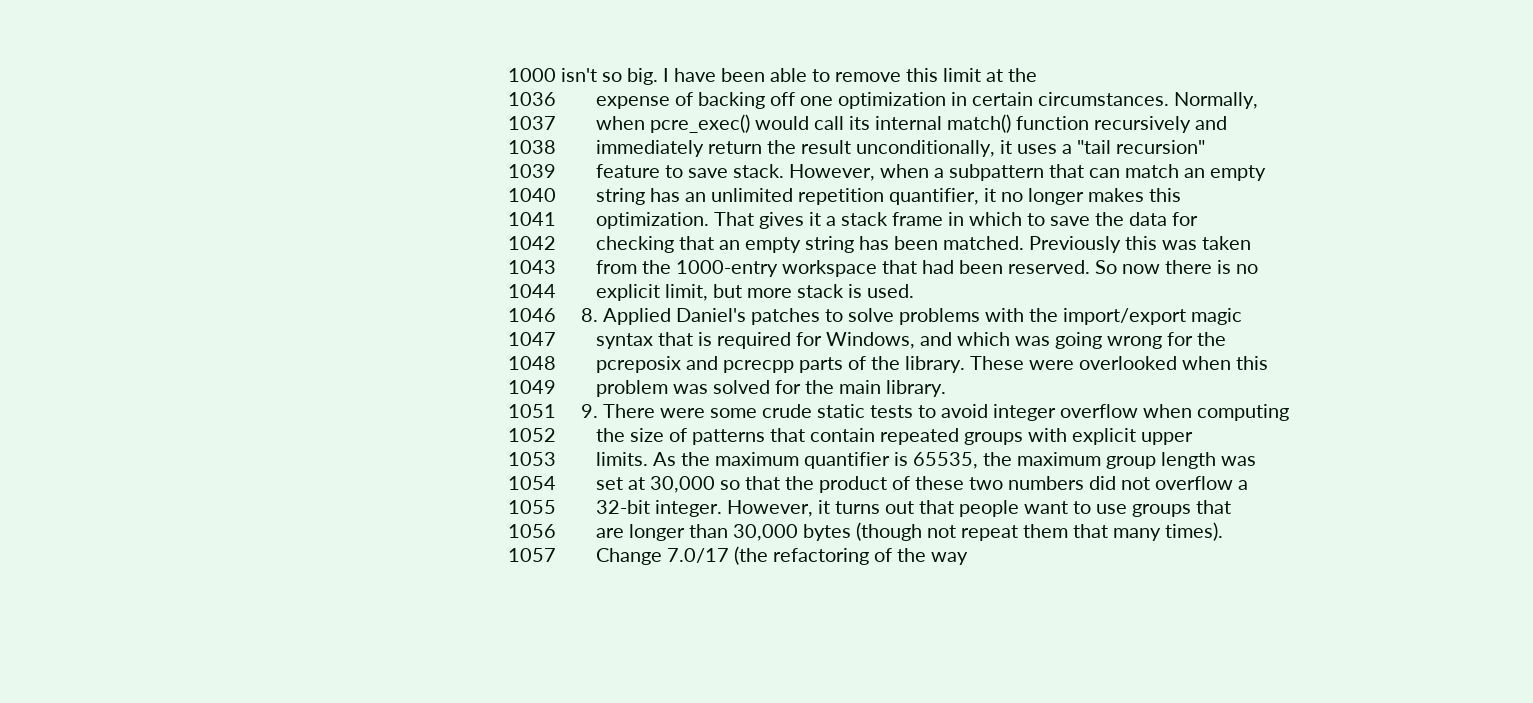1000 isn't so big. I have been able to remove this limit at the
1036        expense of backing off one optimization in certain circumstances. Normally,
1037        when pcre_exec() would call its internal match() function recursively and
1038        immediately return the result unconditionally, it uses a "tail recursion"
1039        feature to save stack. However, when a subpattern that can match an empty
1040        string has an unlimited repetition quantifier, it no longer makes this
1041        optimization. That gives it a stack frame in which to save the data for
1042        checking that an empty string has been matched. Previously this was taken
1043        from the 1000-entry workspace that had been reserved. So now there is no
1044        explicit limit, but more stack is used.
1046     8. Applied Daniel's patches to solve problems with the import/export magic
1047        syntax that is required for Windows, and which was going wrong for the
1048        pcreposix and pcrecpp parts of the library. These were overlooked when this
1049        problem was solved for the main library.
1051     9. There were some crude static tests to avoid integer overflow when computing
1052        the size of patterns that contain repeated groups with explicit upper
1053        limits. As the maximum quantifier is 65535, the maximum group length was
1054        set at 30,000 so that the product of these two numbers did not overflow a
1055        32-bit integer. However, it turns out that people want to use groups that
1056        are longer than 30,000 bytes (though not repeat them that many times).
1057        Change 7.0/17 (the refactoring of the way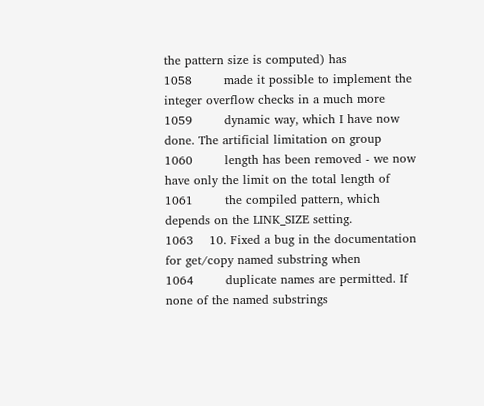the pattern size is computed) has
1058        made it possible to implement the integer overflow checks in a much more
1059        dynamic way, which I have now done. The artificial limitation on group
1060        length has been removed - we now have only the limit on the total length of
1061        the compiled pattern, which depends on the LINK_SIZE setting.
1063    10. Fixed a bug in the documentation for get/copy named substring when
1064        duplicate names are permitted. If none of the named substrings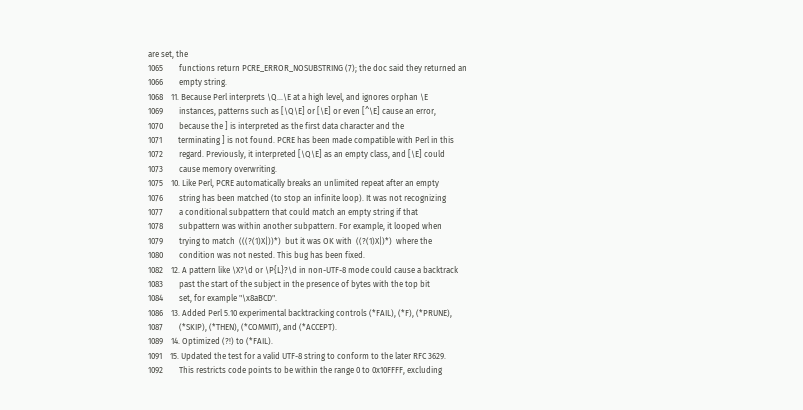are set, the
1065        functions return PCRE_ERROR_NOSUBSTRING (7); the doc said they returned an
1066        empty string.
1068    11. Because Perl interprets \Q...\E at a high level, and ignores orphan \E
1069        instances, patterns such as [\Q\E] or [\E] or even [^\E] cause an error,
1070        because the ] is interpreted as the first data character and the
1071        terminating ] is not found. PCRE has been made compatible with Perl in this
1072        regard. Previously, it interpreted [\Q\E] as an empty class, and [\E] could
1073        cause memory overwriting.
1075    10. Like Perl, PCRE automatically breaks an unlimited repeat after an empty
1076        string has been matched (to stop an infinite loop). It was not recognizing
1077        a conditional subpattern that could match an empty string if that
1078        subpattern was within another subpattern. For example, it looped when
1079        trying to match  (((?(1)X|))*)  but it was OK with  ((?(1)X|)*)  where the
1080        condition was not nested. This bug has been fixed.
1082    12. A pattern like \X?\d or \P{L}?\d in non-UTF-8 mode could cause a backtrack
1083        past the start of the subject in the presence of bytes with the top bit
1084        set, for example "\x8aBCD".
1086    13. Added Perl 5.10 experimental backtracking controls (*FAIL), (*F), (*PRUNE),
1087        (*SKIP), (*THEN), (*COMMIT), and (*ACCEPT).
1089    14. Optimized (?!) to (*FAIL).
1091    15. Updated the test for a valid UTF-8 string to conform to the later RFC 3629.
1092        This restricts code points to be within the range 0 to 0x10FFFF, excluding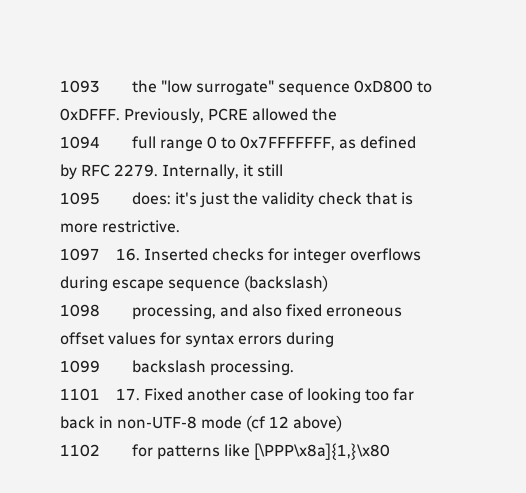1093        the "low surrogate" sequence 0xD800 to 0xDFFF. Previously, PCRE allowed the
1094        full range 0 to 0x7FFFFFFF, as defined by RFC 2279. Internally, it still
1095        does: it's just the validity check that is more restrictive.
1097    16. Inserted checks for integer overflows during escape sequence (backslash)
1098        processing, and also fixed erroneous offset values for syntax errors during
1099        backslash processing.
1101    17. Fixed another case of looking too far back in non-UTF-8 mode (cf 12 above)
1102        for patterns like [\PPP\x8a]{1,}\x80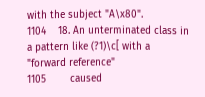with the subject "A\x80".
1104    18. An unterminated class in a pattern like (?1)\c[ with a "forward reference"
1105        caused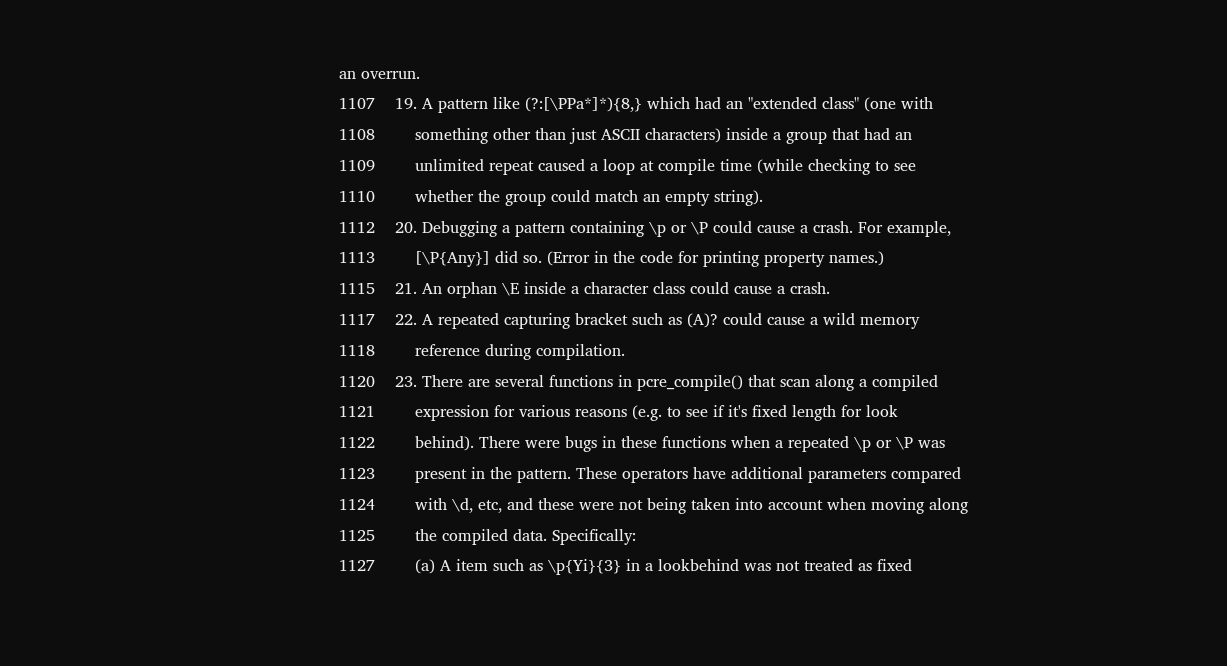an overrun.
1107    19. A pattern like (?:[\PPa*]*){8,} which had an "extended class" (one with
1108        something other than just ASCII characters) inside a group that had an
1109        unlimited repeat caused a loop at compile time (while checking to see
1110        whether the group could match an empty string).
1112    20. Debugging a pattern containing \p or \P could cause a crash. For example,
1113        [\P{Any}] did so. (Error in the code for printing property names.)
1115    21. An orphan \E inside a character class could cause a crash.
1117    22. A repeated capturing bracket such as (A)? could cause a wild memory
1118        reference during compilation.
1120    23. There are several functions in pcre_compile() that scan along a compiled
1121        expression for various reasons (e.g. to see if it's fixed length for look
1122        behind). There were bugs in these functions when a repeated \p or \P was
1123        present in the pattern. These operators have additional parameters compared
1124        with \d, etc, and these were not being taken into account when moving along
1125        the compiled data. Specifically:
1127        (a) A item such as \p{Yi}{3} in a lookbehind was not treated as fixed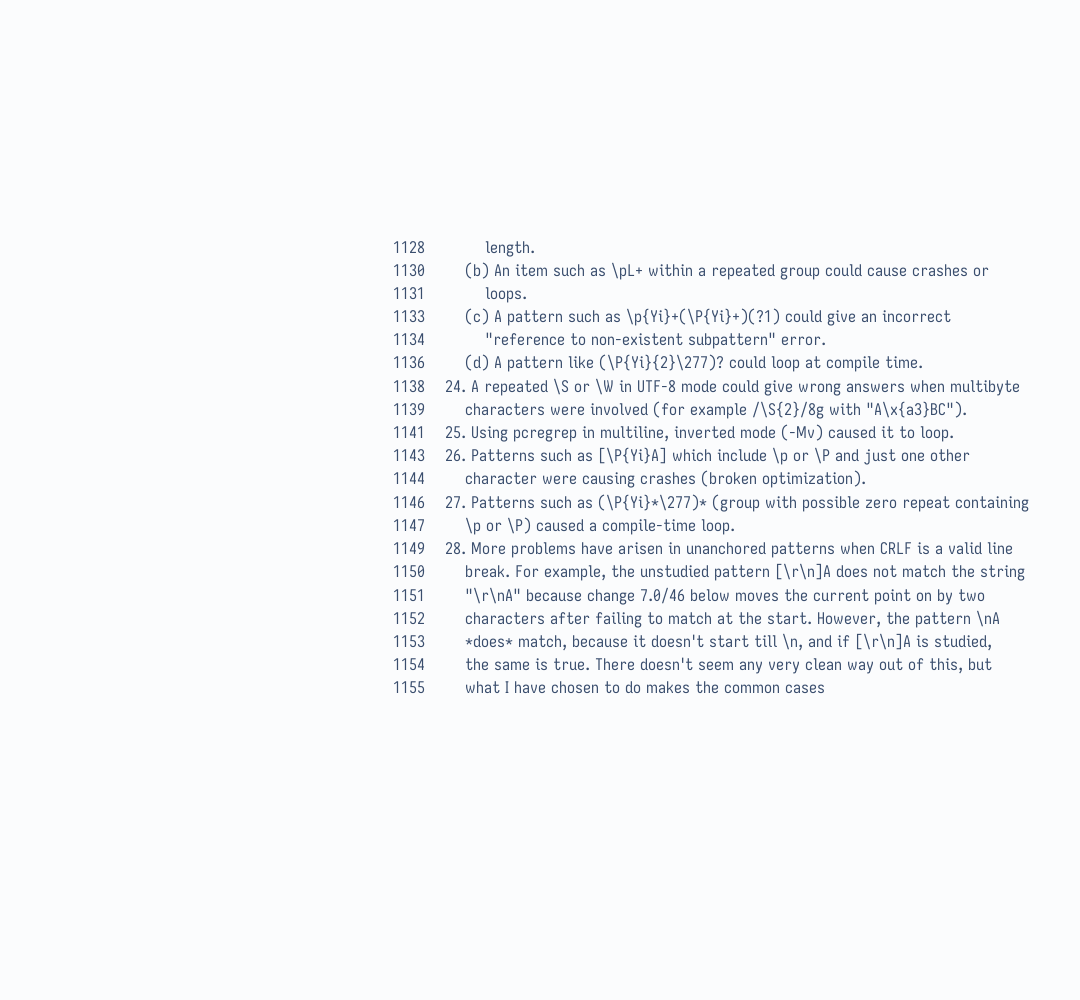1128            length.
1130        (b) An item such as \pL+ within a repeated group could cause crashes or
1131            loops.
1133        (c) A pattern such as \p{Yi}+(\P{Yi}+)(?1) could give an incorrect
1134            "reference to non-existent subpattern" error.
1136        (d) A pattern like (\P{Yi}{2}\277)? could loop at compile time.
1138    24. A repeated \S or \W in UTF-8 mode could give wrong answers when multibyte
1139        characters were involved (for example /\S{2}/8g with "A\x{a3}BC").
1141    25. Using pcregrep in multiline, inverted mode (-Mv) caused it to loop.
1143    26. Patterns such as [\P{Yi}A] which include \p or \P and just one other
1144        character were causing crashes (broken optimization).
1146    27. Patterns such as (\P{Yi}*\277)* (group with possible zero repeat containing
1147        \p or \P) caused a compile-time loop.
1149    28. More problems have arisen in unanchored patterns when CRLF is a valid line
1150        break. For example, the unstudied pattern [\r\n]A does not match the string
1151        "\r\nA" because change 7.0/46 below moves the current point on by two
1152        characters after failing to match at the start. However, the pattern \nA
1153        *does* match, because it doesn't start till \n, and if [\r\n]A is studied,
1154        the same is true. There doesn't seem any very clean way out of this, but
1155        what I have chosen to do makes the common cases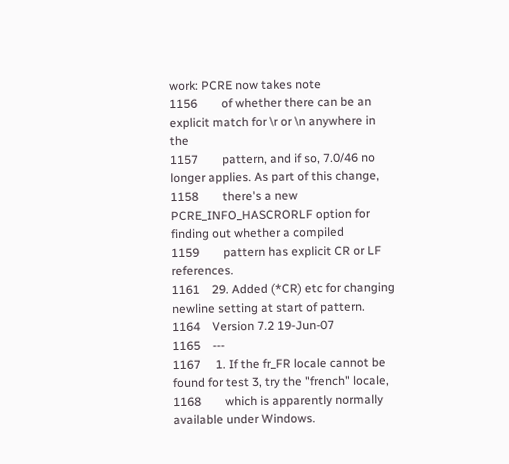work: PCRE now takes note
1156        of whether there can be an explicit match for \r or \n anywhere in the
1157        pattern, and if so, 7.0/46 no longer applies. As part of this change,
1158        there's a new PCRE_INFO_HASCRORLF option for finding out whether a compiled
1159        pattern has explicit CR or LF references.
1161    29. Added (*CR) etc for changing newline setting at start of pattern.
1164    Version 7.2 19-Jun-07
1165    ---
1167     1. If the fr_FR locale cannot be found for test 3, try the "french" locale,
1168        which is apparently normally available under Windows.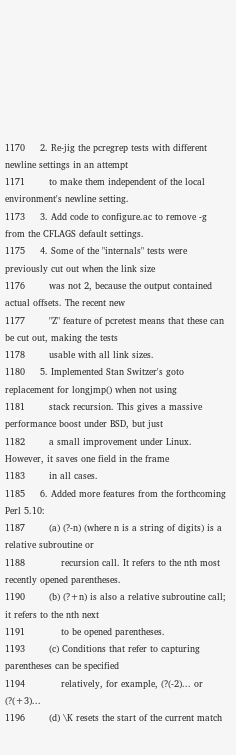1170     2. Re-jig the pcregrep tests with different newline settings in an attempt
1171        to make them independent of the local environment's newline setting.
1173     3. Add code to configure.ac to remove -g from the CFLAGS default settings.
1175     4. Some of the "internals" tests were previously cut out when the link size
1176        was not 2, because the output contained actual offsets. The recent new
1177        "Z" feature of pcretest means that these can be cut out, making the tests
1178        usable with all link sizes.
1180     5. Implemented Stan Switzer's goto replacement for longjmp() when not using
1181        stack recursion. This gives a massive performance boost under BSD, but just
1182        a small improvement under Linux. However, it saves one field in the frame
1183        in all cases.
1185     6. Added more features from the forthcoming Perl 5.10:
1187        (a) (?-n) (where n is a string of digits) is a relative subroutine or
1188            recursion call. It refers to the nth most recently opened parentheses.
1190        (b) (?+n) is also a relative subroutine call; it refers to the nth next
1191            to be opened parentheses.
1193        (c) Conditions that refer to capturing parentheses can be specified
1194            relatively, for example, (?(-2)... or (?(+3)...
1196        (d) \K resets the start of the current match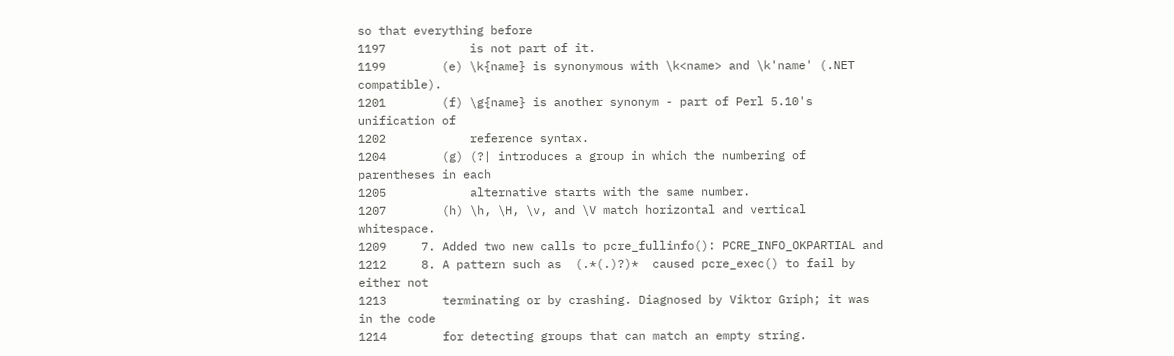so that everything before
1197            is not part of it.
1199        (e) \k{name} is synonymous with \k<name> and \k'name' (.NET compatible).
1201        (f) \g{name} is another synonym - part of Perl 5.10's unification of
1202            reference syntax.
1204        (g) (?| introduces a group in which the numbering of parentheses in each
1205            alternative starts with the same number.
1207        (h) \h, \H, \v, and \V match horizontal and vertical whitespace.
1209     7. Added two new calls to pcre_fullinfo(): PCRE_INFO_OKPARTIAL and
1212     8. A pattern such as  (.*(.)?)*  caused pcre_exec() to fail by either not
1213        terminating or by crashing. Diagnosed by Viktor Griph; it was in the code
1214        for detecting groups that can match an empty string.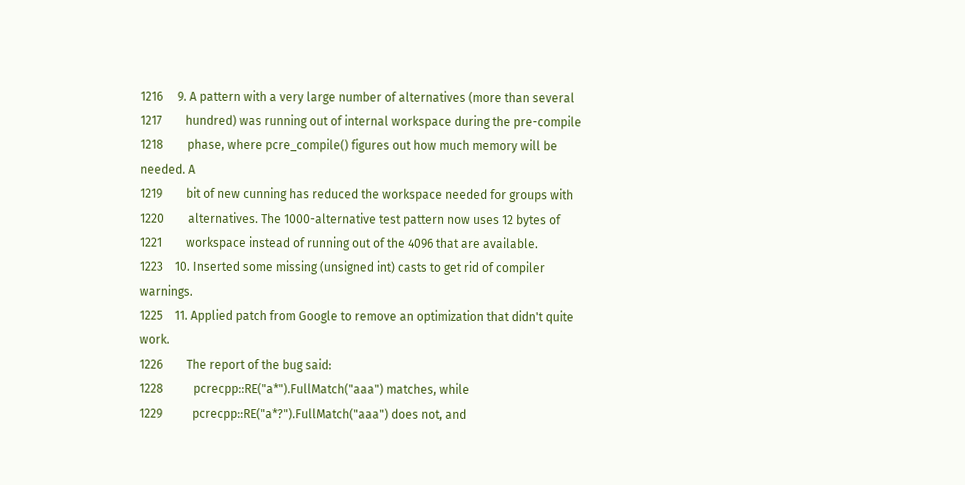1216     9. A pattern with a very large number of alternatives (more than several
1217        hundred) was running out of internal workspace during the pre-compile
1218        phase, where pcre_compile() figures out how much memory will be needed. A
1219        bit of new cunning has reduced the workspace needed for groups with
1220        alternatives. The 1000-alternative test pattern now uses 12 bytes of
1221        workspace instead of running out of the 4096 that are available.
1223    10. Inserted some missing (unsigned int) casts to get rid of compiler warnings.
1225    11. Applied patch from Google to remove an optimization that didn't quite work.
1226        The report of the bug said:
1228          pcrecpp::RE("a*").FullMatch("aaa") matches, while
1229          pcrecpp::RE("a*?").FullMatch("aaa") does not, and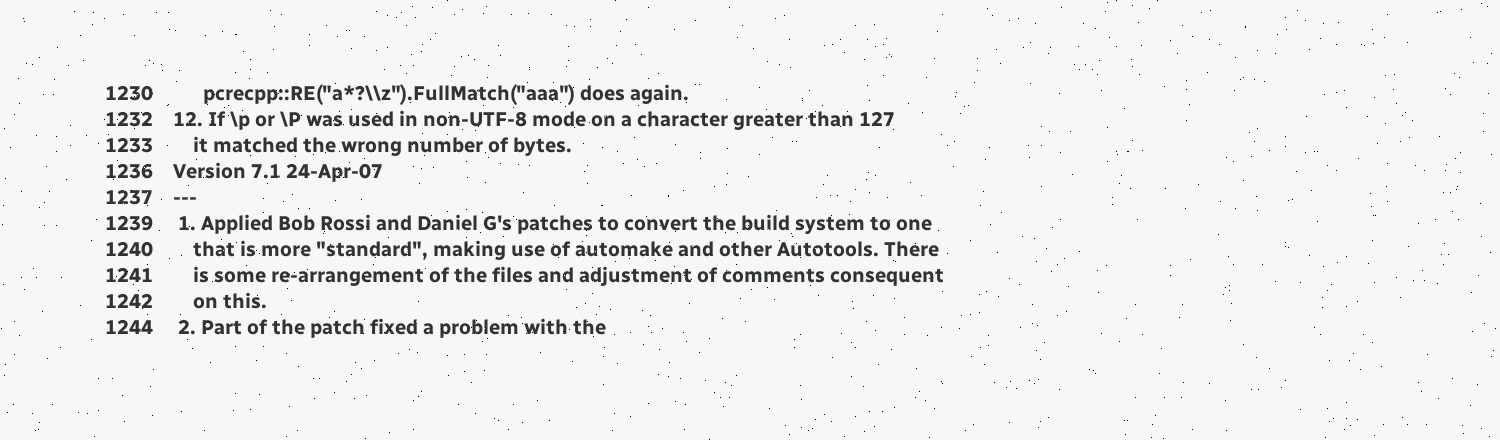1230          pcrecpp::RE("a*?\\z").FullMatch("aaa") does again.
1232    12. If \p or \P was used in non-UTF-8 mode on a character greater than 127
1233        it matched the wrong number of bytes.
1236    Version 7.1 24-Apr-07
1237    ---
1239     1. Applied Bob Rossi and Daniel G's patches to convert the build system to one
1240        that is more "standard", making use of automake and other Autotools. There
1241        is some re-arrangement of the files and adjustment of comments consequent
1242        on this.
1244     2. Part of the patch fixed a problem with the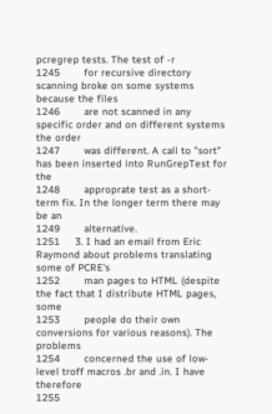pcregrep tests. The test of -r
1245        for recursive directory scanning broke on some systems because the files
1246        are not scanned in any specific order and on different systems the order
1247        was different. A call to "sort" has been inserted into RunGrepTest for the
1248        approprate test as a short-term fix. In the longer term there may be an
1249        alternative.
1251     3. I had an email from Eric Raymond about problems translating some of PCRE's
1252        man pages to HTML (despite the fact that I distribute HTML pages, some
1253        people do their own conversions for various reasons). The problems
1254        concerned the use of low-level troff macros .br and .in. I have therefore
1255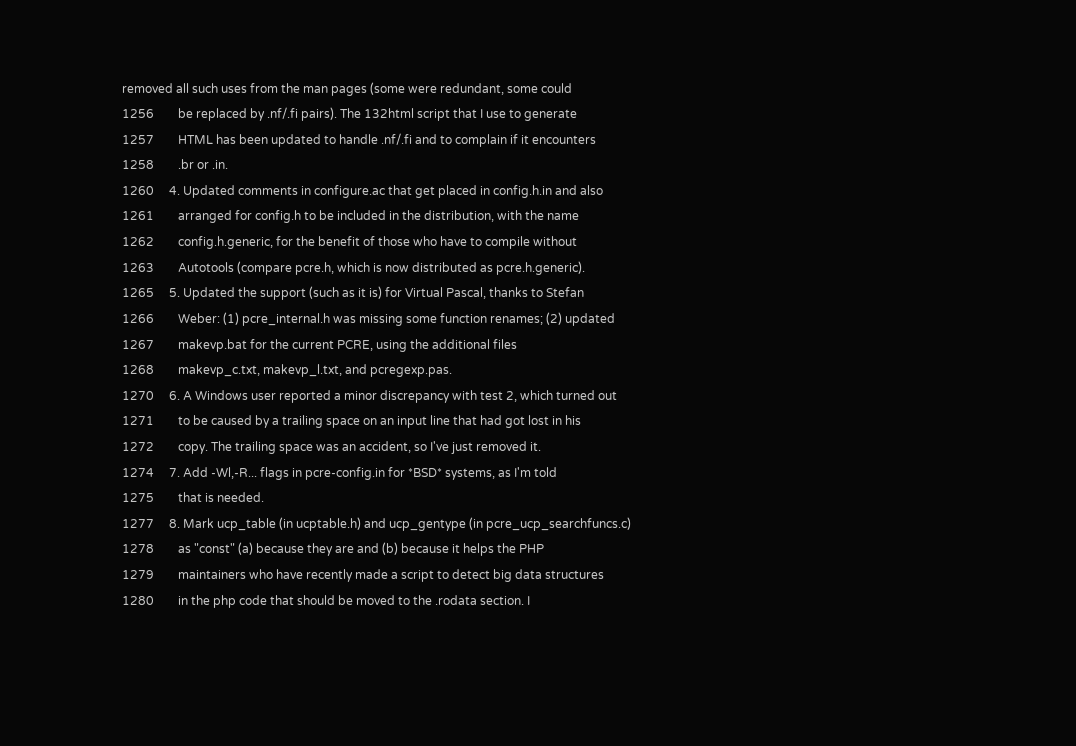removed all such uses from the man pages (some were redundant, some could
1256        be replaced by .nf/.fi pairs). The 132html script that I use to generate
1257        HTML has been updated to handle .nf/.fi and to complain if it encounters
1258        .br or .in.
1260     4. Updated comments in configure.ac that get placed in config.h.in and also
1261        arranged for config.h to be included in the distribution, with the name
1262        config.h.generic, for the benefit of those who have to compile without
1263        Autotools (compare pcre.h, which is now distributed as pcre.h.generic).
1265     5. Updated the support (such as it is) for Virtual Pascal, thanks to Stefan
1266        Weber: (1) pcre_internal.h was missing some function renames; (2) updated
1267        makevp.bat for the current PCRE, using the additional files
1268        makevp_c.txt, makevp_l.txt, and pcregexp.pas.
1270     6. A Windows user reported a minor discrepancy with test 2, which turned out
1271        to be caused by a trailing space on an input line that had got lost in his
1272        copy. The trailing space was an accident, so I've just removed it.
1274     7. Add -Wl,-R... flags in pcre-config.in for *BSD* systems, as I'm told
1275        that is needed.
1277     8. Mark ucp_table (in ucptable.h) and ucp_gentype (in pcre_ucp_searchfuncs.c)
1278        as "const" (a) because they are and (b) because it helps the PHP
1279        maintainers who have recently made a script to detect big data structures
1280        in the php code that should be moved to the .rodata section. I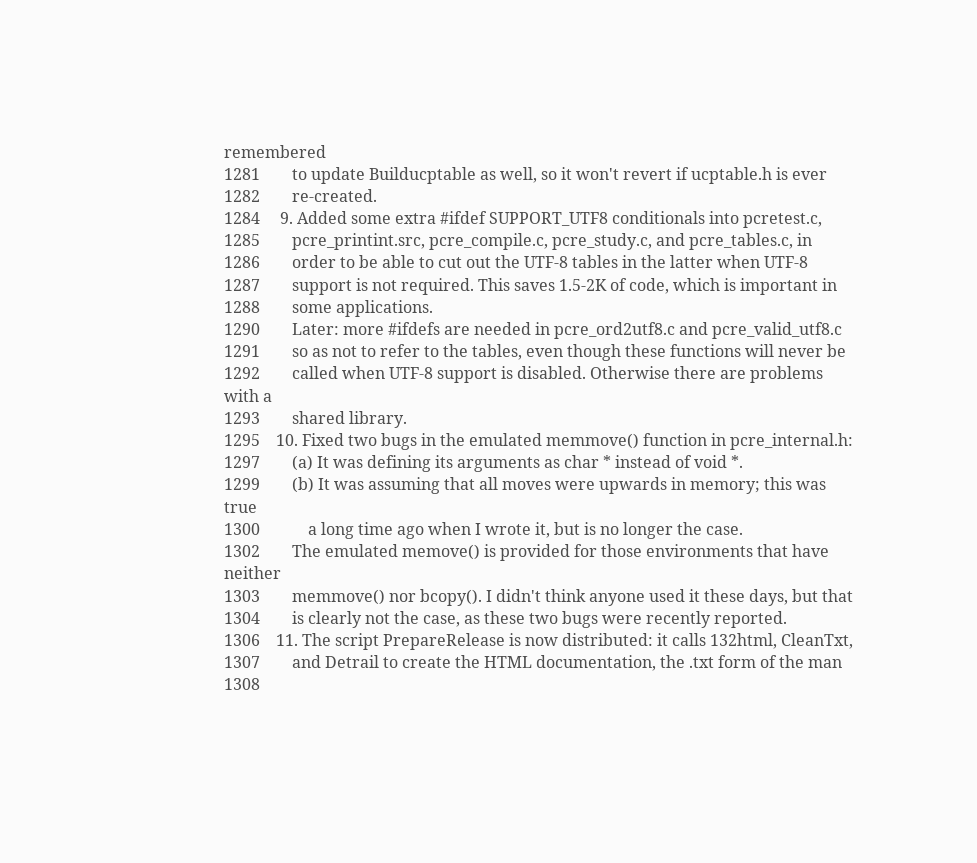remembered
1281        to update Builducptable as well, so it won't revert if ucptable.h is ever
1282        re-created.
1284     9. Added some extra #ifdef SUPPORT_UTF8 conditionals into pcretest.c,
1285        pcre_printint.src, pcre_compile.c, pcre_study.c, and pcre_tables.c, in
1286        order to be able to cut out the UTF-8 tables in the latter when UTF-8
1287        support is not required. This saves 1.5-2K of code, which is important in
1288        some applications.
1290        Later: more #ifdefs are needed in pcre_ord2utf8.c and pcre_valid_utf8.c
1291        so as not to refer to the tables, even though these functions will never be
1292        called when UTF-8 support is disabled. Otherwise there are problems with a
1293        shared library.
1295    10. Fixed two bugs in the emulated memmove() function in pcre_internal.h:
1297        (a) It was defining its arguments as char * instead of void *.
1299        (b) It was assuming that all moves were upwards in memory; this was true
1300            a long time ago when I wrote it, but is no longer the case.
1302        The emulated memove() is provided for those environments that have neither
1303        memmove() nor bcopy(). I didn't think anyone used it these days, but that
1304        is clearly not the case, as these two bugs were recently reported.
1306    11. The script PrepareRelease is now distributed: it calls 132html, CleanTxt,
1307        and Detrail to create the HTML documentation, the .txt form of the man
1308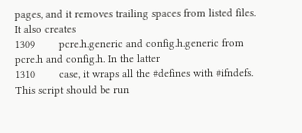pages, and it removes trailing spaces from listed files. It also creates
1309        pcre.h.generic and config.h.generic from pcre.h and config.h. In the latter
1310        case, it wraps all the #defines with #ifndefs. This script should be run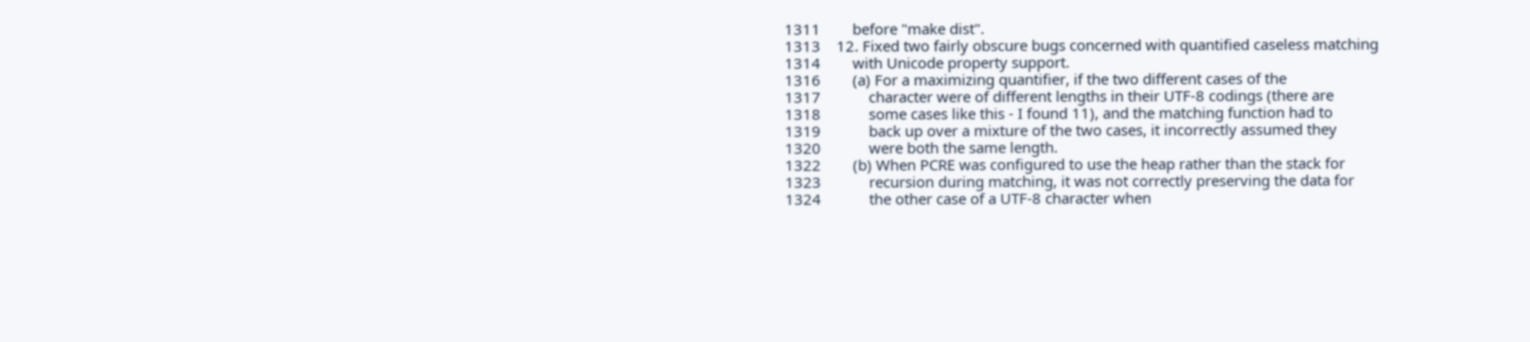1311        before "make dist".
1313    12. Fixed two fairly obscure bugs concerned with quantified caseless matching
1314        with Unicode property support.
1316        (a) For a maximizing quantifier, if the two different cases of the
1317            character were of different lengths in their UTF-8 codings (there are
1318            some cases like this - I found 11), and the matching function had to
1319            back up over a mixture of the two cases, it incorrectly assumed they
1320            were both the same length.
1322        (b) When PCRE was configured to use the heap rather than the stack for
1323            recursion during matching, it was not correctly preserving the data for
1324            the other case of a UTF-8 character when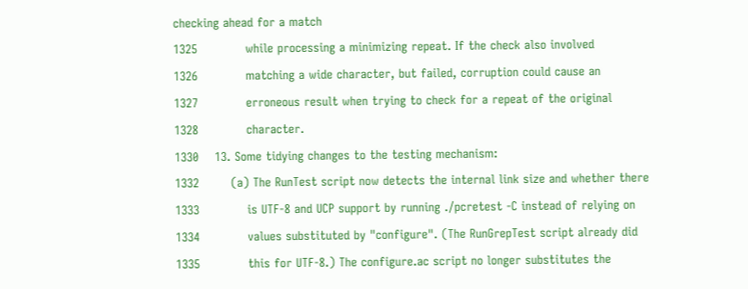checking ahead for a match
1325            while processing a minimizing repeat. If the check also involved
1326            matching a wide character, but failed, corruption could cause an
1327            erroneous result when trying to check for a repeat of the original
1328            character.
1330    13. Some tidying changes to the testing mechanism:
1332        (a) The RunTest script now detects the internal link size and whether there
1333            is UTF-8 and UCP support by running ./pcretest -C instead of relying on
1334            values substituted by "configure". (The RunGrepTest script already did
1335            this for UTF-8.) The configure.ac script no longer substitutes the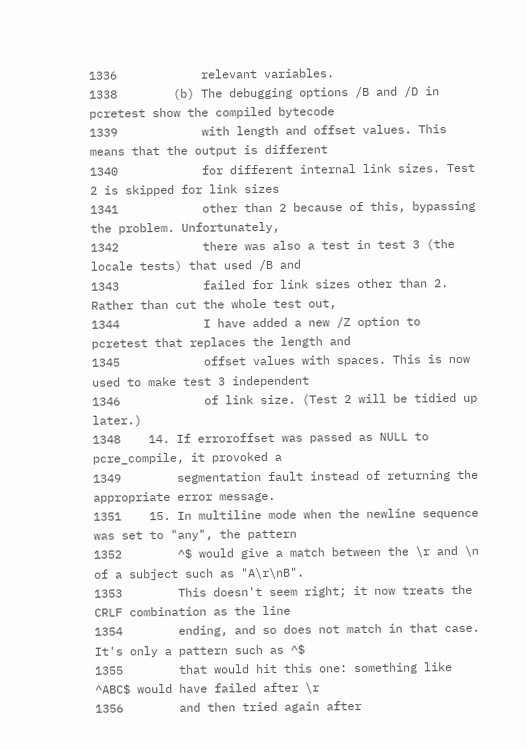1336            relevant variables.
1338        (b) The debugging options /B and /D in pcretest show the compiled bytecode
1339            with length and offset values. This means that the output is different
1340            for different internal link sizes. Test 2 is skipped for link sizes
1341            other than 2 because of this, bypassing the problem. Unfortunately,
1342            there was also a test in test 3 (the locale tests) that used /B and
1343            failed for link sizes other than 2. Rather than cut the whole test out,
1344            I have added a new /Z option to pcretest that replaces the length and
1345            offset values with spaces. This is now used to make test 3 independent
1346            of link size. (Test 2 will be tidied up later.)
1348    14. If erroroffset was passed as NULL to pcre_compile, it provoked a
1349        segmentation fault instead of returning the appropriate error message.
1351    15. In multiline mode when the newline sequence was set to "any", the pattern
1352        ^$ would give a match between the \r and \n of a subject such as "A\r\nB".
1353        This doesn't seem right; it now treats the CRLF combination as the line
1354        ending, and so does not match in that case. It's only a pattern such as ^$
1355        that would hit this one: something like ^ABC$ would have failed after \r
1356        and then tried again after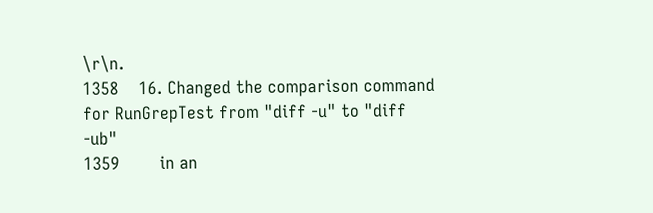\r\n.
1358    16. Changed the comparison command for RunGrepTest from "diff -u" to "diff -ub"
1359        in an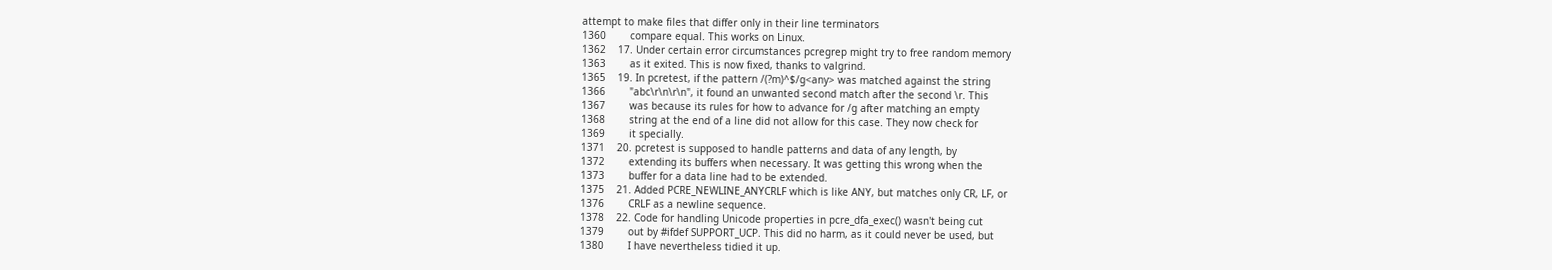attempt to make files that differ only in their line terminators
1360        compare equal. This works on Linux.
1362    17. Under certain error circumstances pcregrep might try to free random memory
1363        as it exited. This is now fixed, thanks to valgrind.
1365    19. In pcretest, if the pattern /(?m)^$/g<any> was matched against the string
1366        "abc\r\n\r\n", it found an unwanted second match after the second \r. This
1367        was because its rules for how to advance for /g after matching an empty
1368        string at the end of a line did not allow for this case. They now check for
1369        it specially.
1371    20. pcretest is supposed to handle patterns and data of any length, by
1372        extending its buffers when necessary. It was getting this wrong when the
1373        buffer for a data line had to be extended.
1375    21. Added PCRE_NEWLINE_ANYCRLF which is like ANY, but matches only CR, LF, or
1376        CRLF as a newline sequence.
1378    22. Code for handling Unicode properties in pcre_dfa_exec() wasn't being cut
1379        out by #ifdef SUPPORT_UCP. This did no harm, as it could never be used, but
1380        I have nevertheless tidied it up.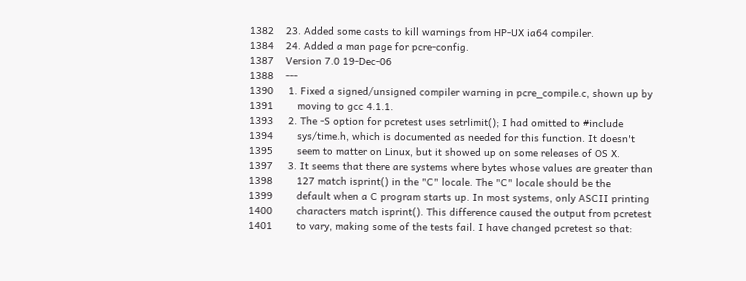1382    23. Added some casts to kill warnings from HP-UX ia64 compiler.
1384    24. Added a man page for pcre-config.
1387    Version 7.0 19-Dec-06
1388    ---
1390     1. Fixed a signed/unsigned compiler warning in pcre_compile.c, shown up by
1391        moving to gcc 4.1.1.
1393     2. The -S option for pcretest uses setrlimit(); I had omitted to #include
1394        sys/time.h, which is documented as needed for this function. It doesn't
1395        seem to matter on Linux, but it showed up on some releases of OS X.
1397     3. It seems that there are systems where bytes whose values are greater than
1398        127 match isprint() in the "C" locale. The "C" locale should be the
1399        default when a C program starts up. In most systems, only ASCII printing
1400        characters match isprint(). This difference caused the output from pcretest
1401        to vary, making some of the tests fail. I have changed pcretest so that: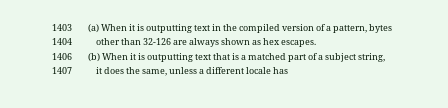1403        (a) When it is outputting text in the compiled version of a pattern, bytes
1404            other than 32-126 are always shown as hex escapes.
1406        (b) When it is outputting text that is a matched part of a subject string,
1407            it does the same, unless a different locale has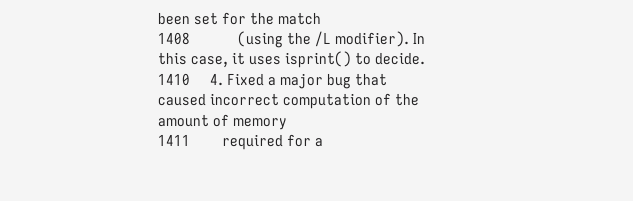been set for the match
1408            (using the /L modifier). In this case, it uses isprint() to decide.
1410     4. Fixed a major bug that caused incorrect computation of the amount of memory
1411        required for a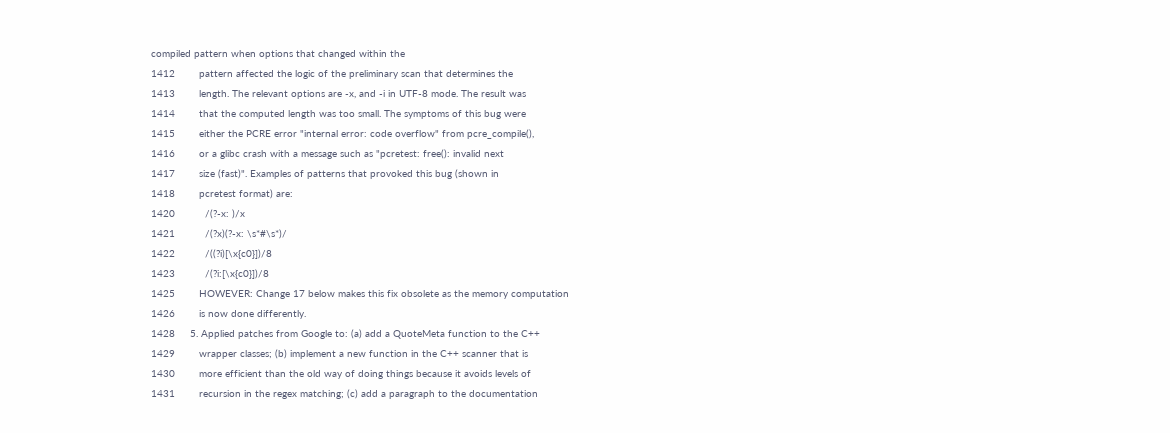compiled pattern when options that changed within the
1412        pattern affected the logic of the preliminary scan that determines the
1413        length. The relevant options are -x, and -i in UTF-8 mode. The result was
1414        that the computed length was too small. The symptoms of this bug were
1415        either the PCRE error "internal error: code overflow" from pcre_compile(),
1416        or a glibc crash with a message such as "pcretest: free(): invalid next
1417        size (fast)". Examples of patterns that provoked this bug (shown in
1418        pcretest format) are:
1420          /(?-x: )/x
1421          /(?x)(?-x: \s*#\s*)/
1422          /((?i)[\x{c0}])/8
1423          /(?i:[\x{c0}])/8
1425        HOWEVER: Change 17 below makes this fix obsolete as the memory computation
1426        is now done differently.
1428     5. Applied patches from Google to: (a) add a QuoteMeta function to the C++
1429        wrapper classes; (b) implement a new function in the C++ scanner that is
1430        more efficient than the old way of doing things because it avoids levels of
1431        recursion in the regex matching; (c) add a paragraph to the documentation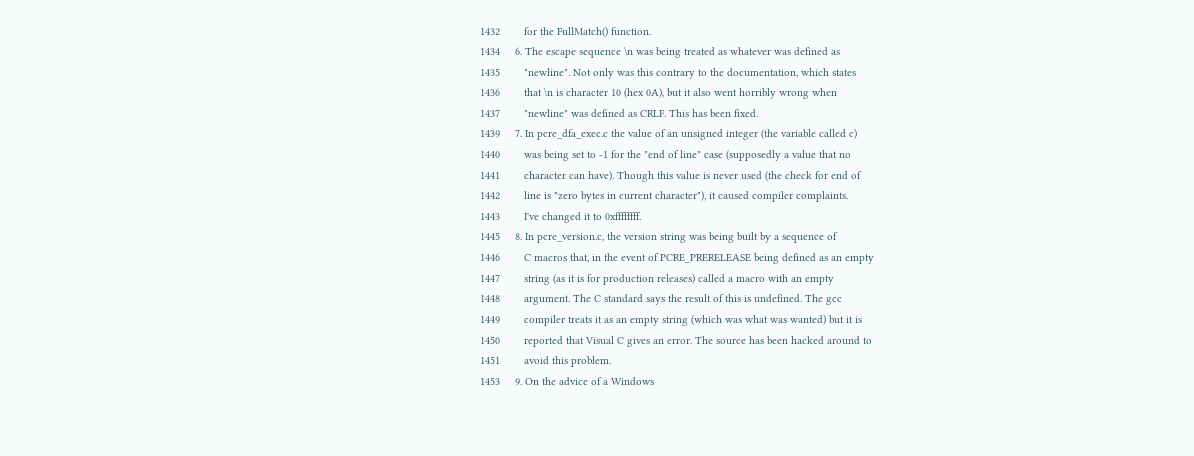1432        for the FullMatch() function.
1434     6. The escape sequence \n was being treated as whatever was defined as
1435        "newline". Not only was this contrary to the documentation, which states
1436        that \n is character 10 (hex 0A), but it also went horribly wrong when
1437        "newline" was defined as CRLF. This has been fixed.
1439     7. In pcre_dfa_exec.c the value of an unsigned integer (the variable called c)
1440        was being set to -1 for the "end of line" case (supposedly a value that no
1441        character can have). Though this value is never used (the check for end of
1442        line is "zero bytes in current character"), it caused compiler complaints.
1443        I've changed it to 0xffffffff.
1445     8. In pcre_version.c, the version string was being built by a sequence of
1446        C macros that, in the event of PCRE_PRERELEASE being defined as an empty
1447        string (as it is for production releases) called a macro with an empty
1448        argument. The C standard says the result of this is undefined. The gcc
1449        compiler treats it as an empty string (which was what was wanted) but it is
1450        reported that Visual C gives an error. The source has been hacked around to
1451        avoid this problem.
1453     9. On the advice of a Windows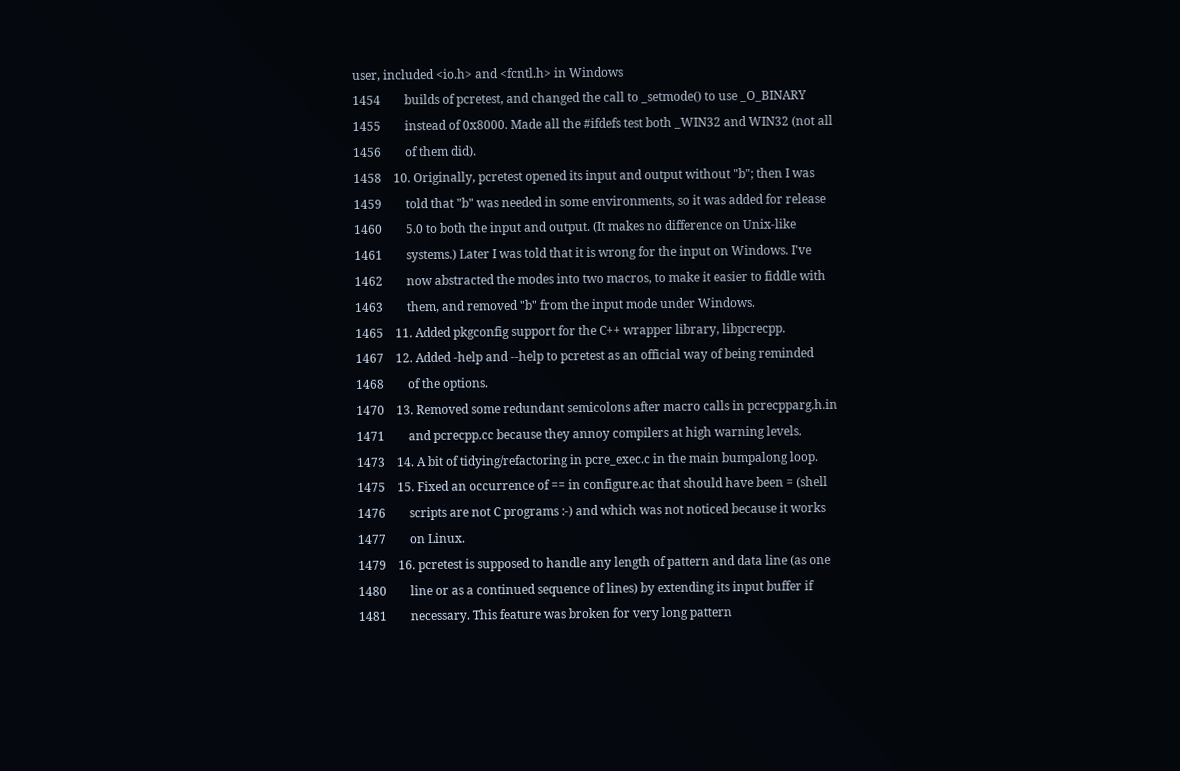user, included <io.h> and <fcntl.h> in Windows
1454        builds of pcretest, and changed the call to _setmode() to use _O_BINARY
1455        instead of 0x8000. Made all the #ifdefs test both _WIN32 and WIN32 (not all
1456        of them did).
1458    10. Originally, pcretest opened its input and output without "b"; then I was
1459        told that "b" was needed in some environments, so it was added for release
1460        5.0 to both the input and output. (It makes no difference on Unix-like
1461        systems.) Later I was told that it is wrong for the input on Windows. I've
1462        now abstracted the modes into two macros, to make it easier to fiddle with
1463        them, and removed "b" from the input mode under Windows.
1465    11. Added pkgconfig support for the C++ wrapper library, libpcrecpp.
1467    12. Added -help and --help to pcretest as an official way of being reminded
1468        of the options.
1470    13. Removed some redundant semicolons after macro calls in pcrecpparg.h.in
1471        and pcrecpp.cc because they annoy compilers at high warning levels.
1473    14. A bit of tidying/refactoring in pcre_exec.c in the main bumpalong loop.
1475    15. Fixed an occurrence of == in configure.ac that should have been = (shell
1476        scripts are not C programs :-) and which was not noticed because it works
1477        on Linux.
1479    16. pcretest is supposed to handle any length of pattern and data line (as one
1480        line or as a continued sequence of lines) by extending its input buffer if
1481        necessary. This feature was broken for very long pattern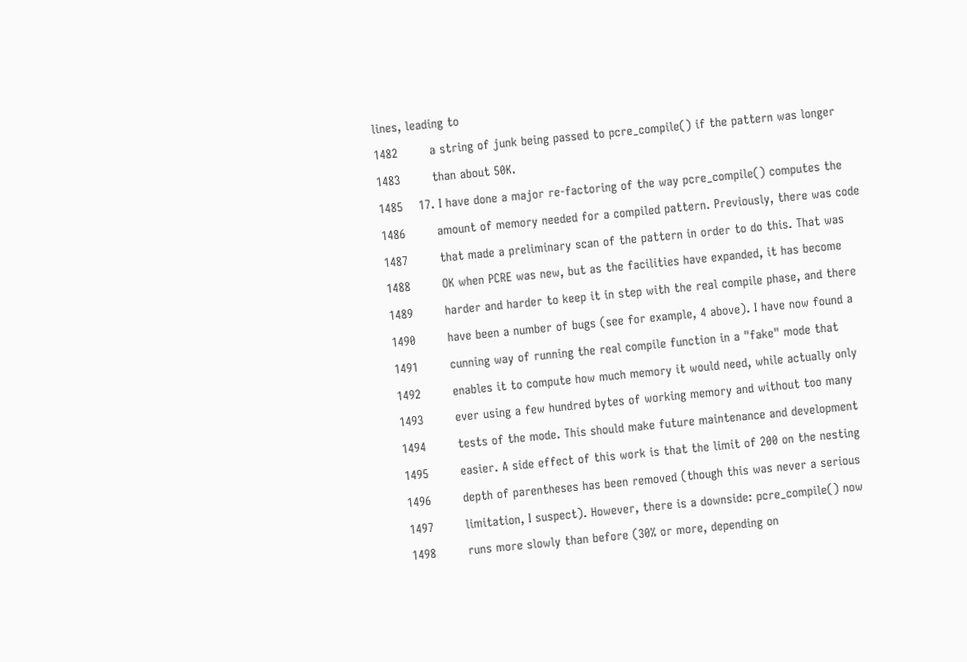lines, leading to
1482        a string of junk being passed to pcre_compile() if the pattern was longer
1483        than about 50K.
1485    17. I have done a major re-factoring of the way pcre_compile() computes the
1486        amount of memory needed for a compiled pattern. Previously, there was code
1487        that made a preliminary scan of the pattern in order to do this. That was
1488        OK when PCRE was new, but as the facilities have expanded, it has become
1489        harder and harder to keep it in step with the real compile phase, and there
1490        have been a number of bugs (see for example, 4 above). I have now found a
1491        cunning way of running the real compile function in a "fake" mode that
1492        enables it to compute how much memory it would need, while actually only
1493        ever using a few hundred bytes of working memory and without too many
1494        tests of the mode. This should make future maintenance and development
1495        easier. A side effect of this work is that the limit of 200 on the nesting
1496        depth of parentheses has been removed (though this was never a serious
1497        limitation, I suspect). However, there is a downside: pcre_compile() now
1498        runs more slowly than before (30% or more, depending on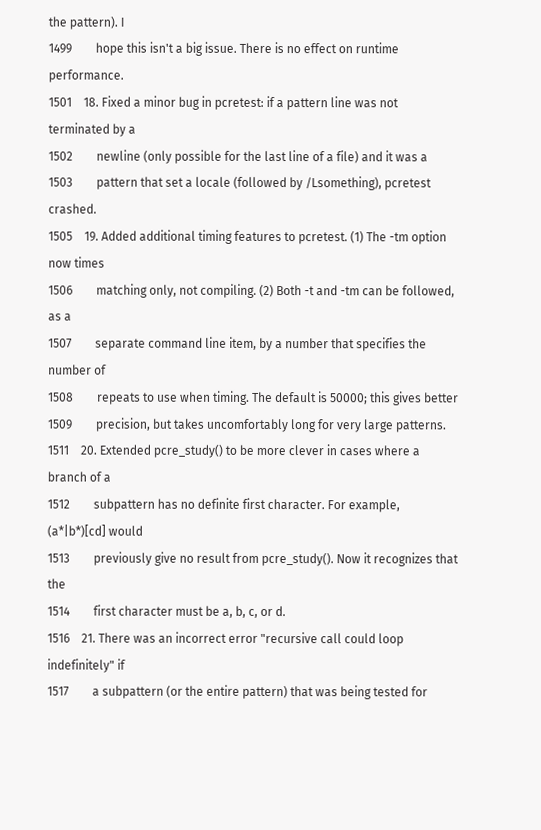the pattern). I
1499        hope this isn't a big issue. There is no effect on runtime performance.
1501    18. Fixed a minor bug in pcretest: if a pattern line was not terminated by a
1502        newline (only possible for the last line of a file) and it was a
1503        pattern that set a locale (followed by /Lsomething), pcretest crashed.
1505    19. Added additional timing features to pcretest. (1) The -tm option now times
1506        matching only, not compiling. (2) Both -t and -tm can be followed, as a
1507        separate command line item, by a number that specifies the number of
1508        repeats to use when timing. The default is 50000; this gives better
1509        precision, but takes uncomfortably long for very large patterns.
1511    20. Extended pcre_study() to be more clever in cases where a branch of a
1512        subpattern has no definite first character. For example, (a*|b*)[cd] would
1513        previously give no result from pcre_study(). Now it recognizes that the
1514        first character must be a, b, c, or d.
1516    21. There was an incorrect error "recursive call could loop indefinitely" if
1517        a subpattern (or the entire pattern) that was being tested for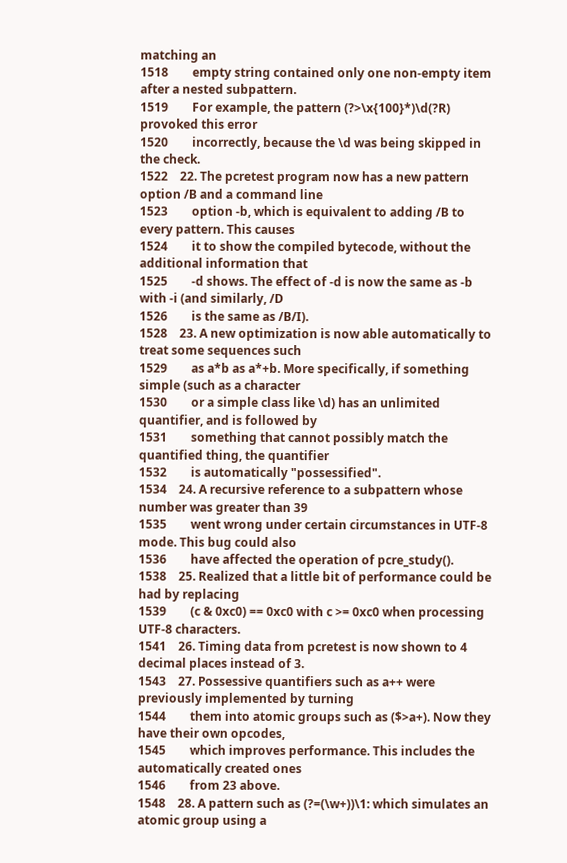matching an
1518        empty string contained only one non-empty item after a nested subpattern.
1519        For example, the pattern (?>\x{100}*)\d(?R) provoked this error
1520        incorrectly, because the \d was being skipped in the check.
1522    22. The pcretest program now has a new pattern option /B and a command line
1523        option -b, which is equivalent to adding /B to every pattern. This causes
1524        it to show the compiled bytecode, without the additional information that
1525        -d shows. The effect of -d is now the same as -b with -i (and similarly, /D
1526        is the same as /B/I).
1528    23. A new optimization is now able automatically to treat some sequences such
1529        as a*b as a*+b. More specifically, if something simple (such as a character
1530        or a simple class like \d) has an unlimited quantifier, and is followed by
1531        something that cannot possibly match the quantified thing, the quantifier
1532        is automatically "possessified".
1534    24. A recursive reference to a subpattern whose number was greater than 39
1535        went wrong under certain circumstances in UTF-8 mode. This bug could also
1536        have affected the operation of pcre_study().
1538    25. Realized that a little bit of performance could be had by replacing
1539        (c & 0xc0) == 0xc0 with c >= 0xc0 when processing UTF-8 characters.
1541    26. Timing data from pcretest is now shown to 4 decimal places instead of 3.
1543    27. Possessive quantifiers such as a++ were previously implemented by turning
1544        them into atomic groups such as ($>a+). Now they have their own opcodes,
1545        which improves performance. This includes the automatically created ones
1546        from 23 above.
1548    28. A pattern such as (?=(\w+))\1: which simulates an atomic group using a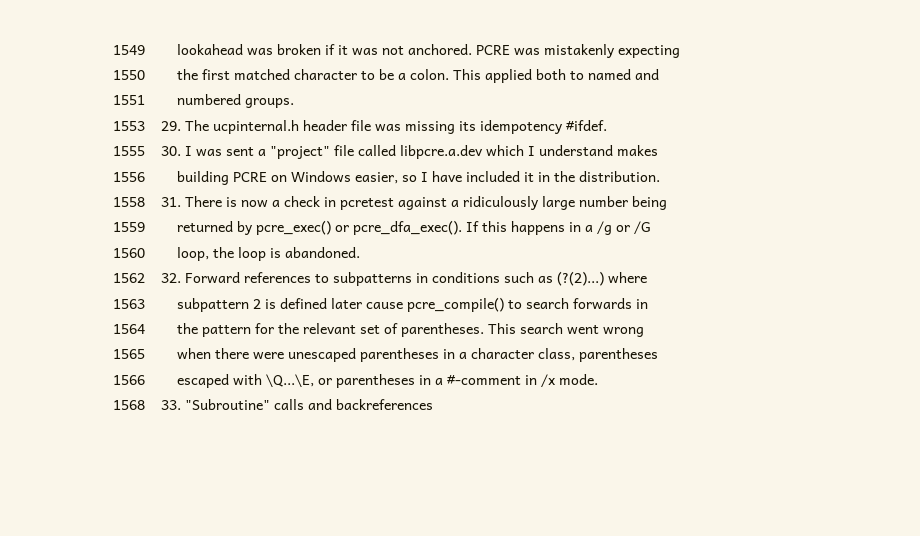1549        lookahead was broken if it was not anchored. PCRE was mistakenly expecting
1550        the first matched character to be a colon. This applied both to named and
1551        numbered groups.
1553    29. The ucpinternal.h header file was missing its idempotency #ifdef.
1555    30. I was sent a "project" file called libpcre.a.dev which I understand makes
1556        building PCRE on Windows easier, so I have included it in the distribution.
1558    31. There is now a check in pcretest against a ridiculously large number being
1559        returned by pcre_exec() or pcre_dfa_exec(). If this happens in a /g or /G
1560        loop, the loop is abandoned.
1562    32. Forward references to subpatterns in conditions such as (?(2)...) where
1563        subpattern 2 is defined later cause pcre_compile() to search forwards in
1564        the pattern for the relevant set of parentheses. This search went wrong
1565        when there were unescaped parentheses in a character class, parentheses
1566        escaped with \Q...\E, or parentheses in a #-comment in /x mode.
1568    33. "Subroutine" calls and backreferences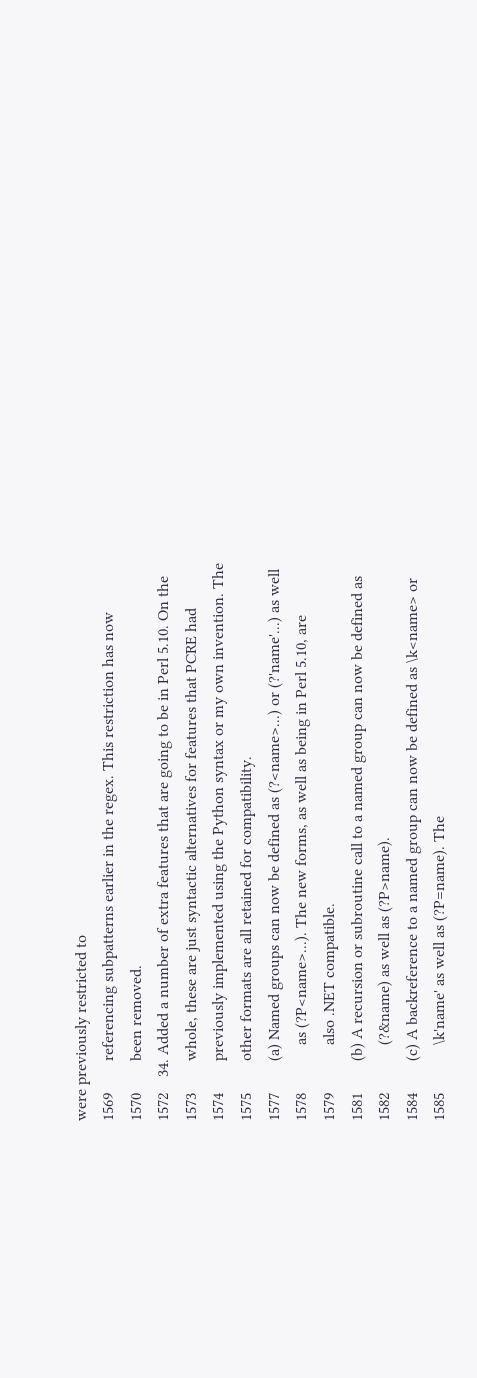were previously restricted to
1569        referencing subpatterns earlier in the regex. This restriction has now
1570        been removed.
1572    34. Added a number of extra features that are going to be in Perl 5.10. On the
1573        whole, these are just syntactic alternatives for features that PCRE had
1574        previously implemented using the Python syntax or my own invention. The
1575        other formats are all retained for compatibility.
1577        (a) Named groups can now be defined as (?<name>...) or (?'name'...) as well
1578            as (?P<name>...). The new forms, as well as being in Perl 5.10, are
1579            also .NET compatible.
1581        (b) A recursion or subroutine call to a named group can now be defined as
1582            (?&name) as well as (?P>name).
1584        (c) A backreference to a named group can now be defined as \k<name> or
1585            \k'name' as well as (?P=name). The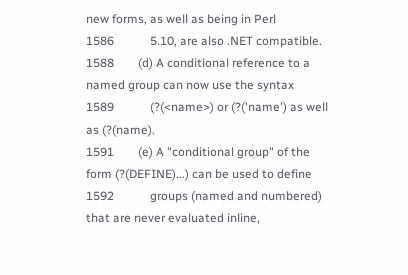new forms, as well as being in Perl
1586            5.10, are also .NET compatible.
1588        (d) A conditional reference to a named group can now use the syntax
1589            (?(<name>) or (?('name') as well as (?(name).
1591        (e) A "conditional group" of the form (?(DEFINE)...) can be used to define
1592            groups (named and numbered) that are never evaluated inline,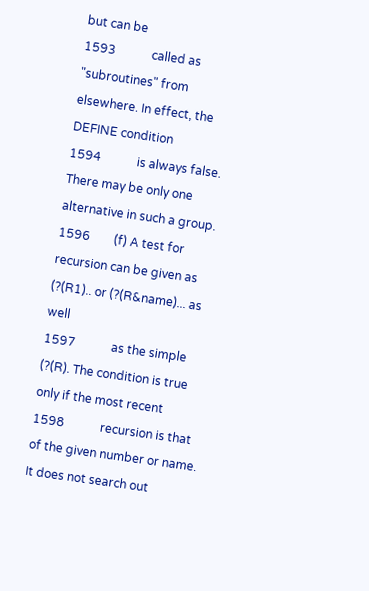but can be
1593            called as "subroutines" from elsewhere. In effect, the DEFINE condition
1594            is always false. There may be only one alternative in such a group.
1596        (f) A test for recursion can be given as (?(R1).. or (?(R&name)... as well
1597            as the simple (?(R). The condition is true only if the most recent
1598            recursion is that of the given number or name. It does not search out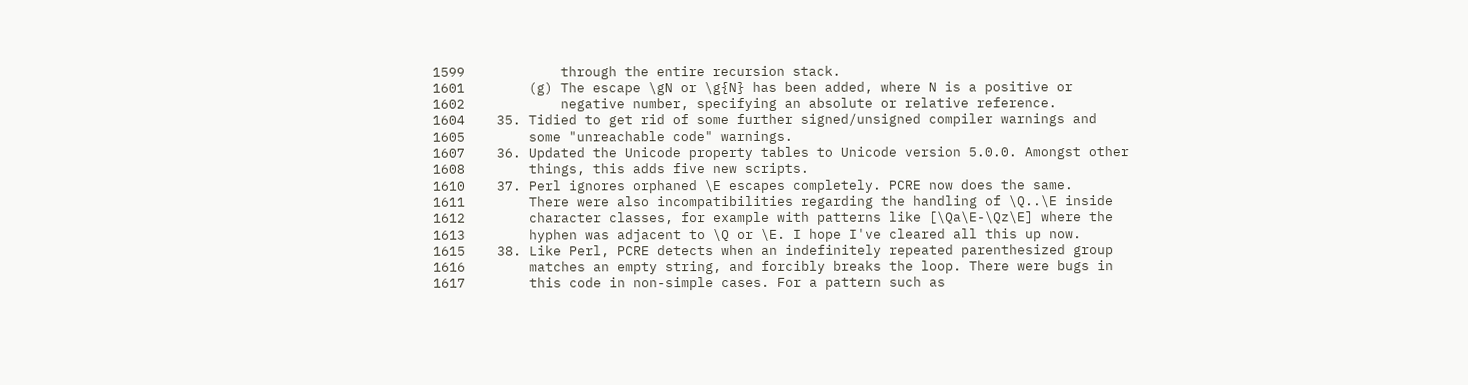1599            through the entire recursion stack.
1601        (g) The escape \gN or \g{N} has been added, where N is a positive or
1602            negative number, specifying an absolute or relative reference.
1604    35. Tidied to get rid of some further signed/unsigned compiler warnings and
1605        some "unreachable code" warnings.
1607    36. Updated the Unicode property tables to Unicode version 5.0.0. Amongst other
1608        things, this adds five new scripts.
1610    37. Perl ignores orphaned \E escapes completely. PCRE now does the same.
1611        There were also incompatibilities regarding the handling of \Q..\E inside
1612        character classes, for example with patterns like [\Qa\E-\Qz\E] where the
1613        hyphen was adjacent to \Q or \E. I hope I've cleared all this up now.
1615    38. Like Perl, PCRE detects when an indefinitely repeated parenthesized group
1616        matches an empty string, and forcibly breaks the loop. There were bugs in
1617        this code in non-simple cases. For a pattern such as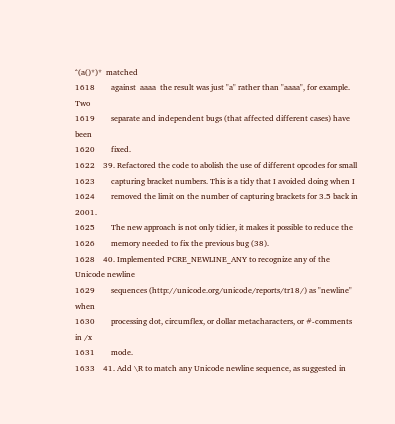^(a()*)*  matched
1618        against  aaaa  the result was just "a" rather than "aaaa", for example. Two
1619        separate and independent bugs (that affected different cases) have been
1620        fixed.
1622    39. Refactored the code to abolish the use of different opcodes for small
1623        capturing bracket numbers. This is a tidy that I avoided doing when I
1624        removed the limit on the number of capturing brackets for 3.5 back in 2001.
1625        The new approach is not only tidier, it makes it possible to reduce the
1626        memory needed to fix the previous bug (38).
1628    40. Implemented PCRE_NEWLINE_ANY to recognize any of the Unicode newline
1629        sequences (http://unicode.org/unicode/reports/tr18/) as "newline" when
1630        processing dot, circumflex, or dollar metacharacters, or #-comments in /x
1631        mode.
1633    41. Add \R to match any Unicode newline sequence, as suggested in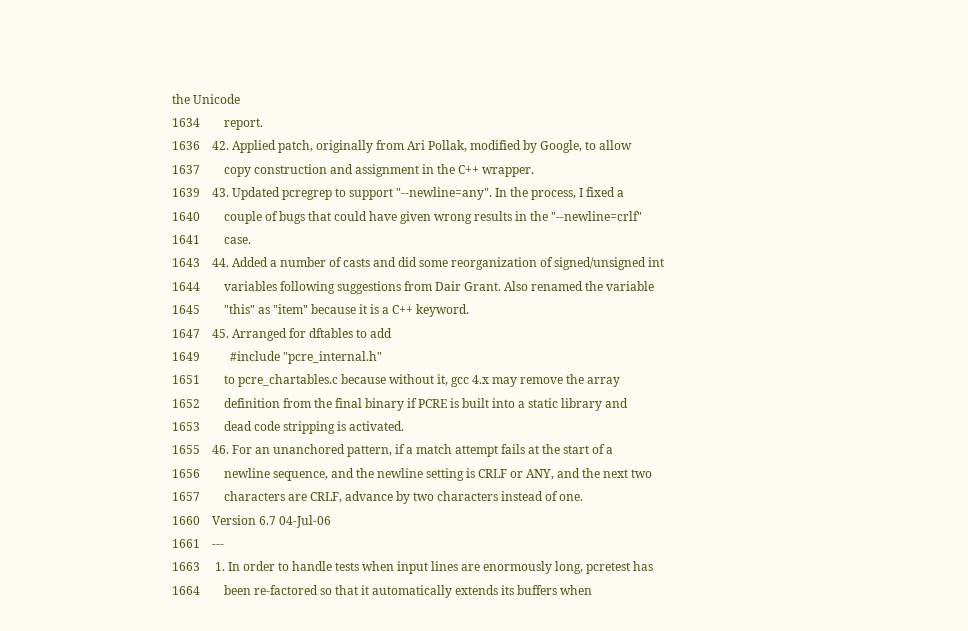the Unicode
1634        report.
1636    42. Applied patch, originally from Ari Pollak, modified by Google, to allow
1637        copy construction and assignment in the C++ wrapper.
1639    43. Updated pcregrep to support "--newline=any". In the process, I fixed a
1640        couple of bugs that could have given wrong results in the "--newline=crlf"
1641        case.
1643    44. Added a number of casts and did some reorganization of signed/unsigned int
1644        variables following suggestions from Dair Grant. Also renamed the variable
1645        "this" as "item" because it is a C++ keyword.
1647    45. Arranged for dftables to add
1649          #include "pcre_internal.h"
1651        to pcre_chartables.c because without it, gcc 4.x may remove the array
1652        definition from the final binary if PCRE is built into a static library and
1653        dead code stripping is activated.
1655    46. For an unanchored pattern, if a match attempt fails at the start of a
1656        newline sequence, and the newline setting is CRLF or ANY, and the next two
1657        characters are CRLF, advance by two characters instead of one.
1660    Version 6.7 04-Jul-06
1661    ---
1663     1. In order to handle tests when input lines are enormously long, pcretest has
1664        been re-factored so that it automatically extends its buffers when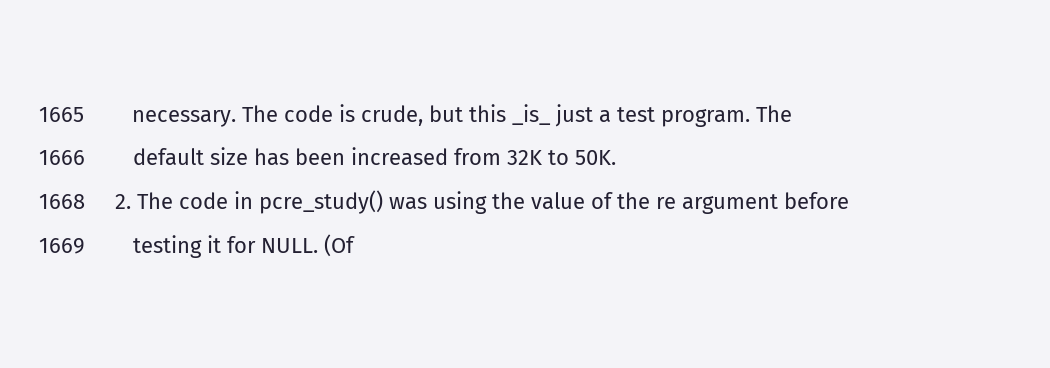1665        necessary. The code is crude, but this _is_ just a test program. The
1666        default size has been increased from 32K to 50K.
1668     2. The code in pcre_study() was using the value of the re argument before
1669        testing it for NULL. (Of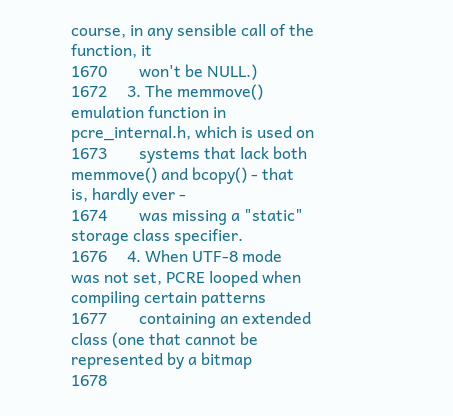course, in any sensible call of the function, it
1670        won't be NULL.)
1672     3. The memmove() emulation function in pcre_internal.h, which is used on
1673        systems that lack both memmove() and bcopy() - that is, hardly ever -
1674        was missing a "static" storage class specifier.
1676     4. When UTF-8 mode was not set, PCRE looped when compiling certain patterns
1677        containing an extended class (one that cannot be represented by a bitmap
1678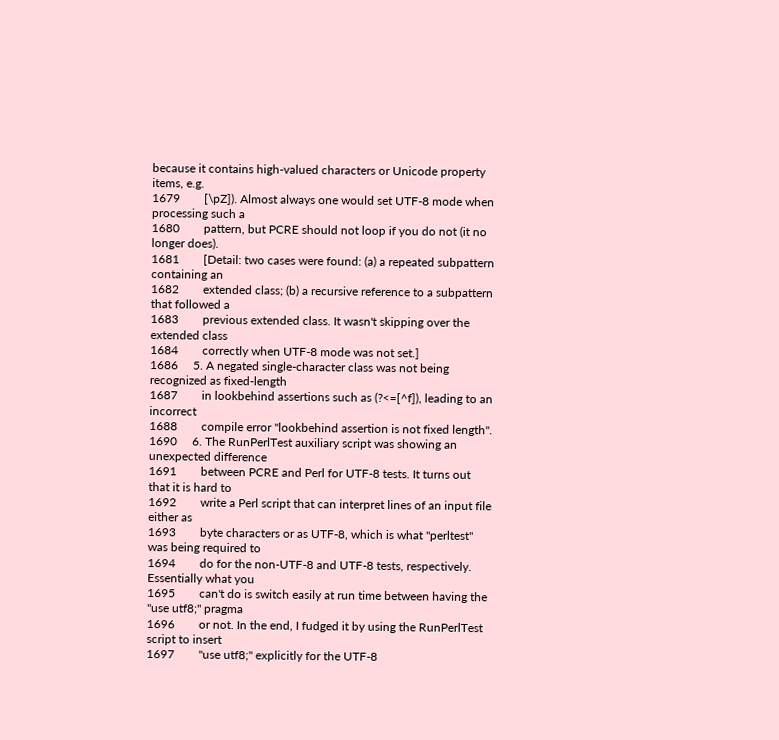because it contains high-valued characters or Unicode property items, e.g.
1679        [\pZ]). Almost always one would set UTF-8 mode when processing such a
1680        pattern, but PCRE should not loop if you do not (it no longer does).
1681        [Detail: two cases were found: (a) a repeated subpattern containing an
1682        extended class; (b) a recursive reference to a subpattern that followed a
1683        previous extended class. It wasn't skipping over the extended class
1684        correctly when UTF-8 mode was not set.]
1686     5. A negated single-character class was not being recognized as fixed-length
1687        in lookbehind assertions such as (?<=[^f]), leading to an incorrect
1688        compile error "lookbehind assertion is not fixed length".
1690     6. The RunPerlTest auxiliary script was showing an unexpected difference
1691        between PCRE and Perl for UTF-8 tests. It turns out that it is hard to
1692        write a Perl script that can interpret lines of an input file either as
1693        byte characters or as UTF-8, which is what "perltest" was being required to
1694        do for the non-UTF-8 and UTF-8 tests, respectively. Essentially what you
1695        can't do is switch easily at run time between having the "use utf8;" pragma
1696        or not. In the end, I fudged it by using the RunPerlTest script to insert
1697        "use utf8;" explicitly for the UTF-8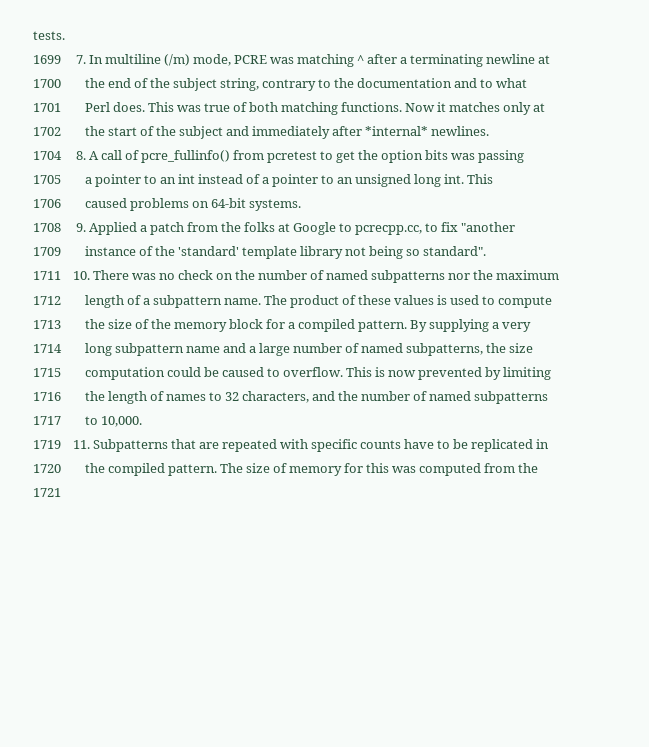tests.
1699     7. In multiline (/m) mode, PCRE was matching ^ after a terminating newline at
1700        the end of the subject string, contrary to the documentation and to what
1701        Perl does. This was true of both matching functions. Now it matches only at
1702        the start of the subject and immediately after *internal* newlines.
1704     8. A call of pcre_fullinfo() from pcretest to get the option bits was passing
1705        a pointer to an int instead of a pointer to an unsigned long int. This
1706        caused problems on 64-bit systems.
1708     9. Applied a patch from the folks at Google to pcrecpp.cc, to fix "another
1709        instance of the 'standard' template library not being so standard".
1711    10. There was no check on the number of named subpatterns nor the maximum
1712        length of a subpattern name. The product of these values is used to compute
1713        the size of the memory block for a compiled pattern. By supplying a very
1714        long subpattern name and a large number of named subpatterns, the size
1715        computation could be caused to overflow. This is now prevented by limiting
1716        the length of names to 32 characters, and the number of named subpatterns
1717        to 10,000.
1719    11. Subpatterns that are repeated with specific counts have to be replicated in
1720        the compiled pattern. The size of memory for this was computed from the
1721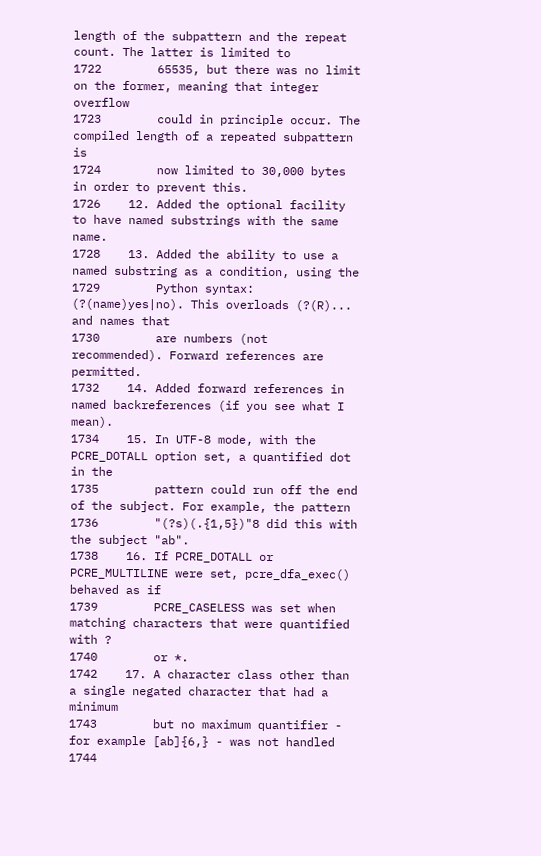length of the subpattern and the repeat count. The latter is limited to
1722        65535, but there was no limit on the former, meaning that integer overflow
1723        could in principle occur. The compiled length of a repeated subpattern is
1724        now limited to 30,000 bytes in order to prevent this.
1726    12. Added the optional facility to have named substrings with the same name.
1728    13. Added the ability to use a named substring as a condition, using the
1729        Python syntax: (?(name)yes|no). This overloads (?(R)... and names that
1730        are numbers (not recommended). Forward references are permitted.
1732    14. Added forward references in named backreferences (if you see what I mean).
1734    15. In UTF-8 mode, with the PCRE_DOTALL option set, a quantified dot in the
1735        pattern could run off the end of the subject. For example, the pattern
1736        "(?s)(.{1,5})"8 did this with the subject "ab".
1738    16. If PCRE_DOTALL or PCRE_MULTILINE were set, pcre_dfa_exec() behaved as if
1739        PCRE_CASELESS was set when matching characters that were quantified with ?
1740        or *.
1742    17. A character class other than a single negated character that had a minimum
1743        but no maximum quantifier - for example [ab]{6,} - was not handled
1744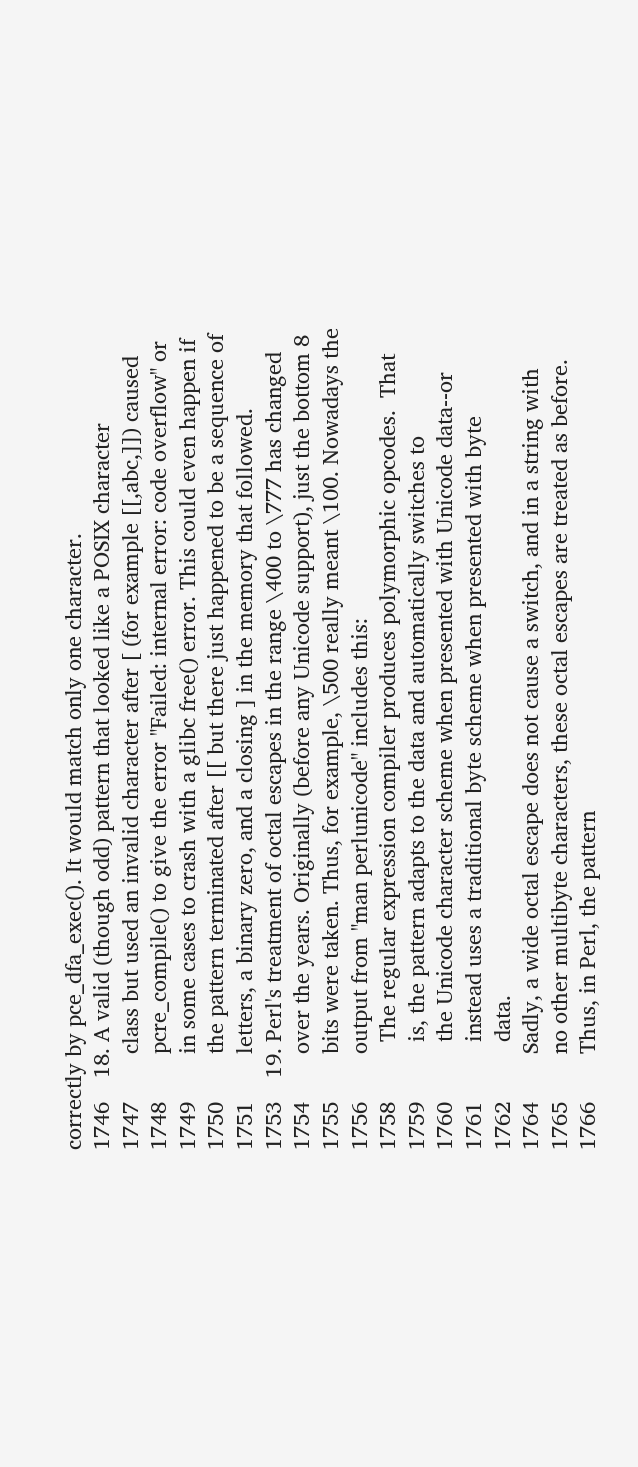correctly by pce_dfa_exec(). It would match only one character.
1746    18. A valid (though odd) pattern that looked like a POSIX character
1747        class but used an invalid character after [ (for example [[,abc,]]) caused
1748        pcre_compile() to give the error "Failed: internal error: code overflow" or
1749        in some cases to crash with a glibc free() error. This could even happen if
1750        the pattern terminated after [[ but there just happened to be a sequence of
1751        letters, a binary zero, and a closing ] in the memory that followed.
1753    19. Perl's treatment of octal escapes in the range \400 to \777 has changed
1754        over the years. Originally (before any Unicode support), just the bottom 8
1755        bits were taken. Thus, for example, \500 really meant \100. Nowadays the
1756        output from "man perlunicode" includes this:
1758          The regular expression compiler produces polymorphic opcodes.  That
1759          is, the pattern adapts to the data and automatically switches to
1760          the Unicode character scheme when presented with Unicode data--or
1761          instead uses a traditional byte scheme when presented with byte
1762          data.
1764        Sadly, a wide octal escape does not cause a switch, and in a string with
1765        no other multibyte characters, these octal escapes are treated as before.
1766        Thus, in Perl, the pattern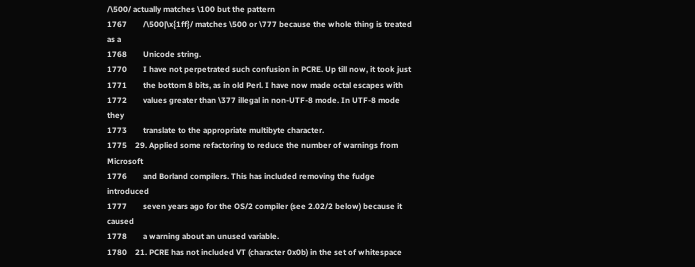/\500/ actually matches \100 but the pattern
1767        /\500|\x{1ff}/ matches \500 or \777 because the whole thing is treated as a
1768        Unicode string.
1770        I have not perpetrated such confusion in PCRE. Up till now, it took just
1771        the bottom 8 bits, as in old Perl. I have now made octal escapes with
1772        values greater than \377 illegal in non-UTF-8 mode. In UTF-8 mode they
1773        translate to the appropriate multibyte character.
1775    29. Applied some refactoring to reduce the number of warnings from Microsoft
1776        and Borland compilers. This has included removing the fudge introduced
1777        seven years ago for the OS/2 compiler (see 2.02/2 below) because it caused
1778        a warning about an unused variable.
1780    21. PCRE has not included VT (character 0x0b) in the set of whitespace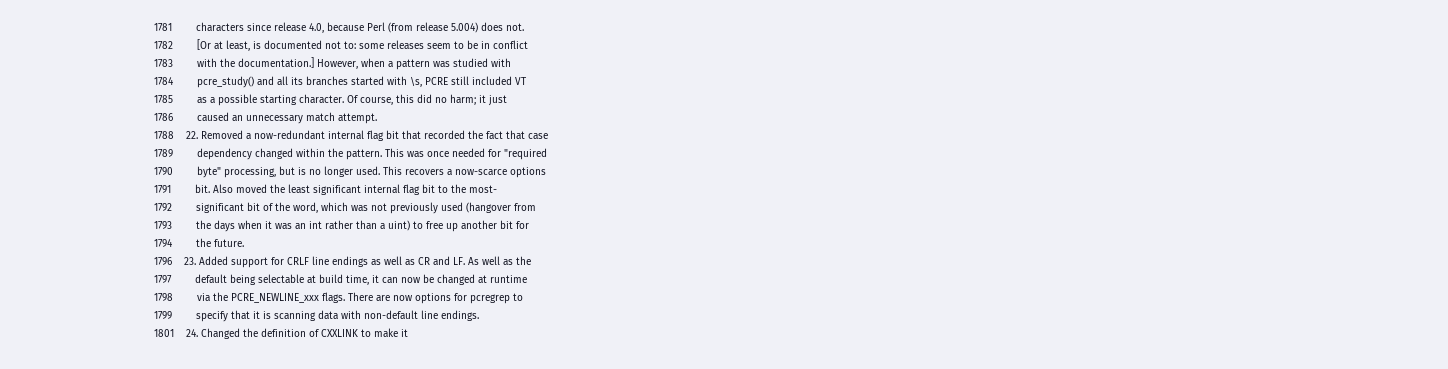1781        characters since release 4.0, because Perl (from release 5.004) does not.
1782        [Or at least, is documented not to: some releases seem to be in conflict
1783        with the documentation.] However, when a pattern was studied with
1784        pcre_study() and all its branches started with \s, PCRE still included VT
1785        as a possible starting character. Of course, this did no harm; it just
1786        caused an unnecessary match attempt.
1788    22. Removed a now-redundant internal flag bit that recorded the fact that case
1789        dependency changed within the pattern. This was once needed for "required
1790        byte" processing, but is no longer used. This recovers a now-scarce options
1791        bit. Also moved the least significant internal flag bit to the most-
1792        significant bit of the word, which was not previously used (hangover from
1793        the days when it was an int rather than a uint) to free up another bit for
1794        the future.
1796    23. Added support for CRLF line endings as well as CR and LF. As well as the
1797        default being selectable at build time, it can now be changed at runtime
1798        via the PCRE_NEWLINE_xxx flags. There are now options for pcregrep to
1799        specify that it is scanning data with non-default line endings.
1801    24. Changed the definition of CXXLINK to make it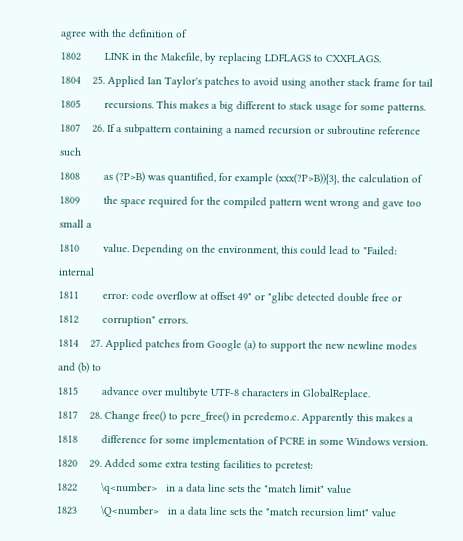agree with the definition of
1802        LINK in the Makefile, by replacing LDFLAGS to CXXFLAGS.
1804    25. Applied Ian Taylor's patches to avoid using another stack frame for tail
1805        recursions. This makes a big different to stack usage for some patterns.
1807    26. If a subpattern containing a named recursion or subroutine reference such
1808        as (?P>B) was quantified, for example (xxx(?P>B)){3}, the calculation of
1809        the space required for the compiled pattern went wrong and gave too small a
1810        value. Depending on the environment, this could lead to "Failed: internal
1811        error: code overflow at offset 49" or "glibc detected double free or
1812        corruption" errors.
1814    27. Applied patches from Google (a) to support the new newline modes and (b) to
1815        advance over multibyte UTF-8 characters in GlobalReplace.
1817    28. Change free() to pcre_free() in pcredemo.c. Apparently this makes a
1818        difference for some implementation of PCRE in some Windows version.
1820    29. Added some extra testing facilities to pcretest:
1822        \q<number>   in a data line sets the "match limit" value
1823        \Q<number>   in a data line sets the "match recursion limt" value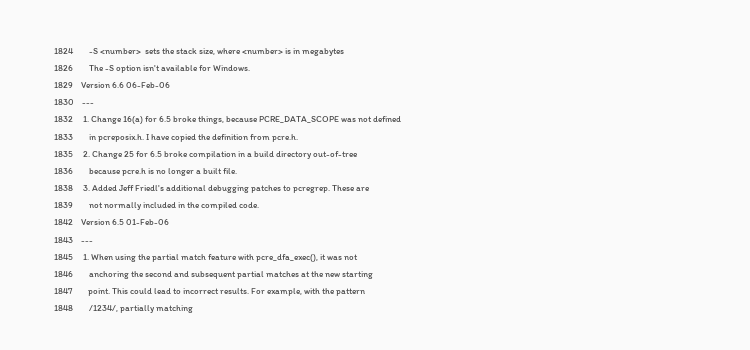1824        -S <number>  sets the stack size, where <number> is in megabytes
1826        The -S option isn't available for Windows.
1829    Version 6.6 06-Feb-06
1830    ---
1832     1. Change 16(a) for 6.5 broke things, because PCRE_DATA_SCOPE was not defined
1833        in pcreposix.h. I have copied the definition from pcre.h.
1835     2. Change 25 for 6.5 broke compilation in a build directory out-of-tree
1836        because pcre.h is no longer a built file.
1838     3. Added Jeff Friedl's additional debugging patches to pcregrep. These are
1839        not normally included in the compiled code.
1842    Version 6.5 01-Feb-06
1843    ---
1845     1. When using the partial match feature with pcre_dfa_exec(), it was not
1846        anchoring the second and subsequent partial matches at the new starting
1847        point. This could lead to incorrect results. For example, with the pattern
1848        /1234/, partially matching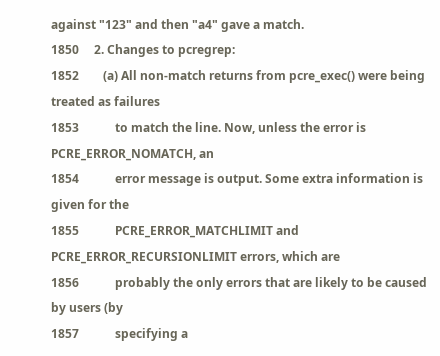against "123" and then "a4" gave a match.
1850     2. Changes to pcregrep:
1852        (a) All non-match returns from pcre_exec() were being treated as failures
1853            to match the line. Now, unless the error is PCRE_ERROR_NOMATCH, an
1854            error message is output. Some extra information is given for the
1855            PCRE_ERROR_MATCHLIMIT and PCRE_ERROR_RECURSIONLIMIT errors, which are
1856            probably the only errors that are likely to be caused by users (by
1857            specifying a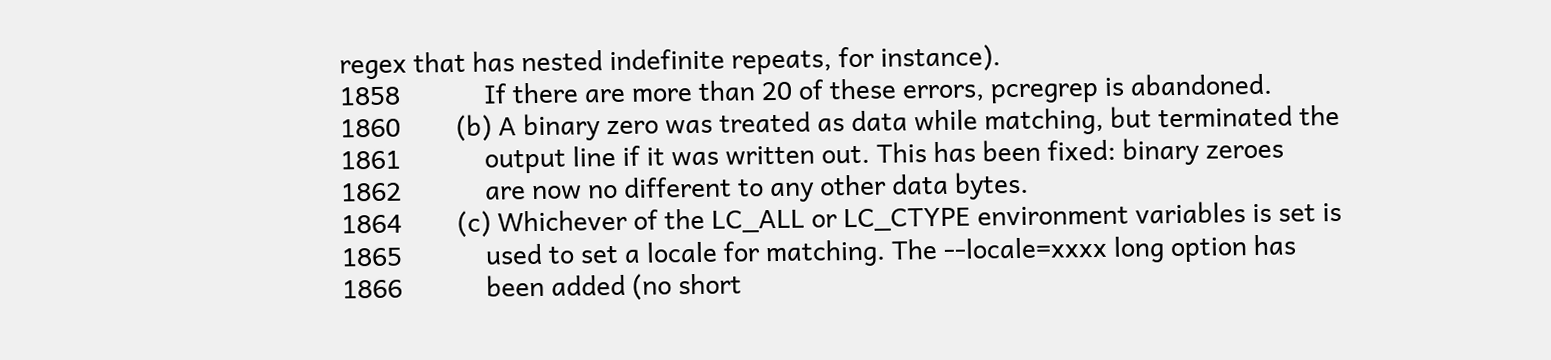regex that has nested indefinite repeats, for instance).
1858            If there are more than 20 of these errors, pcregrep is abandoned.
1860        (b) A binary zero was treated as data while matching, but terminated the
1861            output line if it was written out. This has been fixed: binary zeroes
1862            are now no different to any other data bytes.
1864        (c) Whichever of the LC_ALL or LC_CTYPE environment variables is set is
1865            used to set a locale for matching. The --locale=xxxx long option has
1866            been added (no short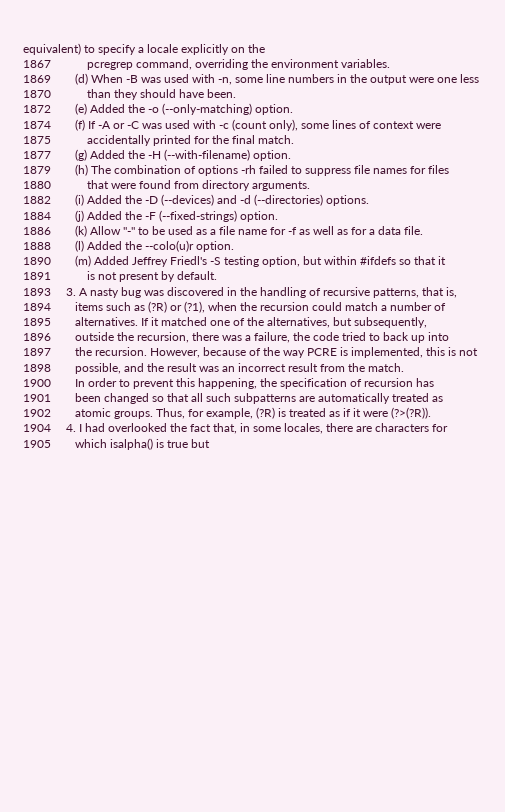equivalent) to specify a locale explicitly on the
1867            pcregrep command, overriding the environment variables.
1869        (d) When -B was used with -n, some line numbers in the output were one less
1870            than they should have been.
1872        (e) Added the -o (--only-matching) option.
1874        (f) If -A or -C was used with -c (count only), some lines of context were
1875            accidentally printed for the final match.
1877        (g) Added the -H (--with-filename) option.
1879        (h) The combination of options -rh failed to suppress file names for files
1880            that were found from directory arguments.
1882        (i) Added the -D (--devices) and -d (--directories) options.
1884        (j) Added the -F (--fixed-strings) option.
1886        (k) Allow "-" to be used as a file name for -f as well as for a data file.
1888        (l) Added the --colo(u)r option.
1890        (m) Added Jeffrey Friedl's -S testing option, but within #ifdefs so that it
1891            is not present by default.
1893     3. A nasty bug was discovered in the handling of recursive patterns, that is,
1894        items such as (?R) or (?1), when the recursion could match a number of
1895        alternatives. If it matched one of the alternatives, but subsequently,
1896        outside the recursion, there was a failure, the code tried to back up into
1897        the recursion. However, because of the way PCRE is implemented, this is not
1898        possible, and the result was an incorrect result from the match.
1900        In order to prevent this happening, the specification of recursion has
1901        been changed so that all such subpatterns are automatically treated as
1902        atomic groups. Thus, for example, (?R) is treated as if it were (?>(?R)).
1904     4. I had overlooked the fact that, in some locales, there are characters for
1905        which isalpha() is true but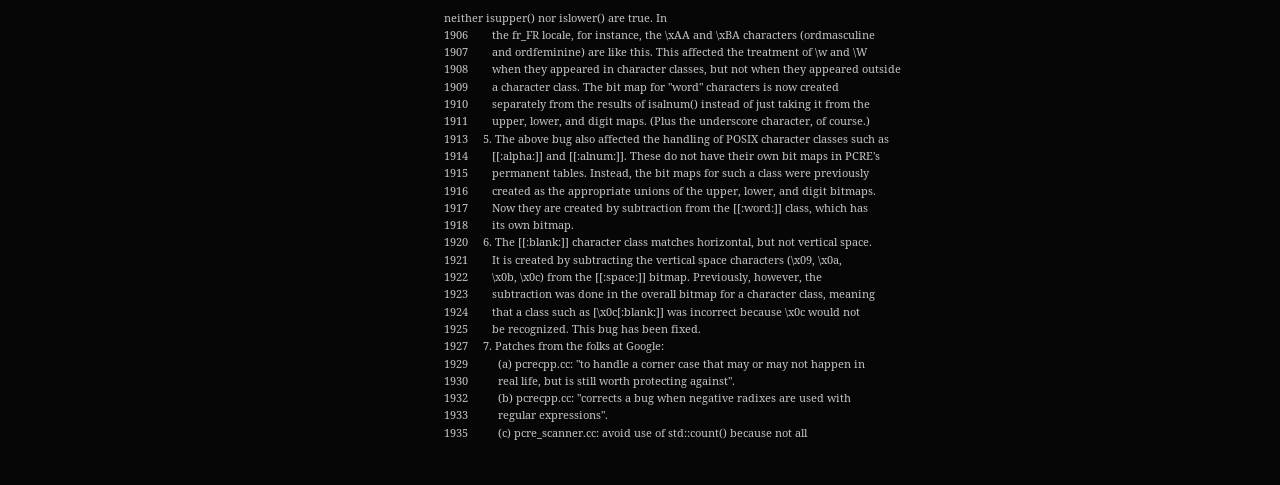neither isupper() nor islower() are true. In
1906        the fr_FR locale, for instance, the \xAA and \xBA characters (ordmasculine
1907        and ordfeminine) are like this. This affected the treatment of \w and \W
1908        when they appeared in character classes, but not when they appeared outside
1909        a character class. The bit map for "word" characters is now created
1910        separately from the results of isalnum() instead of just taking it from the
1911        upper, lower, and digit maps. (Plus the underscore character, of course.)
1913     5. The above bug also affected the handling of POSIX character classes such as
1914        [[:alpha:]] and [[:alnum:]]. These do not have their own bit maps in PCRE's
1915        permanent tables. Instead, the bit maps for such a class were previously
1916        created as the appropriate unions of the upper, lower, and digit bitmaps.
1917        Now they are created by subtraction from the [[:word:]] class, which has
1918        its own bitmap.
1920     6. The [[:blank:]] character class matches horizontal, but not vertical space.
1921        It is created by subtracting the vertical space characters (\x09, \x0a,
1922        \x0b, \x0c) from the [[:space:]] bitmap. Previously, however, the
1923        subtraction was done in the overall bitmap for a character class, meaning
1924        that a class such as [\x0c[:blank:]] was incorrect because \x0c would not
1925        be recognized. This bug has been fixed.
1927     7. Patches from the folks at Google:
1929          (a) pcrecpp.cc: "to handle a corner case that may or may not happen in
1930          real life, but is still worth protecting against".
1932          (b) pcrecpp.cc: "corrects a bug when negative radixes are used with
1933          regular expressions".
1935          (c) pcre_scanner.cc: avoid use of std::count() because not all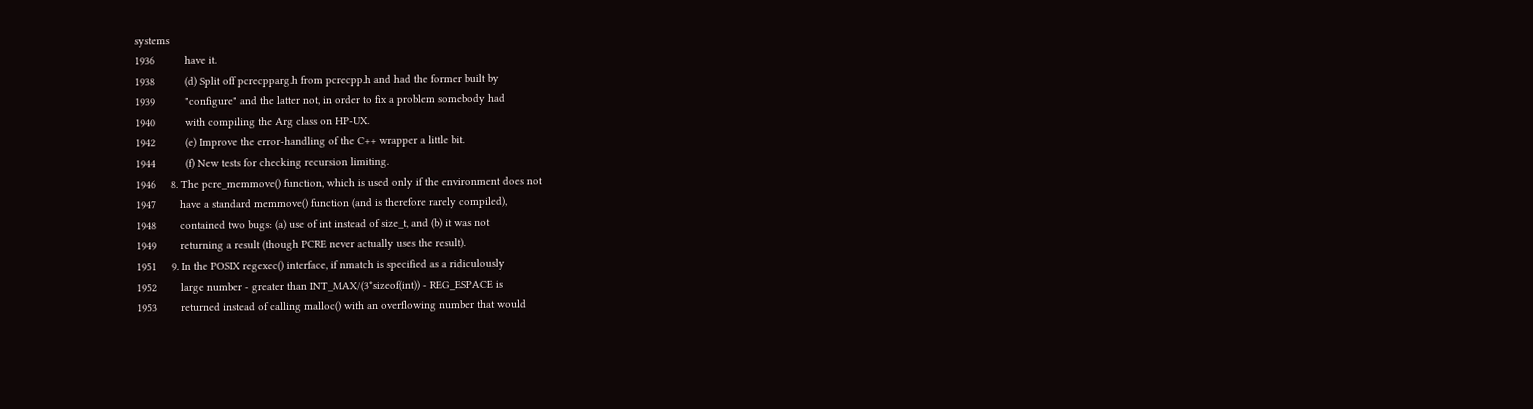systems
1936          have it.
1938          (d) Split off pcrecpparg.h from pcrecpp.h and had the former built by
1939          "configure" and the latter not, in order to fix a problem somebody had
1940          with compiling the Arg class on HP-UX.
1942          (e) Improve the error-handling of the C++ wrapper a little bit.
1944          (f) New tests for checking recursion limiting.
1946     8. The pcre_memmove() function, which is used only if the environment does not
1947        have a standard memmove() function (and is therefore rarely compiled),
1948        contained two bugs: (a) use of int instead of size_t, and (b) it was not
1949        returning a result (though PCRE never actually uses the result).
1951     9. In the POSIX regexec() interface, if nmatch is specified as a ridiculously
1952        large number - greater than INT_MAX/(3*sizeof(int)) - REG_ESPACE is
1953        returned instead of calling malloc() with an overflowing number that would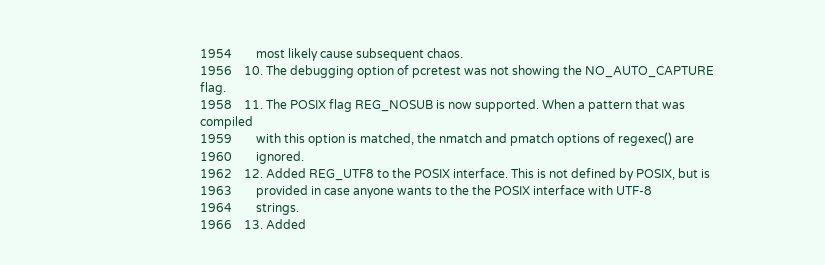1954        most likely cause subsequent chaos.
1956    10. The debugging option of pcretest was not showing the NO_AUTO_CAPTURE flag.
1958    11. The POSIX flag REG_NOSUB is now supported. When a pattern that was compiled
1959        with this option is matched, the nmatch and pmatch options of regexec() are
1960        ignored.
1962    12. Added REG_UTF8 to the POSIX interface. This is not defined by POSIX, but is
1963        provided in case anyone wants to the the POSIX interface with UTF-8
1964        strings.
1966    13. Added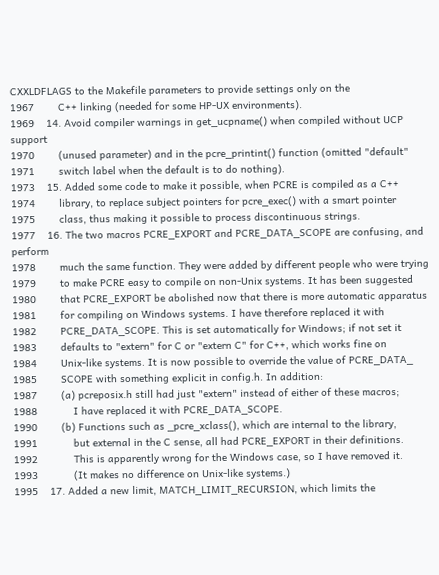CXXLDFLAGS to the Makefile parameters to provide settings only on the
1967        C++ linking (needed for some HP-UX environments).
1969    14. Avoid compiler warnings in get_ucpname() when compiled without UCP support
1970        (unused parameter) and in the pcre_printint() function (omitted "default"
1971        switch label when the default is to do nothing).
1973    15. Added some code to make it possible, when PCRE is compiled as a C++
1974        library, to replace subject pointers for pcre_exec() with a smart pointer
1975        class, thus making it possible to process discontinuous strings.
1977    16. The two macros PCRE_EXPORT and PCRE_DATA_SCOPE are confusing, and perform
1978        much the same function. They were added by different people who were trying
1979        to make PCRE easy to compile on non-Unix systems. It has been suggested
1980        that PCRE_EXPORT be abolished now that there is more automatic apparatus
1981        for compiling on Windows systems. I have therefore replaced it with
1982        PCRE_DATA_SCOPE. This is set automatically for Windows; if not set it
1983        defaults to "extern" for C or "extern C" for C++, which works fine on
1984        Unix-like systems. It is now possible to override the value of PCRE_DATA_
1985        SCOPE with something explicit in config.h. In addition:
1987        (a) pcreposix.h still had just "extern" instead of either of these macros;
1988            I have replaced it with PCRE_DATA_SCOPE.
1990        (b) Functions such as _pcre_xclass(), which are internal to the library,
1991            but external in the C sense, all had PCRE_EXPORT in their definitions.
1992            This is apparently wrong for the Windows case, so I have removed it.
1993            (It makes no difference on Unix-like systems.)
1995    17. Added a new limit, MATCH_LIMIT_RECURSION, which limits the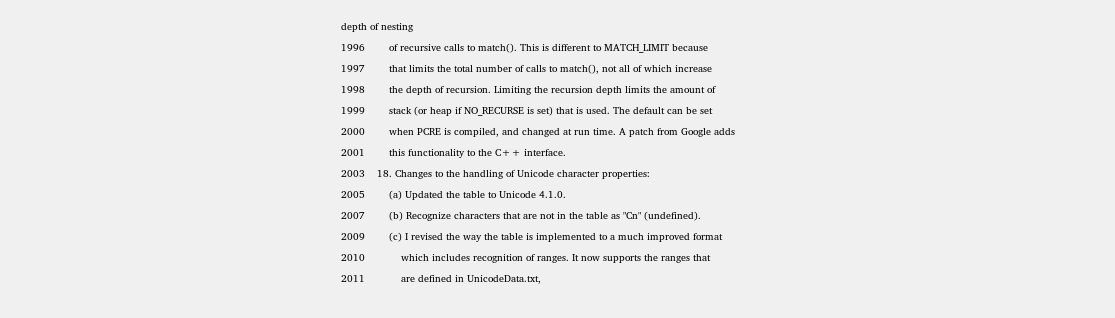depth of nesting
1996        of recursive calls to match(). This is different to MATCH_LIMIT because
1997        that limits the total number of calls to match(), not all of which increase
1998        the depth of recursion. Limiting the recursion depth limits the amount of
1999        stack (or heap if NO_RECURSE is set) that is used. The default can be set
2000        when PCRE is compiled, and changed at run time. A patch from Google adds
2001        this functionality to the C++ interface.
2003    18. Changes to the handling of Unicode character properties:
2005        (a) Updated the table to Unicode 4.1.0.
2007        (b) Recognize characters that are not in the table as "Cn" (undefined).
2009        (c) I revised the way the table is implemented to a much improved format
2010            which includes recognition of ranges. It now supports the ranges that
2011            are defined in UnicodeData.txt,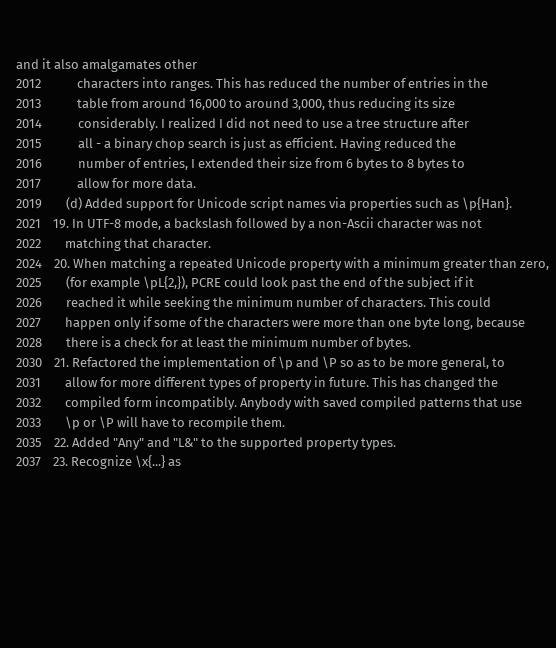and it also amalgamates other
2012            characters into ranges. This has reduced the number of entries in the
2013            table from around 16,000 to around 3,000, thus reducing its size
2014            considerably. I realized I did not need to use a tree structure after
2015            all - a binary chop search is just as efficient. Having reduced the
2016            number of entries, I extended their size from 6 bytes to 8 bytes to
2017            allow for more data.
2019        (d) Added support for Unicode script names via properties such as \p{Han}.
2021    19. In UTF-8 mode, a backslash followed by a non-Ascii character was not
2022        matching that character.
2024    20. When matching a repeated Unicode property with a minimum greater than zero,
2025        (for example \pL{2,}), PCRE could look past the end of the subject if it
2026        reached it while seeking the minimum number of characters. This could
2027        happen only if some of the characters were more than one byte long, because
2028        there is a check for at least the minimum number of bytes.
2030    21. Refactored the implementation of \p and \P so as to be more general, to
2031        allow for more different types of property in future. This has changed the
2032        compiled form incompatibly. Anybody with saved compiled patterns that use
2033        \p or \P will have to recompile them.
2035    22. Added "Any" and "L&" to the supported property types.
2037    23. Recognize \x{...} as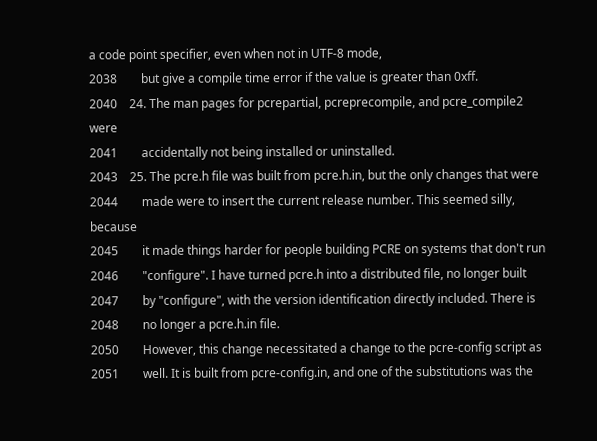a code point specifier, even when not in UTF-8 mode,
2038        but give a compile time error if the value is greater than 0xff.
2040    24. The man pages for pcrepartial, pcreprecompile, and pcre_compile2 were
2041        accidentally not being installed or uninstalled.
2043    25. The pcre.h file was built from pcre.h.in, but the only changes that were
2044        made were to insert the current release number. This seemed silly, because
2045        it made things harder for people building PCRE on systems that don't run
2046        "configure". I have turned pcre.h into a distributed file, no longer built
2047        by "configure", with the version identification directly included. There is
2048        no longer a pcre.h.in file.
2050        However, this change necessitated a change to the pcre-config script as
2051        well. It is built from pcre-config.in, and one of the substitutions was the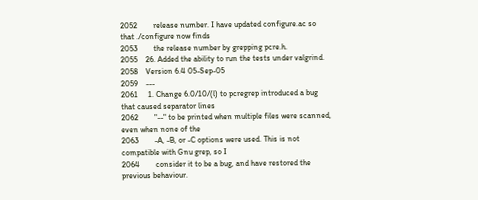2052        release number. I have updated configure.ac so that ./configure now finds
2053        the release number by grepping pcre.h.
2055    26. Added the ability to run the tests under valgrind.
2058    Version 6.4 05-Sep-05
2059    ---
2061     1. Change 6.0/10/(l) to pcregrep introduced a bug that caused separator lines
2062        "--" to be printed when multiple files were scanned, even when none of the
2063        -A, -B, or -C options were used. This is not compatible with Gnu grep, so I
2064        consider it to be a bug, and have restored the previous behaviour.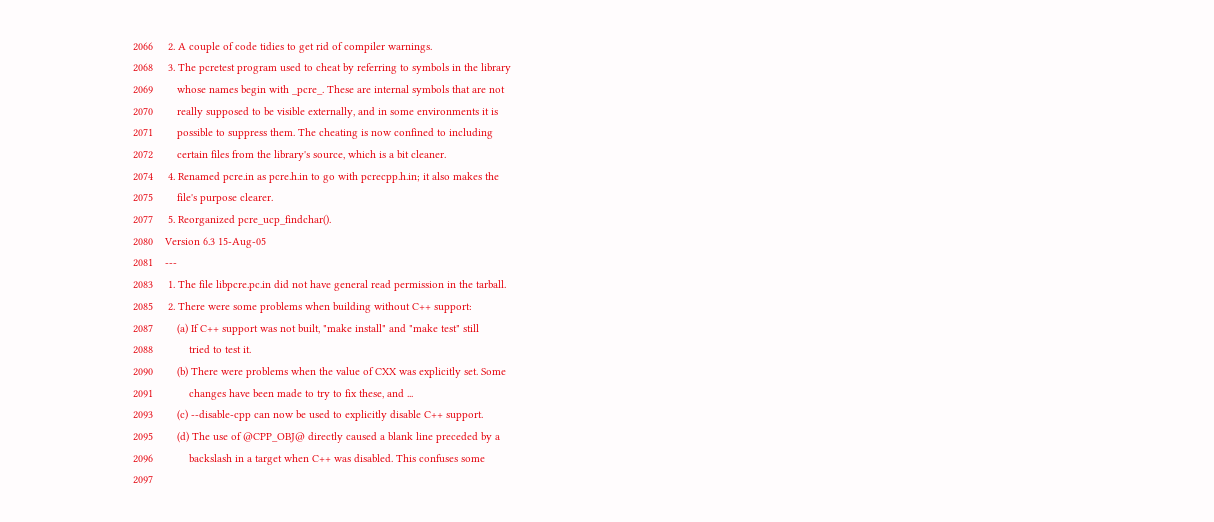2066     2. A couple of code tidies to get rid of compiler warnings.
2068     3. The pcretest program used to cheat by referring to symbols in the library
2069        whose names begin with _pcre_. These are internal symbols that are not
2070        really supposed to be visible externally, and in some environments it is
2071        possible to suppress them. The cheating is now confined to including
2072        certain files from the library's source, which is a bit cleaner.
2074     4. Renamed pcre.in as pcre.h.in to go with pcrecpp.h.in; it also makes the
2075        file's purpose clearer.
2077     5. Reorganized pcre_ucp_findchar().
2080    Version 6.3 15-Aug-05
2081    ---
2083     1. The file libpcre.pc.in did not have general read permission in the tarball.
2085     2. There were some problems when building without C++ support:
2087        (a) If C++ support was not built, "make install" and "make test" still
2088            tried to test it.
2090        (b) There were problems when the value of CXX was explicitly set. Some
2091            changes have been made to try to fix these, and ...
2093        (c) --disable-cpp can now be used to explicitly disable C++ support.
2095        (d) The use of @CPP_OBJ@ directly caused a blank line preceded by a
2096            backslash in a target when C++ was disabled. This confuses some
2097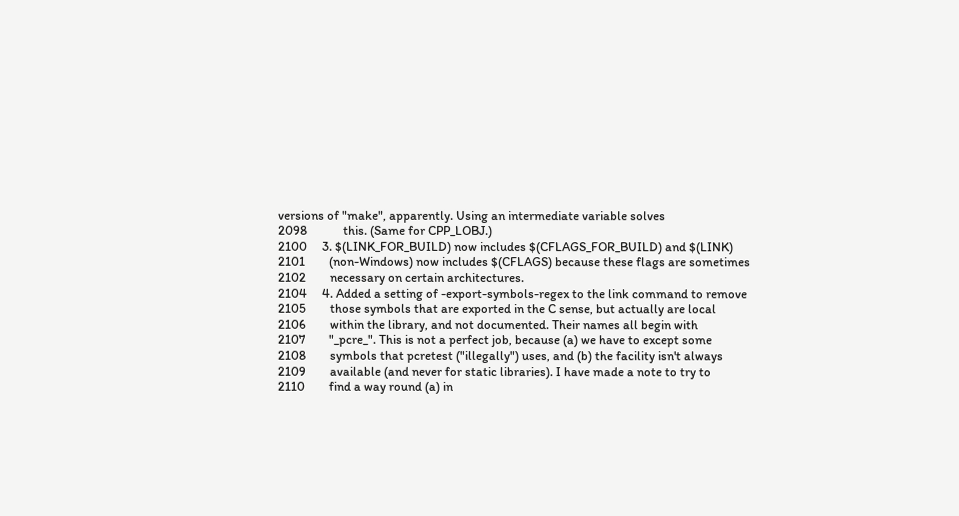versions of "make", apparently. Using an intermediate variable solves
2098            this. (Same for CPP_LOBJ.)
2100     3. $(LINK_FOR_BUILD) now includes $(CFLAGS_FOR_BUILD) and $(LINK)
2101        (non-Windows) now includes $(CFLAGS) because these flags are sometimes
2102        necessary on certain architectures.
2104     4. Added a setting of -export-symbols-regex to the link command to remove
2105        those symbols that are exported in the C sense, but actually are local
2106        within the library, and not documented. Their names all begin with
2107        "_pcre_". This is not a perfect job, because (a) we have to except some
2108        symbols that pcretest ("illegally") uses, and (b) the facility isn't always
2109        available (and never for static libraries). I have made a note to try to
2110        find a way round (a) in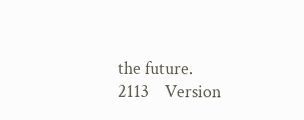the future.
2113    Version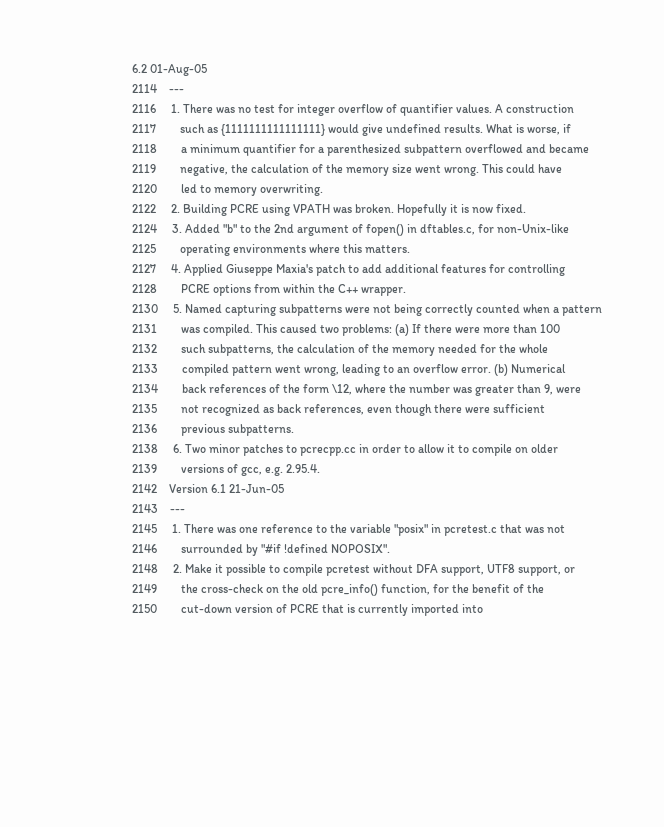6.2 01-Aug-05
2114    ---
2116     1. There was no test for integer overflow of quantifier values. A construction
2117        such as {1111111111111111} would give undefined results. What is worse, if
2118        a minimum quantifier for a parenthesized subpattern overflowed and became
2119        negative, the calculation of the memory size went wrong. This could have
2120        led to memory overwriting.
2122     2. Building PCRE using VPATH was broken. Hopefully it is now fixed.
2124     3. Added "b" to the 2nd argument of fopen() in dftables.c, for non-Unix-like
2125        operating environments where this matters.
2127     4. Applied Giuseppe Maxia's patch to add additional features for controlling
2128        PCRE options from within the C++ wrapper.
2130     5. Named capturing subpatterns were not being correctly counted when a pattern
2131        was compiled. This caused two problems: (a) If there were more than 100
2132        such subpatterns, the calculation of the memory needed for the whole
2133        compiled pattern went wrong, leading to an overflow error. (b) Numerical
2134        back references of the form \12, where the number was greater than 9, were
2135        not recognized as back references, even though there were sufficient
2136        previous subpatterns.
2138     6. Two minor patches to pcrecpp.cc in order to allow it to compile on older
2139        versions of gcc, e.g. 2.95.4.
2142    Version 6.1 21-Jun-05
2143    ---
2145     1. There was one reference to the variable "posix" in pcretest.c that was not
2146        surrounded by "#if !defined NOPOSIX".
2148     2. Make it possible to compile pcretest without DFA support, UTF8 support, or
2149        the cross-check on the old pcre_info() function, for the benefit of the
2150        cut-down version of PCRE that is currently imported into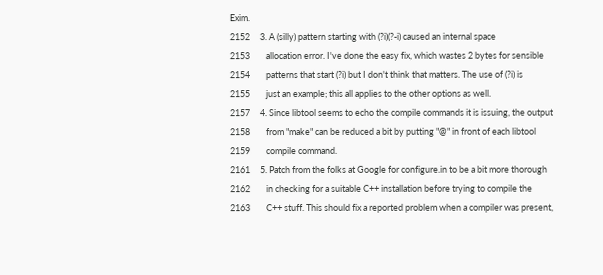Exim.
2152     3. A (silly) pattern starting with (?i)(?-i) caused an internal space
2153        allocation error. I've done the easy fix, which wastes 2 bytes for sensible
2154        patterns that start (?i) but I don't think that matters. The use of (?i) is
2155        just an example; this all applies to the other options as well.
2157     4. Since libtool seems to echo the compile commands it is issuing, the output
2158        from "make" can be reduced a bit by putting "@" in front of each libtool
2159        compile command.
2161     5. Patch from the folks at Google for configure.in to be a bit more thorough
2162        in checking for a suitable C++ installation before trying to compile the
2163        C++ stuff. This should fix a reported problem when a compiler was present,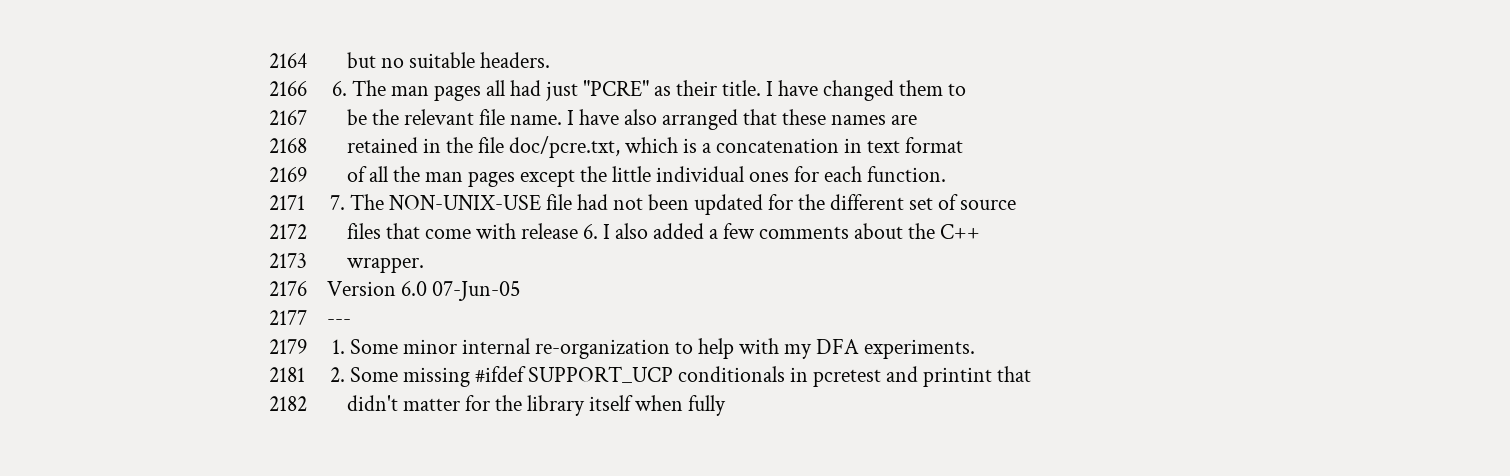2164        but no suitable headers.
2166     6. The man pages all had just "PCRE" as their title. I have changed them to
2167        be the relevant file name. I have also arranged that these names are
2168        retained in the file doc/pcre.txt, which is a concatenation in text format
2169        of all the man pages except the little individual ones for each function.
2171     7. The NON-UNIX-USE file had not been updated for the different set of source
2172        files that come with release 6. I also added a few comments about the C++
2173        wrapper.
2176    Version 6.0 07-Jun-05
2177    ---
2179     1. Some minor internal re-organization to help with my DFA experiments.
2181     2. Some missing #ifdef SUPPORT_UCP conditionals in pcretest and printint that
2182        didn't matter for the library itself when fully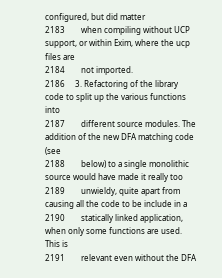configured, but did matter
2183        when compiling without UCP support, or within Exim, where the ucp files are
2184        not imported.
2186     3. Refactoring of the library code to split up the various functions into
2187        different source modules. The addition of the new DFA matching code (see
2188        below) to a single monolithic source would have made it really too
2189        unwieldy, quite apart from causing all the code to be include in a
2190        statically linked application, when only some functions are used. This is
2191        relevant even without the DFA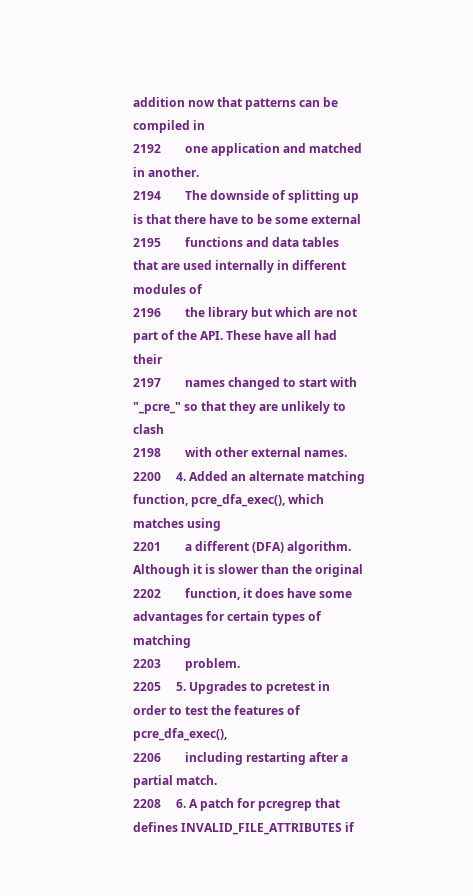addition now that patterns can be compiled in
2192        one application and matched in another.
2194        The downside of splitting up is that there have to be some external
2195        functions and data tables that are used internally in different modules of
2196        the library but which are not part of the API. These have all had their
2197        names changed to start with "_pcre_" so that they are unlikely to clash
2198        with other external names.
2200     4. Added an alternate matching function, pcre_dfa_exec(), which matches using
2201        a different (DFA) algorithm. Although it is slower than the original
2202        function, it does have some advantages for certain types of matching
2203        problem.
2205     5. Upgrades to pcretest in order to test the features of pcre_dfa_exec(),
2206        including restarting after a partial match.
2208     6. A patch for pcregrep that defines INVALID_FILE_ATTRIBUTES if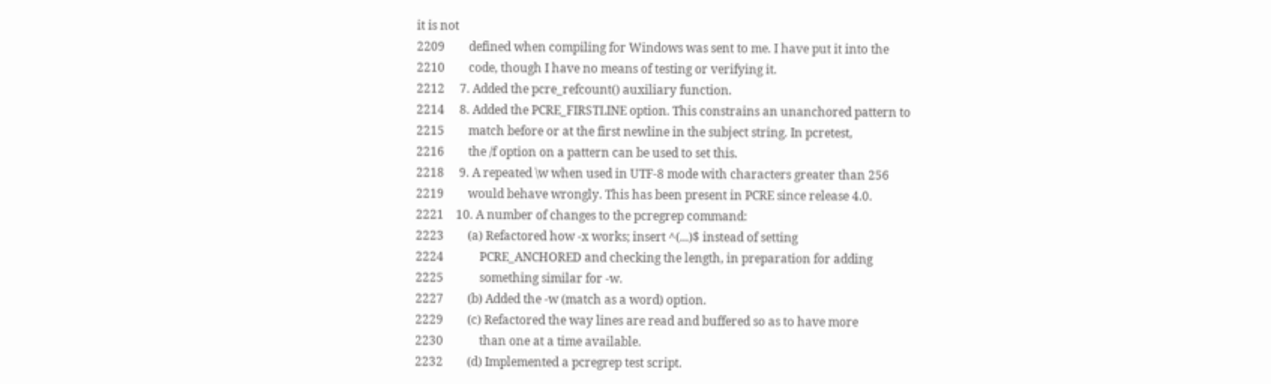it is not
2209        defined when compiling for Windows was sent to me. I have put it into the
2210        code, though I have no means of testing or verifying it.
2212     7. Added the pcre_refcount() auxiliary function.
2214     8. Added the PCRE_FIRSTLINE option. This constrains an unanchored pattern to
2215        match before or at the first newline in the subject string. In pcretest,
2216        the /f option on a pattern can be used to set this.
2218     9. A repeated \w when used in UTF-8 mode with characters greater than 256
2219        would behave wrongly. This has been present in PCRE since release 4.0.
2221    10. A number of changes to the pcregrep command:
2223        (a) Refactored how -x works; insert ^(...)$ instead of setting
2224            PCRE_ANCHORED and checking the length, in preparation for adding
2225            something similar for -w.
2227        (b) Added the -w (match as a word) option.
2229        (c) Refactored the way lines are read and buffered so as to have more
2230            than one at a time available.
2232        (d) Implemented a pcregrep test script.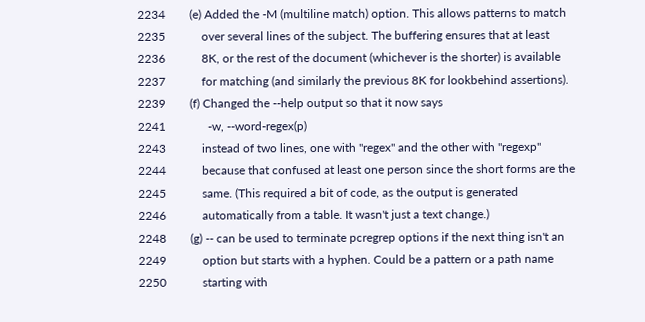2234        (e) Added the -M (multiline match) option. This allows patterns to match
2235            over several lines of the subject. The buffering ensures that at least
2236            8K, or the rest of the document (whichever is the shorter) is available
2237            for matching (and similarly the previous 8K for lookbehind assertions).
2239        (f) Changed the --help output so that it now says
2241              -w, --word-regex(p)
2243            instead of two lines, one with "regex" and the other with "regexp"
2244            because that confused at least one person since the short forms are the
2245            same. (This required a bit of code, as the output is generated
2246            automatically from a table. It wasn't just a text change.)
2248        (g) -- can be used to terminate pcregrep options if the next thing isn't an
2249            option but starts with a hyphen. Could be a pattern or a path name
2250            starting with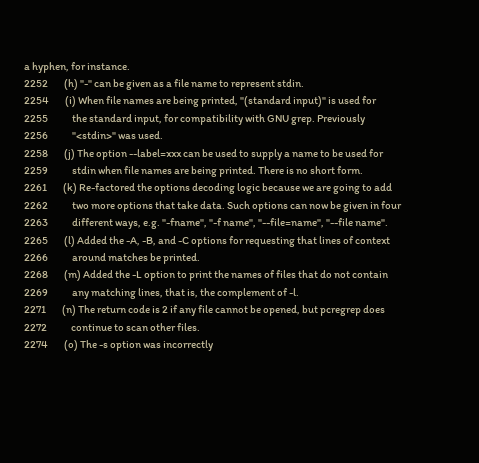a hyphen, for instance.
2252        (h) "-" can be given as a file name to represent stdin.
2254        (i) When file names are being printed, "(standard input)" is used for
2255            the standard input, for compatibility with GNU grep. Previously
2256            "<stdin>" was used.
2258        (j) The option --label=xxx can be used to supply a name to be used for
2259            stdin when file names are being printed. There is no short form.
2261        (k) Re-factored the options decoding logic because we are going to add
2262            two more options that take data. Such options can now be given in four
2263            different ways, e.g. "-fname", "-f name", "--file=name", "--file name".
2265        (l) Added the -A, -B, and -C options for requesting that lines of context
2266            around matches be printed.
2268        (m) Added the -L option to print the names of files that do not contain
2269            any matching lines, that is, the complement of -l.
2271        (n) The return code is 2 if any file cannot be opened, but pcregrep does
2272            continue to scan other files.
2274        (o) The -s option was incorrectly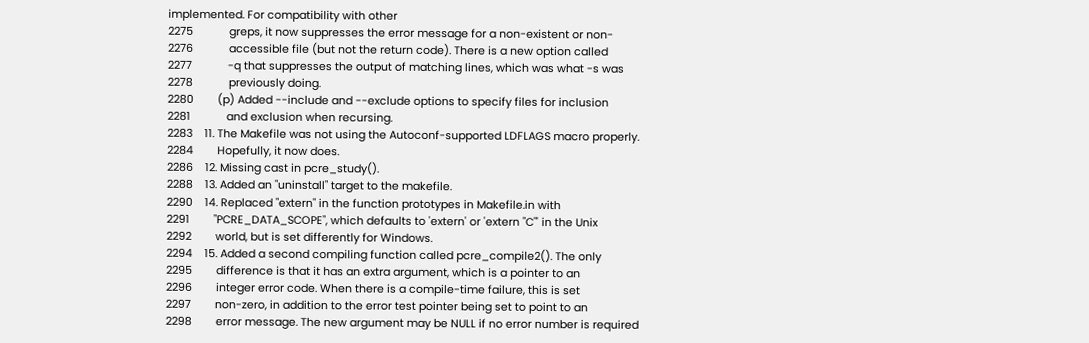implemented. For compatibility with other
2275            greps, it now suppresses the error message for a non-existent or non-
2276            accessible file (but not the return code). There is a new option called
2277            -q that suppresses the output of matching lines, which was what -s was
2278            previously doing.
2280        (p) Added --include and --exclude options to specify files for inclusion
2281            and exclusion when recursing.
2283    11. The Makefile was not using the Autoconf-supported LDFLAGS macro properly.
2284        Hopefully, it now does.
2286    12. Missing cast in pcre_study().
2288    13. Added an "uninstall" target to the makefile.
2290    14. Replaced "extern" in the function prototypes in Makefile.in with
2291        "PCRE_DATA_SCOPE", which defaults to 'extern' or 'extern "C"' in the Unix
2292        world, but is set differently for Windows.
2294    15. Added a second compiling function called pcre_compile2(). The only
2295        difference is that it has an extra argument, which is a pointer to an
2296        integer error code. When there is a compile-time failure, this is set
2297        non-zero, in addition to the error test pointer being set to point to an
2298        error message. The new argument may be NULL if no error number is required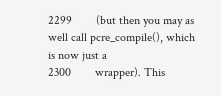2299        (but then you may as well call pcre_compile(), which is now just a
2300        wrapper). This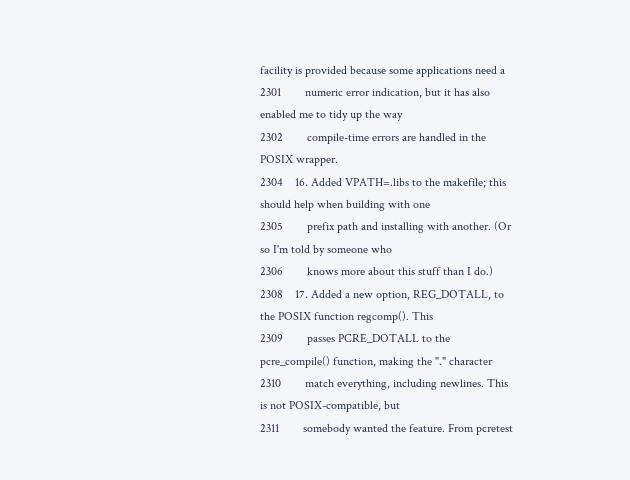facility is provided because some applications need a
2301        numeric error indication, but it has also enabled me to tidy up the way
2302        compile-time errors are handled in the POSIX wrapper.
2304    16. Added VPATH=.libs to the makefile; this should help when building with one
2305        prefix path and installing with another. (Or so I'm told by someone who
2306        knows more about this stuff than I do.)
2308    17. Added a new option, REG_DOTALL, to the POSIX function regcomp(). This
2309        passes PCRE_DOTALL to the pcre_compile() function, making the "." character
2310        match everything, including newlines. This is not POSIX-compatible, but
2311        somebody wanted the feature. From pcretest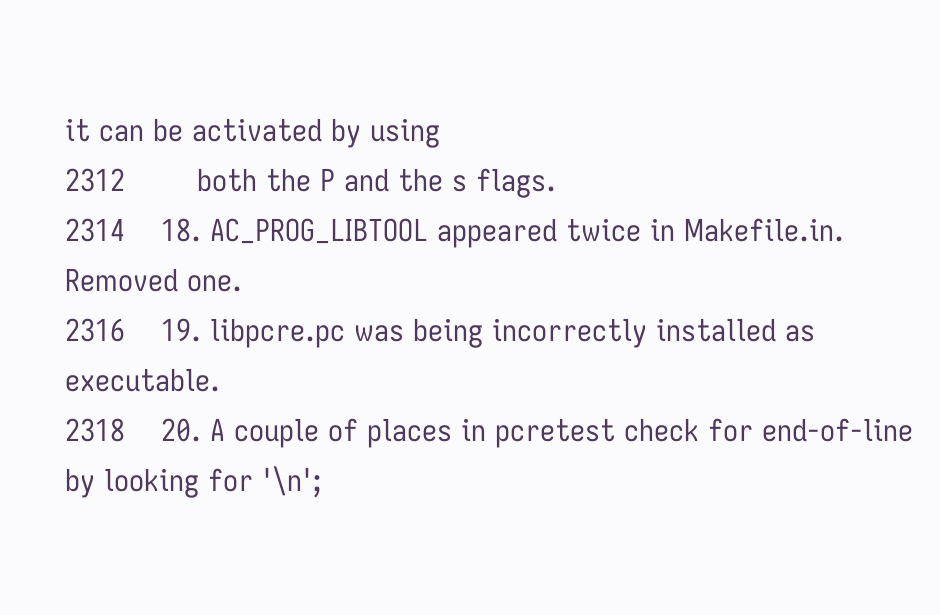it can be activated by using
2312        both the P and the s flags.
2314    18. AC_PROG_LIBTOOL appeared twice in Makefile.in. Removed one.
2316    19. libpcre.pc was being incorrectly installed as executable.
2318    20. A couple of places in pcretest check for end-of-line by looking for '\n';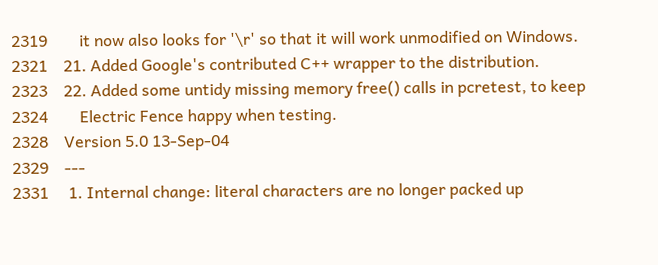2319        it now also looks for '\r' so that it will work unmodified on Windows.
2321    21. Added Google's contributed C++ wrapper to the distribution.
2323    22. Added some untidy missing memory free() calls in pcretest, to keep
2324        Electric Fence happy when testing.
2328    Version 5.0 13-Sep-04
2329    ---
2331     1. Internal change: literal characters are no longer packed up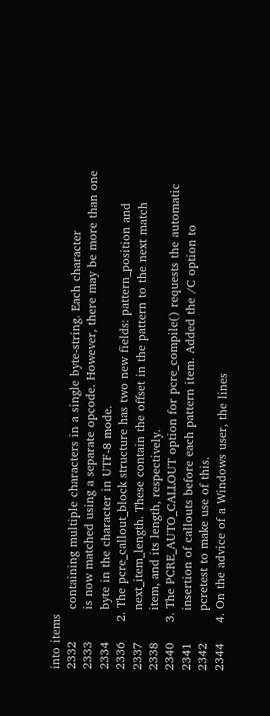into items
2332        containing multiple characters in a single byte-string. Each character
2333        is now matched using a separate opcode. However, there may be more than one
2334        byte in the character in UTF-8 mode.
2336     2. The pcre_callout_block structure has two new fields: pattern_position and
2337        next_item_length. These contain the offset in the pattern to the next match
2338        item, and its length, respectively.
2340     3. The PCRE_AUTO_CALLOUT option for pcre_compile() requests the automatic
2341        insertion of callouts before each pattern item. Added the /C option to
2342        pcretest to make use of this.
2344     4. On the advice of a Windows user, the lines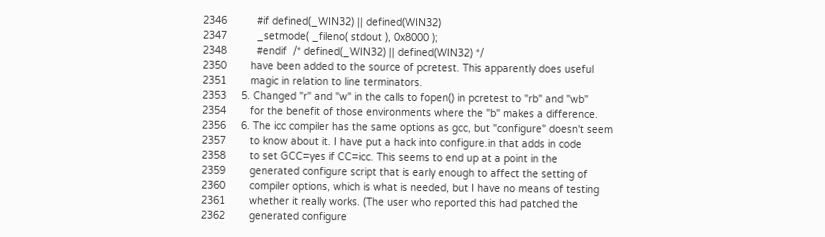2346          #if defined(_WIN32) || defined(WIN32)
2347          _setmode( _fileno( stdout ), 0x8000 );
2348          #endif  /* defined(_WIN32) || defined(WIN32) */
2350        have been added to the source of pcretest. This apparently does useful
2351        magic in relation to line terminators.
2353     5. Changed "r" and "w" in the calls to fopen() in pcretest to "rb" and "wb"
2354        for the benefit of those environments where the "b" makes a difference.
2356     6. The icc compiler has the same options as gcc, but "configure" doesn't seem
2357        to know about it. I have put a hack into configure.in that adds in code
2358        to set GCC=yes if CC=icc. This seems to end up at a point in the
2359        generated configure script that is early enough to affect the setting of
2360        compiler options, which is what is needed, but I have no means of testing
2361        whether it really works. (The user who reported this had patched the
2362        generated configure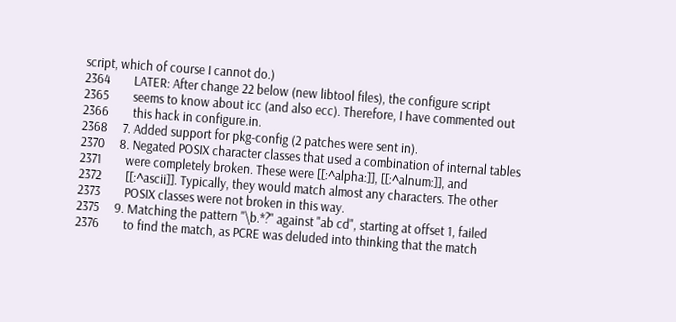script, which of course I cannot do.)
2364        LATER: After change 22 below (new libtool files), the configure script
2365        seems to know about icc (and also ecc). Therefore, I have commented out
2366        this hack in configure.in.
2368     7. Added support for pkg-config (2 patches were sent in).
2370     8. Negated POSIX character classes that used a combination of internal tables
2371        were completely broken. These were [[:^alpha:]], [[:^alnum:]], and
2372        [[:^ascii]]. Typically, they would match almost any characters. The other
2373        POSIX classes were not broken in this way.
2375     9. Matching the pattern "\b.*?" against "ab cd", starting at offset 1, failed
2376        to find the match, as PCRE was deluded into thinking that the match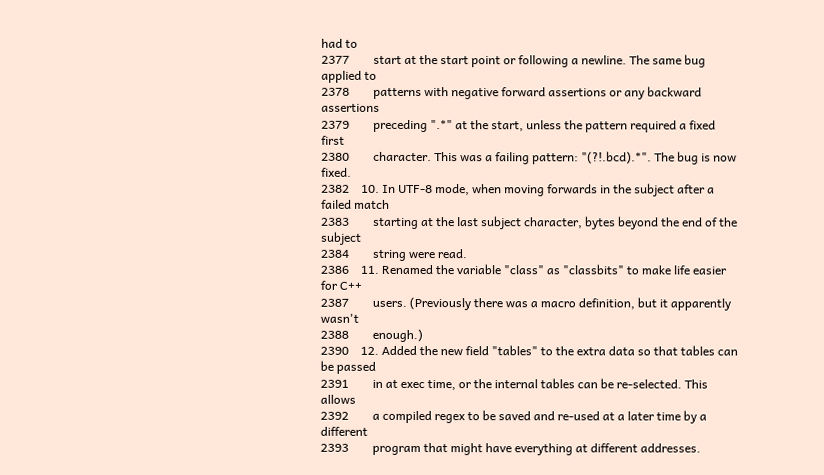had to
2377        start at the start point or following a newline. The same bug applied to
2378        patterns with negative forward assertions or any backward assertions
2379        preceding ".*" at the start, unless the pattern required a fixed first
2380        character. This was a failing pattern: "(?!.bcd).*". The bug is now fixed.
2382    10. In UTF-8 mode, when moving forwards in the subject after a failed match
2383        starting at the last subject character, bytes beyond the end of the subject
2384        string were read.
2386    11. Renamed the variable "class" as "classbits" to make life easier for C++
2387        users. (Previously there was a macro definition, but it apparently wasn't
2388        enough.)
2390    12. Added the new field "tables" to the extra data so that tables can be passed
2391        in at exec time, or the internal tables can be re-selected. This allows
2392        a compiled regex to be saved and re-used at a later time by a different
2393        program that might have everything at different addresses.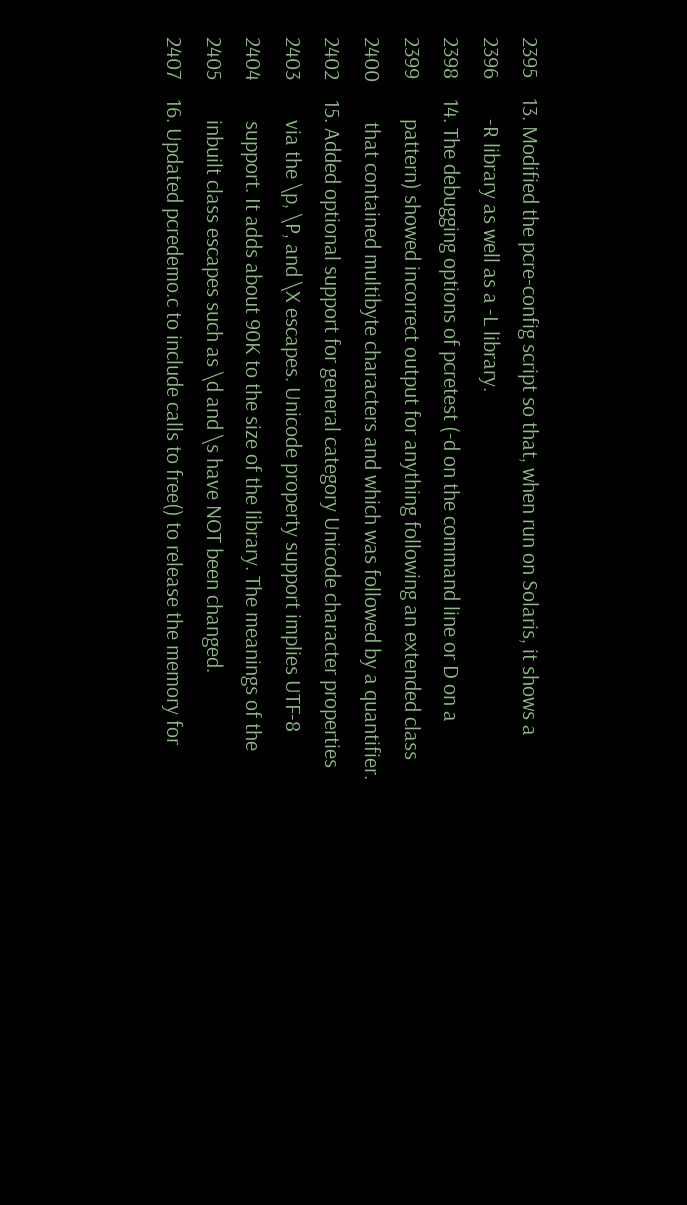2395    13. Modified the pcre-config script so that, when run on Solaris, it shows a
2396        -R library as well as a -L library.
2398    14. The debugging options of pcretest (-d on the command line or D on a
2399        pattern) showed incorrect output for anything following an extended class
2400        that contained multibyte characters and which was followed by a quantifier.
2402    15. Added optional support for general category Unicode character properties
2403        via the \p, \P, and \X escapes. Unicode property support implies UTF-8
2404        support. It adds about 90K to the size of the library. The meanings of the
2405        inbuilt class escapes such as \d and \s have NOT been changed.
2407    16. Updated pcredemo.c to include calls to free() to release the memory for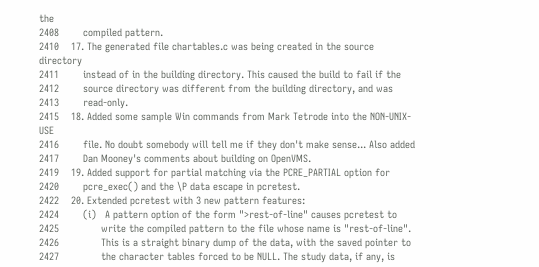the
2408        compiled pattern.
2410    17. The generated file chartables.c was being created in the source directory
2411        instead of in the building directory. This caused the build to fail if the
2412        source directory was different from the building directory, and was
2413        read-only.
2415    18. Added some sample Win commands from Mark Tetrode into the NON-UNIX-USE
2416        file. No doubt somebody will tell me if they don't make sense... Also added
2417        Dan Mooney's comments about building on OpenVMS.
2419    19. Added support for partial matching via the PCRE_PARTIAL option for
2420        pcre_exec() and the \P data escape in pcretest.
2422    20. Extended pcretest with 3 new pattern features:
2424        (i)   A pattern option of the form ">rest-of-line" causes pcretest to
2425              write the compiled pattern to the file whose name is "rest-of-line".
2426              This is a straight binary dump of the data, with the saved pointer to
2427              the character tables forced to be NULL. The study data, if any, is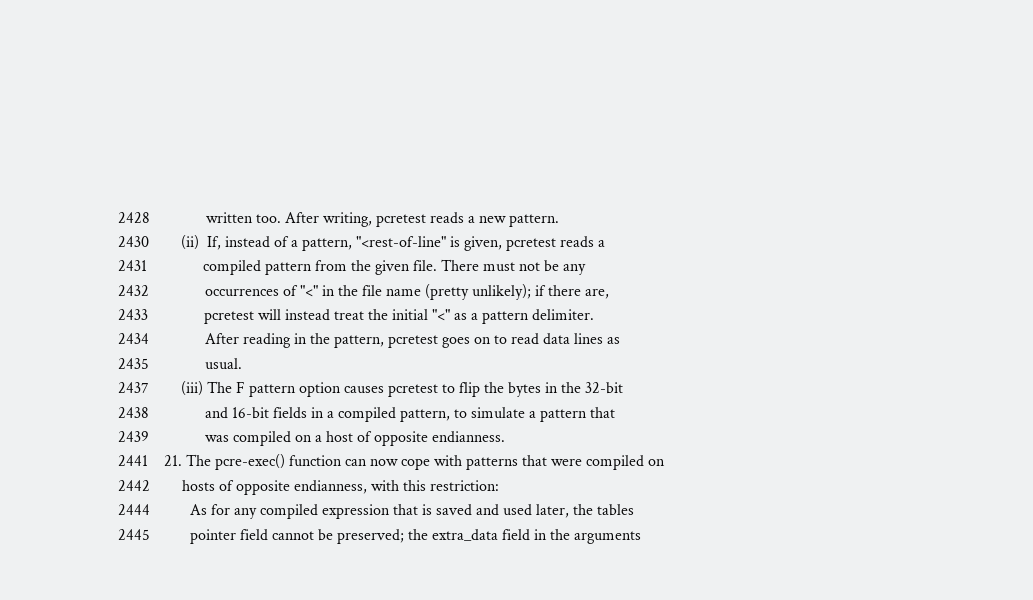2428              written too. After writing, pcretest reads a new pattern.
2430        (ii)  If, instead of a pattern, "<rest-of-line" is given, pcretest reads a
2431              compiled pattern from the given file. There must not be any
2432              occurrences of "<" in the file name (pretty unlikely); if there are,
2433              pcretest will instead treat the initial "<" as a pattern delimiter.
2434              After reading in the pattern, pcretest goes on to read data lines as
2435              usual.
2437        (iii) The F pattern option causes pcretest to flip the bytes in the 32-bit
2438              and 16-bit fields in a compiled pattern, to simulate a pattern that
2439              was compiled on a host of opposite endianness.
2441    21. The pcre-exec() function can now cope with patterns that were compiled on
2442        hosts of opposite endianness, with this restriction:
2444          As for any compiled expression that is saved and used later, the tables
2445          pointer field cannot be preserved; the extra_data field in the arguments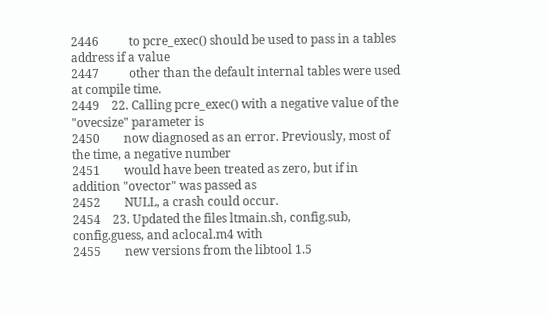2446          to pcre_exec() should be used to pass in a tables address if a value
2447          other than the default internal tables were used at compile time.
2449    22. Calling pcre_exec() with a negative value of the "ovecsize" parameter is
2450        now diagnosed as an error. Previously, most of the time, a negative number
2451        would have been treated as zero, but if in addition "ovector" was passed as
2452        NULL, a crash could occur.
2454    23. Updated the files ltmain.sh, config.sub, config.guess, and aclocal.m4 with
2455        new versions from the libtool 1.5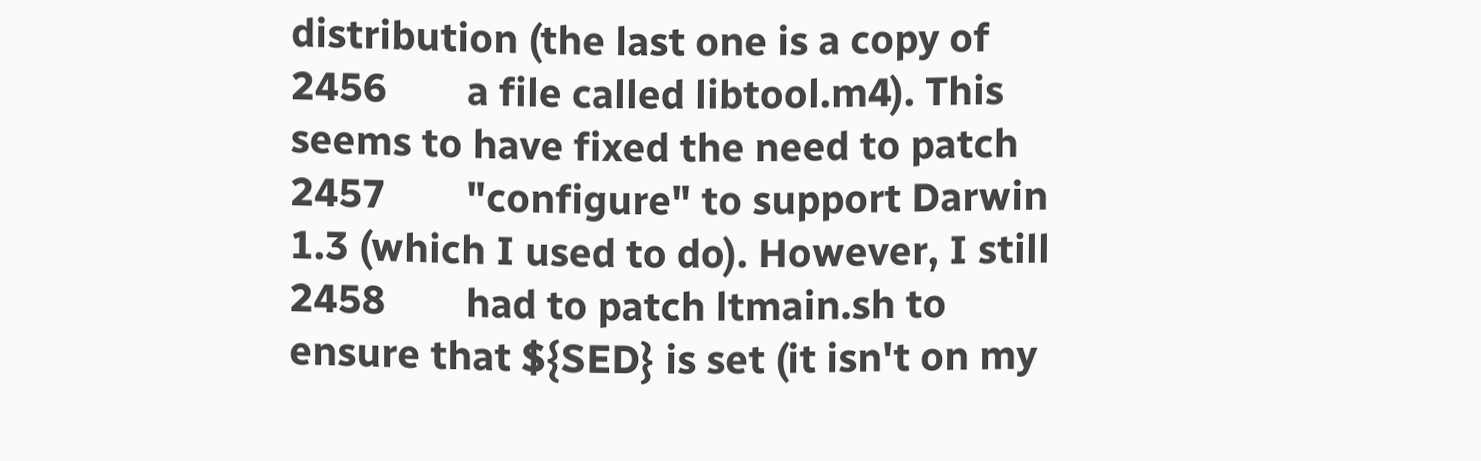distribution (the last one is a copy of
2456        a file called libtool.m4). This seems to have fixed the need to patch
2457        "configure" to support Darwin 1.3 (which I used to do). However, I still
2458        had to patch ltmain.sh to ensure that ${SED} is set (it isn't on my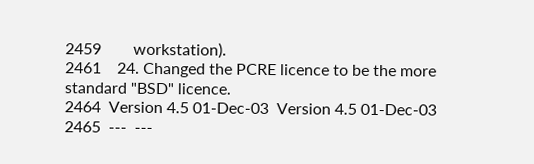2459        workstation).
2461    24. Changed the PCRE licence to be the more standard "BSD" licence.
2464  Version 4.5 01-Dec-03  Version 4.5 01-Dec-03
2465  ---  ---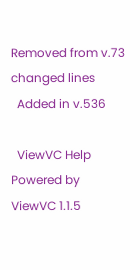Removed from v.73
changed lines
  Added in v.536

  ViewVC Help
Powered by ViewVC 1.1.5